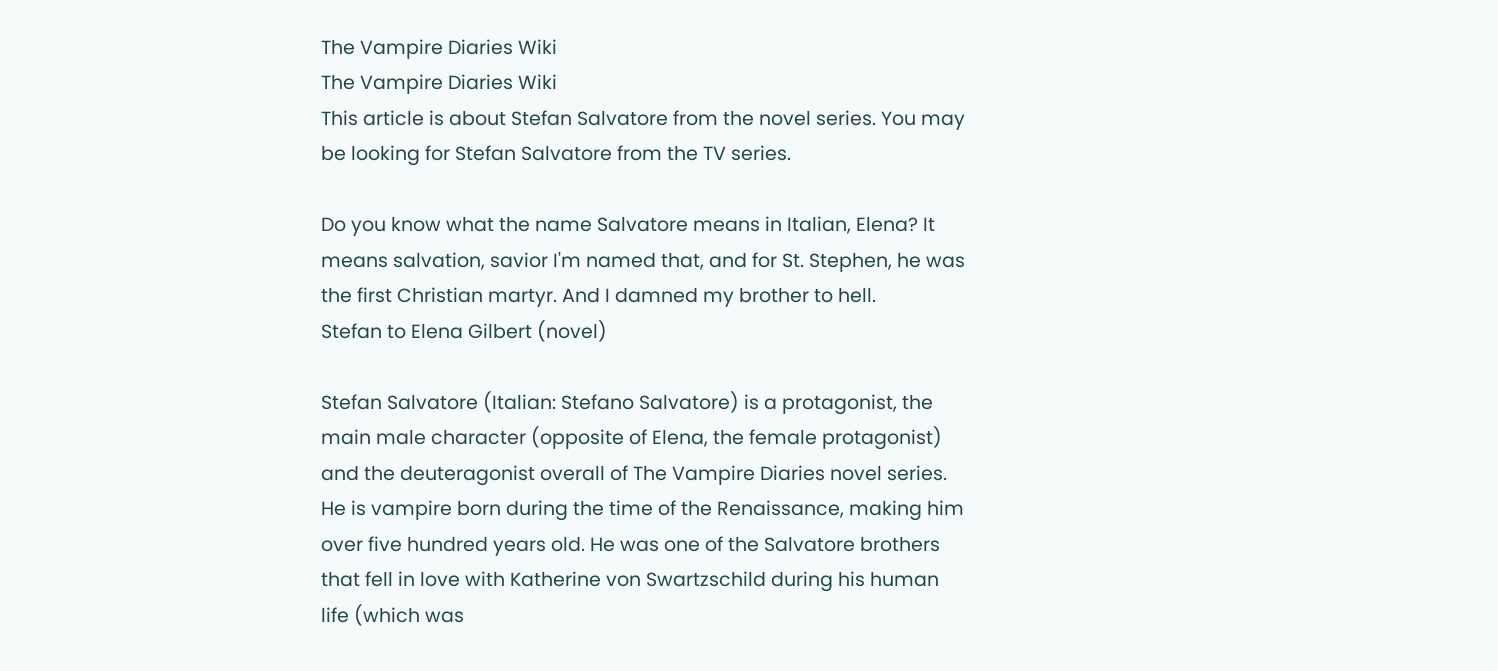The Vampire Diaries Wiki
The Vampire Diaries Wiki
This article is about Stefan Salvatore from the novel series. You may be looking for Stefan Salvatore from the TV series.

Do you know what the name Salvatore means in Italian, Elena? It means salvation, savior I'm named that, and for St. Stephen, he was the first Christian martyr. And I damned my brother to hell.
Stefan to Elena Gilbert (novel)

Stefan Salvatore (Italian: Stefano Salvatore) is a protagonist, the main male character (opposite of Elena, the female protagonist) and the deuteragonist overall of The Vampire Diaries novel series. He is vampire born during the time of the Renaissance, making him over five hundred years old. He was one of the Salvatore brothers that fell in love with Katherine von Swartzschild during his human life (which was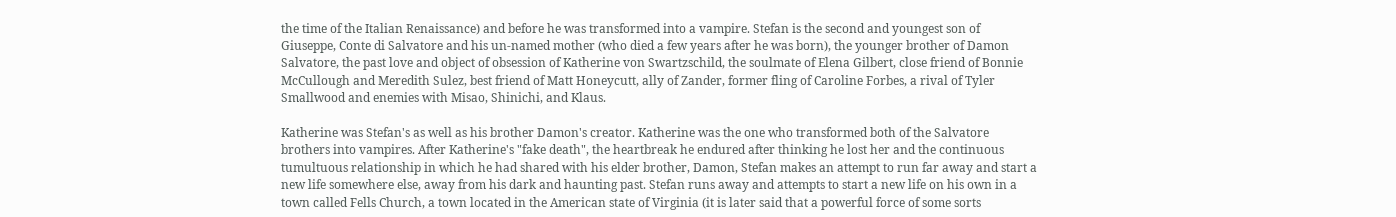the time of the Italian Renaissance) and before he was transformed into a vampire. Stefan is the second and youngest son of Giuseppe, Conte di Salvatore and his un-named mother (who died a few years after he was born), the younger brother of Damon Salvatore, the past love and object of obsession of Katherine von Swartzschild, the soulmate of Elena Gilbert, close friend of Bonnie McCullough and Meredith Sulez, best friend of Matt Honeycutt, ally of Zander, former fling of Caroline Forbes, a rival of Tyler Smallwood and enemies with Misao, Shinichi, and Klaus.

Katherine was Stefan's as well as his brother Damon's creator. Katherine was the one who transformed both of the Salvatore brothers into vampires. After Katherine's "fake death", the heartbreak he endured after thinking he lost her and the continuous tumultuous relationship in which he had shared with his elder brother, Damon, Stefan makes an attempt to run far away and start a new life somewhere else, away from his dark and haunting past. Stefan runs away and attempts to start a new life on his own in a town called Fells Church, a town located in the American state of Virginia (it is later said that a powerful force of some sorts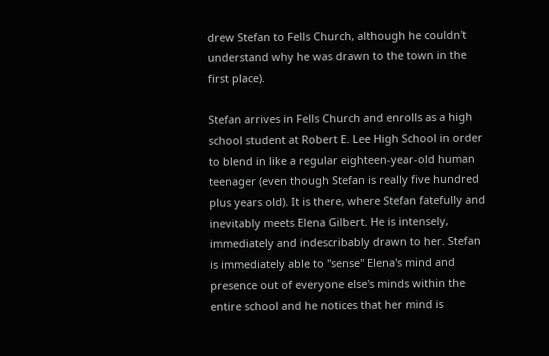drew Stefan to Fells Church, although he couldn't understand why he was drawn to the town in the first place).

Stefan arrives in Fells Church and enrolls as a high school student at Robert E. Lee High School in order to blend in like a regular eighteen-year-old human teenager (even though Stefan is really five hundred plus years old). It is there, where Stefan fatefully and inevitably meets Elena Gilbert. He is intensely, immediately and indescribably drawn to her. Stefan is immediately able to "sense" Elena's mind and presence out of everyone else's minds within the entire school and he notices that her mind is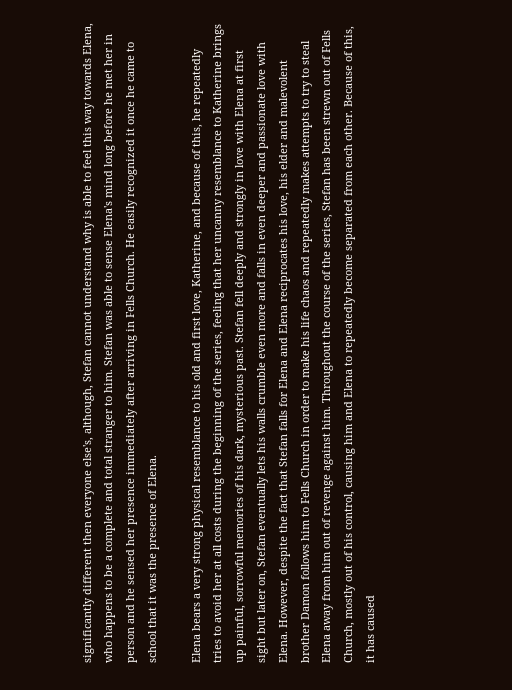significantly different then everyone else's, although, Stefan cannot understand why is able to feel this way towards Elena, who happens to be a complete and total stranger to him. Stefan was able to sense Elena's mind long before he met her in person and he sensed her presence immediately after arriving in Fells Church. He easily recognized it once he came to school that it was the presence of Elena.

Elena bears a very strong physical resemblance to his old and first love, Katherine, and because of this, he repeatedly tries to avoid her at all costs during the beginning of the series, feeling that her uncanny resemblance to Katherine brings up painful, sorrowful memories of his dark, mysterious past. Stefan fell deeply and strongly in love with Elena at first sight but later on, Stefan eventually lets his walls crumble even more and falls in even deeper and passionate love with Elena. However, despite the fact that Stefan falls for Elena and Elena reciprocates his love, his elder and malevolent brother Damon follows him to Fells Church in order to make his life chaos and repeatedly makes attempts to try to steal Elena away from him out of revenge against him. Throughout the course of the series, Stefan has been strewn out of Fells Church, mostly out of his control, causing him and Elena to repeatedly become separated from each other. Because of this, it has caused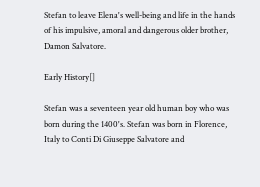Stefan to leave Elena's well-being and life in the hands of his impulsive, amoral and dangerous older brother, Damon Salvatore.

Early History[]

Stefan was a seventeen year old human boy who was born during the 1400's. Stefan was born in Florence, Italy to Conti Di Giuseppe Salvatore and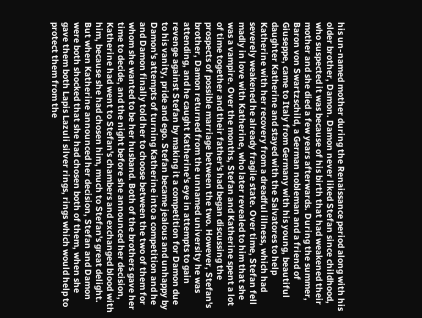his un-named mother during the Renaissance period along with his older brother, Damon. Damon never liked Stefan since childhood, who suspected it was because of his birth that had weakened their mother and she died a few years afterwards. During the summer, Baron von Swartzschild, a German nobleman and a friend of Giuseppe, came to Italy from Germany with his young, beautiful daughter Katherine and stayed with the Salvatores to help Katherine with her recovery from a dreadful illness, which had severely weakened he already fragile state. Over time, Stefan fell madly in love with Katherine, who later revealed to him that she was a vampire. Over the months, Stefan and Katherine spent a lot of time together and their father's had began discussing the prospects of possible marriage between the two. However, Stefan's brother, Damon returned from the unnamed university he was attending, and he caught Katherine's eye in attempts to gain revenge against Stefan by making it a competition for Damon due to his vanity, pride and ego. Stefan became jealous and unhappy by Damon's attempts of turning Katherine into a competition and he and Damon finally told her to choose between the two of them for whom she wanted to be her husband. Both of the brothers gave her time to decide, and the night before she announced her decision, Katherine had went to Stefan's chambers and exchanged blood with him, because she had chosen him, much to Stefan's great delight. But when Katherine announced her decision, Stefan and Damon were both shocked that she had chosen both of them, when she gave them both Lapis Lazuli silver rings, rings which would help to protect them from the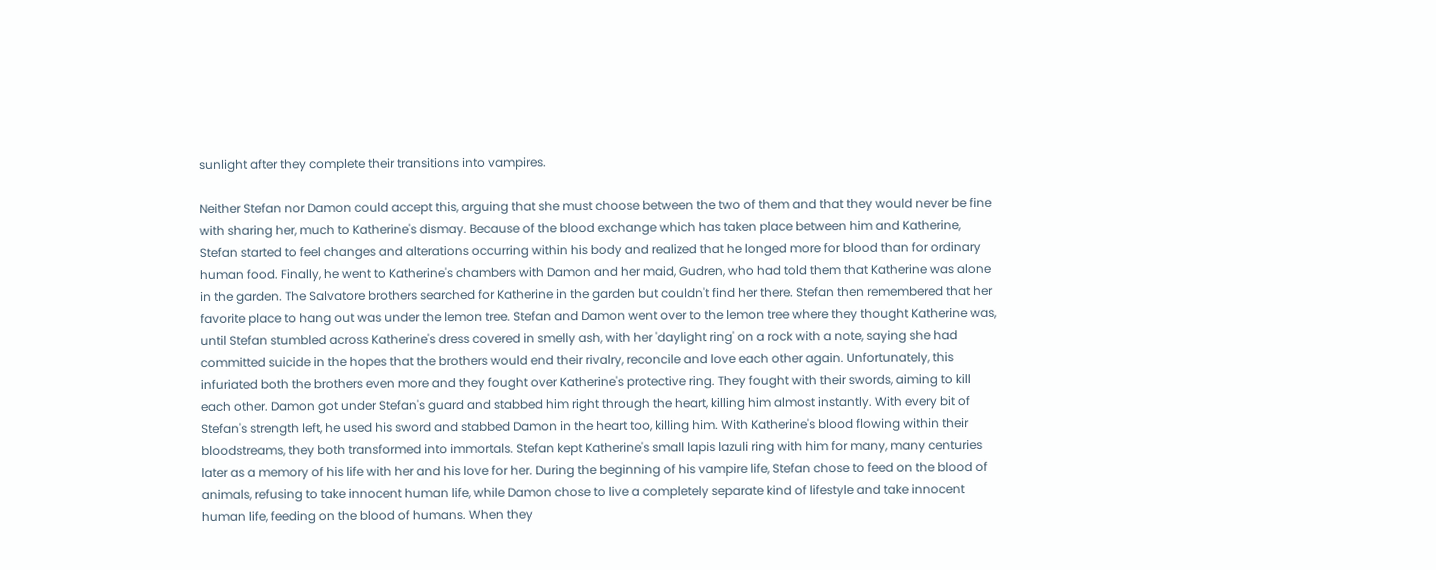sunlight after they complete their transitions into vampires.

Neither Stefan nor Damon could accept this, arguing that she must choose between the two of them and that they would never be fine with sharing her, much to Katherine's dismay. Because of the blood exchange which has taken place between him and Katherine, Stefan started to feel changes and alterations occurring within his body and realized that he longed more for blood than for ordinary human food. Finally, he went to Katherine's chambers with Damon and her maid, Gudren, who had told them that Katherine was alone in the garden. The Salvatore brothers searched for Katherine in the garden but couldn't find her there. Stefan then remembered that her favorite place to hang out was under the lemon tree. Stefan and Damon went over to the lemon tree where they thought Katherine was, until Stefan stumbled across Katherine's dress covered in smelly ash, with her 'daylight ring' on a rock with a note, saying she had committed suicide in the hopes that the brothers would end their rivalry, reconcile and love each other again. Unfortunately, this infuriated both the brothers even more and they fought over Katherine's protective ring. They fought with their swords, aiming to kill each other. Damon got under Stefan's guard and stabbed him right through the heart, killing him almost instantly. With every bit of Stefan's strength left, he used his sword and stabbed Damon in the heart too, killing him. With Katherine's blood flowing within their bloodstreams, they both transformed into immortals. Stefan kept Katherine's small lapis lazuli ring with him for many, many centuries later as a memory of his life with her and his love for her. During the beginning of his vampire life, Stefan chose to feed on the blood of animals, refusing to take innocent human life, while Damon chose to live a completely separate kind of lifestyle and take innocent human life, feeding on the blood of humans. When they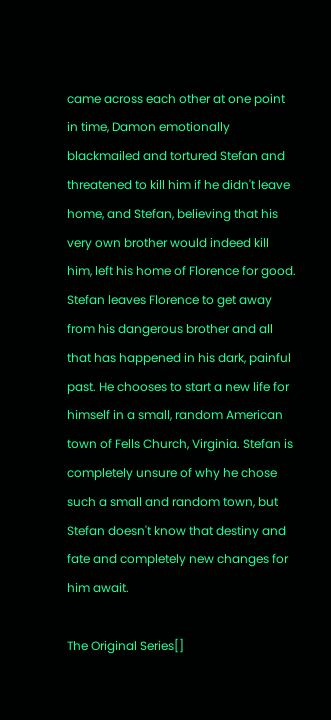came across each other at one point in time, Damon emotionally blackmailed and tortured Stefan and threatened to kill him if he didn't leave home, and Stefan, believing that his very own brother would indeed kill him, left his home of Florence for good. Stefan leaves Florence to get away from his dangerous brother and all that has happened in his dark, painful past. He chooses to start a new life for himself in a small, random American town of Fells Church, Virginia. Stefan is completely unsure of why he chose such a small and random town, but Stefan doesn't know that destiny and fate and completely new changes for him await.

The Original Series[]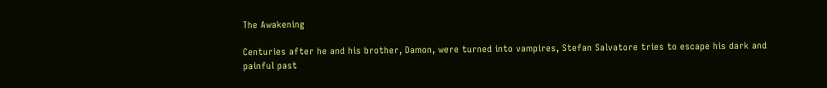The Awakening

Centuries after he and his brother, Damon, were turned into vampires, Stefan Salvatore tries to escape his dark and painful past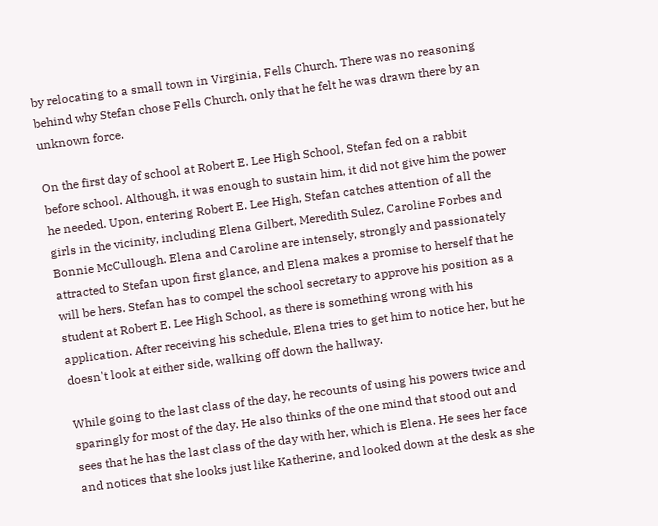by relocating to a small town in Virginia, Fells Church. There was no reasoning behind why Stefan chose Fells Church, only that he felt he was drawn there by an unknown force.

On the first day of school at Robert E. Lee High School, Stefan fed on a rabbit before school. Although, it was enough to sustain him, it did not give him the power he needed. Upon, entering Robert E. Lee High, Stefan catches attention of all the girls in the vicinity, including Elena Gilbert, Meredith Sulez, Caroline Forbes and Bonnie McCullough. Elena and Caroline are intensely, strongly and passionately attracted to Stefan upon first glance, and Elena makes a promise to herself that he will be hers. Stefan has to compel the school secretary to approve his position as a student at Robert E. Lee High School, as there is something wrong with his application. After receiving his schedule, Elena tries to get him to notice her, but he doesn't look at either side, walking off down the hallway.

While going to the last class of the day, he recounts of using his powers twice and sparingly for most of the day. He also thinks of the one mind that stood out and sees that he has the last class of the day with her, which is Elena. He sees her face and notices that she looks just like Katherine, and looked down at the desk as she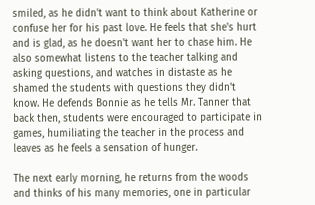smiled, as he didn't want to think about Katherine or confuse her for his past love. He feels that she's hurt and is glad, as he doesn't want her to chase him. He also somewhat listens to the teacher talking and asking questions, and watches in distaste as he shamed the students with questions they didn't know. He defends Bonnie as he tells Mr. Tanner that back then, students were encouraged to participate in games, humiliating the teacher in the process and leaves as he feels a sensation of hunger.

The next early morning, he returns from the woods and thinks of his many memories, one in particular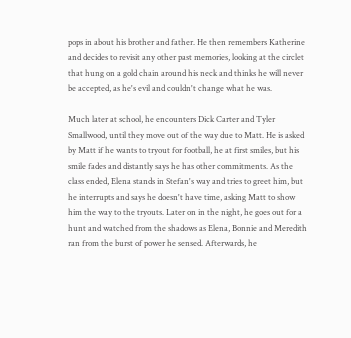pops in about his brother and father. He then remembers Katherine and decides to revisit any other past memories, looking at the circlet that hung on a gold chain around his neck and thinks he will never be accepted, as he's evil and couldn't change what he was.

Much later at school, he encounters Dick Carter and Tyler Smallwood, until they move out of the way due to Matt. He is asked by Matt if he wants to tryout for football, he at first smiles, but his smile fades and distantly says he has other commitments. As the class ended, Elena stands in Stefan's way and tries to greet him, but he interrupts and says he doesn't have time, asking Matt to show him the way to the tryouts. Later on in the night, he goes out for a hunt and watched from the shadows as Elena, Bonnie and Meredith ran from the burst of power he sensed. Afterwards, he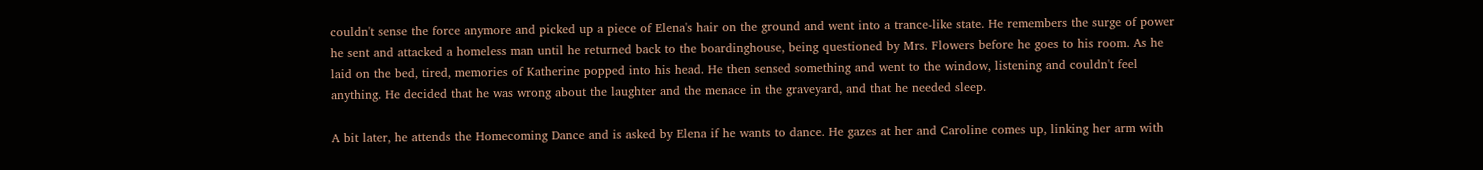couldn't sense the force anymore and picked up a piece of Elena's hair on the ground and went into a trance-like state. He remembers the surge of power he sent and attacked a homeless man until he returned back to the boardinghouse, being questioned by Mrs. Flowers before he goes to his room. As he laid on the bed, tired, memories of Katherine popped into his head. He then sensed something and went to the window, listening and couldn't feel anything. He decided that he was wrong about the laughter and the menace in the graveyard, and that he needed sleep.

A bit later, he attends the Homecoming Dance and is asked by Elena if he wants to dance. He gazes at her and Caroline comes up, linking her arm with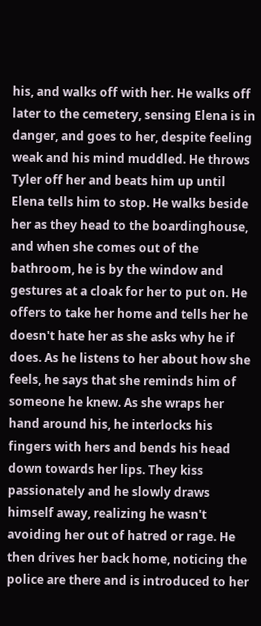his, and walks off with her. He walks off later to the cemetery, sensing Elena is in danger, and goes to her, despite feeling weak and his mind muddled. He throws Tyler off her and beats him up until Elena tells him to stop. He walks beside her as they head to the boardinghouse, and when she comes out of the bathroom, he is by the window and gestures at a cloak for her to put on. He offers to take her home and tells her he doesn't hate her as she asks why he if does. As he listens to her about how she feels, he says that she reminds him of someone he knew. As she wraps her hand around his, he interlocks his fingers with hers and bends his head down towards her lips. They kiss passionately and he slowly draws himself away, realizing he wasn't avoiding her out of hatred or rage. He then drives her back home, noticing the police are there and is introduced to her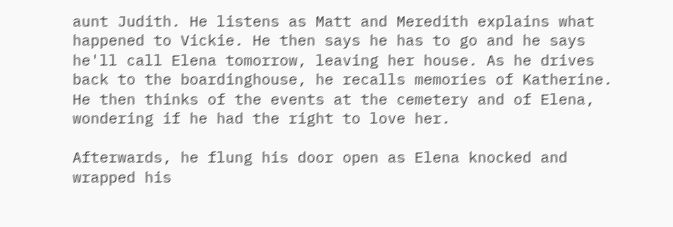aunt Judith. He listens as Matt and Meredith explains what happened to Vickie. He then says he has to go and he says he'll call Elena tomorrow, leaving her house. As he drives back to the boardinghouse, he recalls memories of Katherine. He then thinks of the events at the cemetery and of Elena, wondering if he had the right to love her.

Afterwards, he flung his door open as Elena knocked and wrapped his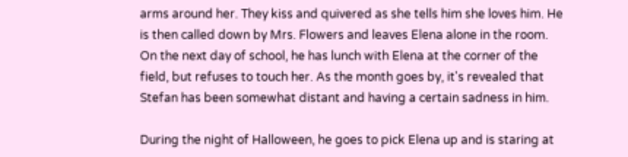arms around her. They kiss and quivered as she tells him she loves him. He is then called down by Mrs. Flowers and leaves Elena alone in the room. On the next day of school, he has lunch with Elena at the corner of the field, but refuses to touch her. As the month goes by, it's revealed that Stefan has been somewhat distant and having a certain sadness in him.

During the night of Halloween, he goes to pick Elena up and is staring at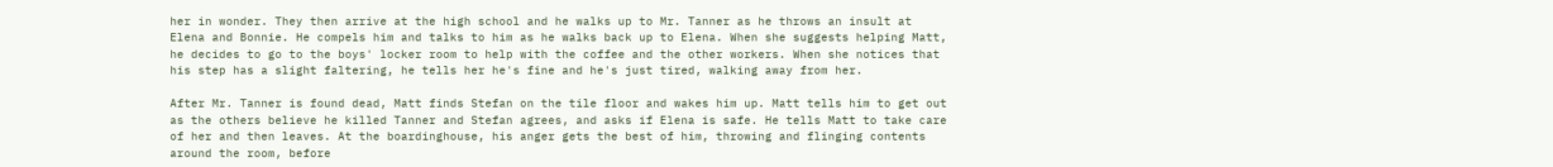her in wonder. They then arrive at the high school and he walks up to Mr. Tanner as he throws an insult at Elena and Bonnie. He compels him and talks to him as he walks back up to Elena. When she suggests helping Matt, he decides to go to the boys' locker room to help with the coffee and the other workers. When she notices that his step has a slight faltering, he tells her he's fine and he's just tired, walking away from her.

After Mr. Tanner is found dead, Matt finds Stefan on the tile floor and wakes him up. Matt tells him to get out as the others believe he killed Tanner and Stefan agrees, and asks if Elena is safe. He tells Matt to take care of her and then leaves. At the boardinghouse, his anger gets the best of him, throwing and flinging contents around the room, before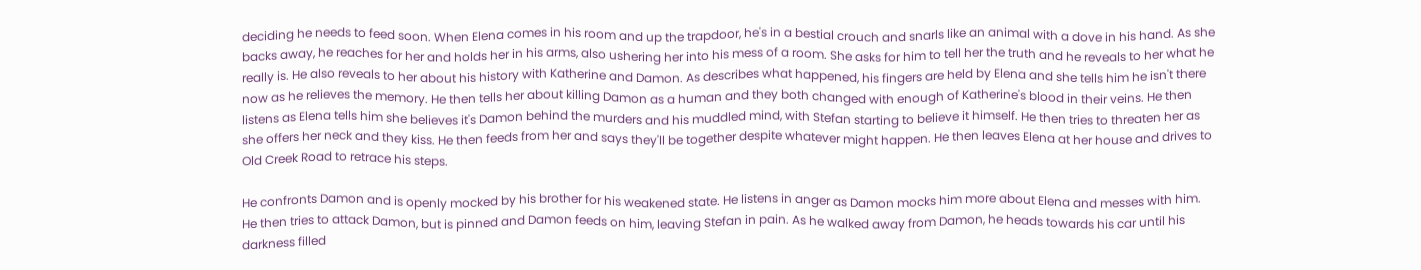deciding he needs to feed soon. When Elena comes in his room and up the trapdoor, he's in a bestial crouch and snarls like an animal with a dove in his hand. As she backs away, he reaches for her and holds her in his arms, also ushering her into his mess of a room. She asks for him to tell her the truth and he reveals to her what he really is. He also reveals to her about his history with Katherine and Damon. As describes what happened, his fingers are held by Elena and she tells him he isn't there now as he relieves the memory. He then tells her about killing Damon as a human and they both changed with enough of Katherine's blood in their veins. He then listens as Elena tells him she believes it's Damon behind the murders and his muddled mind, with Stefan starting to believe it himself. He then tries to threaten her as she offers her neck and they kiss. He then feeds from her and says they'll be together despite whatever might happen. He then leaves Elena at her house and drives to Old Creek Road to retrace his steps.

He confronts Damon and is openly mocked by his brother for his weakened state. He listens in anger as Damon mocks him more about Elena and messes with him. He then tries to attack Damon, but is pinned and Damon feeds on him, leaving Stefan in pain. As he walked away from Damon, he heads towards his car until his darkness filled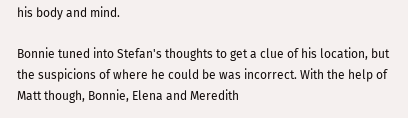his body and mind.

Bonnie tuned into Stefan's thoughts to get a clue of his location, but the suspicions of where he could be was incorrect. With the help of Matt though, Bonnie, Elena and Meredith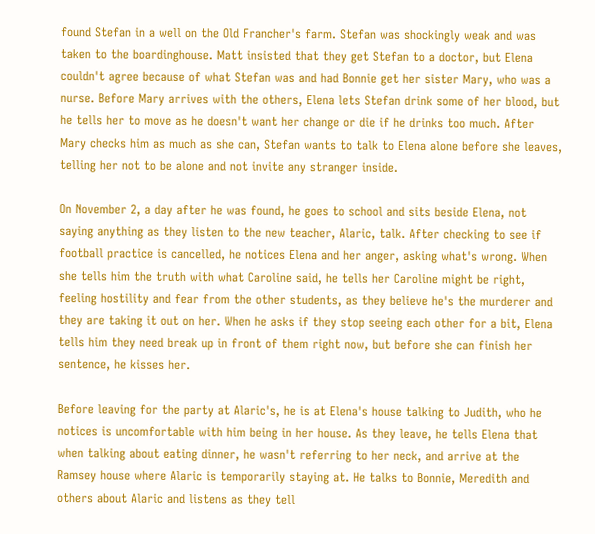found Stefan in a well on the Old Francher's farm. Stefan was shockingly weak and was taken to the boardinghouse. Matt insisted that they get Stefan to a doctor, but Elena couldn't agree because of what Stefan was and had Bonnie get her sister Mary, who was a nurse. Before Mary arrives with the others, Elena lets Stefan drink some of her blood, but he tells her to move as he doesn't want her change or die if he drinks too much. After Mary checks him as much as she can, Stefan wants to talk to Elena alone before she leaves, telling her not to be alone and not invite any stranger inside.

On November 2, a day after he was found, he goes to school and sits beside Elena, not saying anything as they listen to the new teacher, Alaric, talk. After checking to see if football practice is cancelled, he notices Elena and her anger, asking what's wrong. When she tells him the truth with what Caroline said, he tells her Caroline might be right, feeling hostility and fear from the other students, as they believe he's the murderer and they are taking it out on her. When he asks if they stop seeing each other for a bit, Elena tells him they need break up in front of them right now, but before she can finish her sentence, he kisses her.

Before leaving for the party at Alaric's, he is at Elena's house talking to Judith, who he notices is uncomfortable with him being in her house. As they leave, he tells Elena that when talking about eating dinner, he wasn't referring to her neck, and arrive at the Ramsey house where Alaric is temporarily staying at. He talks to Bonnie, Meredith and others about Alaric and listens as they tell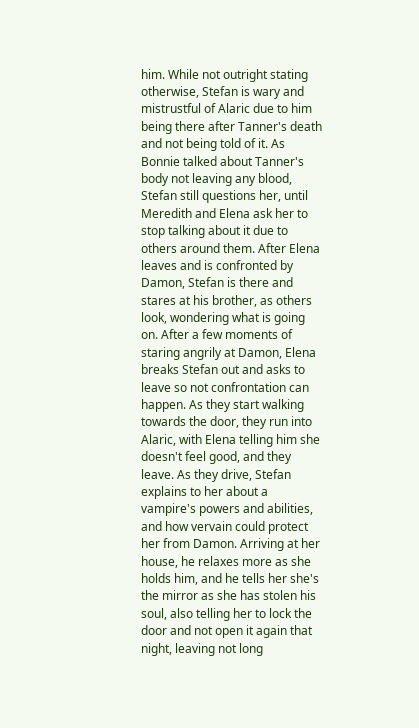him. While not outright stating otherwise, Stefan is wary and mistrustful of Alaric due to him being there after Tanner's death and not being told of it. As Bonnie talked about Tanner's body not leaving any blood, Stefan still questions her, until Meredith and Elena ask her to stop talking about it due to others around them. After Elena leaves and is confronted by Damon, Stefan is there and stares at his brother, as others look, wondering what is going on. After a few moments of staring angrily at Damon, Elena breaks Stefan out and asks to leave so not confrontation can happen. As they start walking towards the door, they run into Alaric, with Elena telling him she doesn't feel good, and they leave. As they drive, Stefan explains to her about a vampire's powers and abilities, and how vervain could protect her from Damon. Arriving at her house, he relaxes more as she holds him, and he tells her she's the mirror as she has stolen his soul, also telling her to lock the door and not open it again that night, leaving not long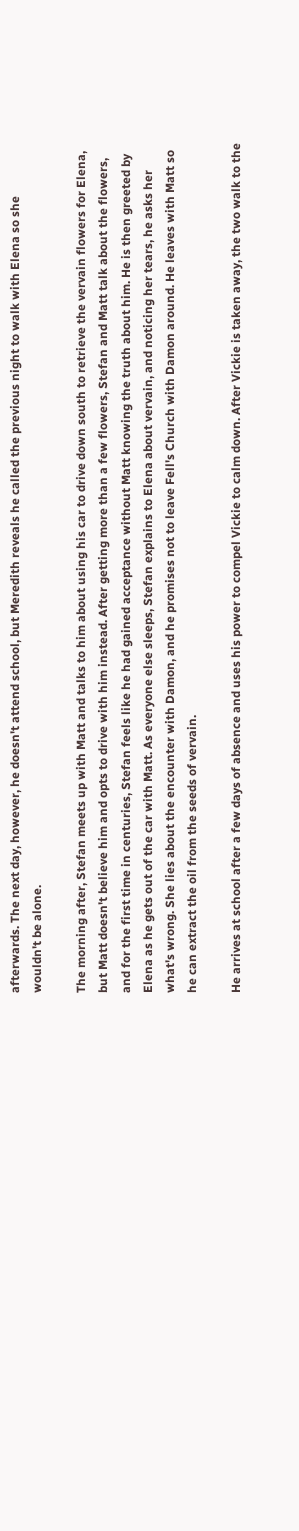afterwards. The next day, however, he doesn't attend school, but Meredith reveals he called the previous night to walk with Elena so she wouldn't be alone.

The morning after, Stefan meets up with Matt and talks to him about using his car to drive down south to retrieve the vervain flowers for Elena, but Matt doesn't believe him and opts to drive with him instead. After getting more than a few flowers, Stefan and Matt talk about the flowers, and for the first time in centuries, Stefan feels like he had gained acceptance without Matt knowing the truth about him. He is then greeted by Elena as he gets out of the car with Matt. As everyone else sleeps, Stefan explains to Elena about vervain, and noticing her tears, he asks her what's wrong. She lies about the encounter with Damon, and he promises not to leave Fell's Church with Damon around. He leaves with Matt so he can extract the oil from the seeds of vervain.

He arrives at school after a few days of absence and uses his power to compel Vickie to calm down. After Vickie is taken away, the two walk to the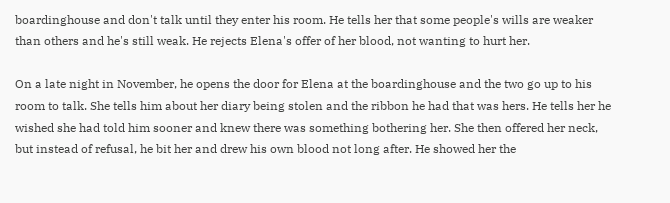boardinghouse and don't talk until they enter his room. He tells her that some people's wills are weaker than others and he's still weak. He rejects Elena's offer of her blood, not wanting to hurt her.

On a late night in November, he opens the door for Elena at the boardinghouse and the two go up to his room to talk. She tells him about her diary being stolen and the ribbon he had that was hers. He tells her he wished she had told him sooner and knew there was something bothering her. She then offered her neck, but instead of refusal, he bit her and drew his own blood not long after. He showed her the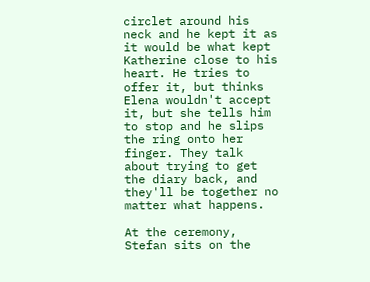circlet around his neck and he kept it as it would be what kept Katherine close to his heart. He tries to offer it, but thinks Elena wouldn't accept it, but she tells him to stop and he slips the ring onto her finger. They talk about trying to get the diary back, and they'll be together no matter what happens.

At the ceremony, Stefan sits on the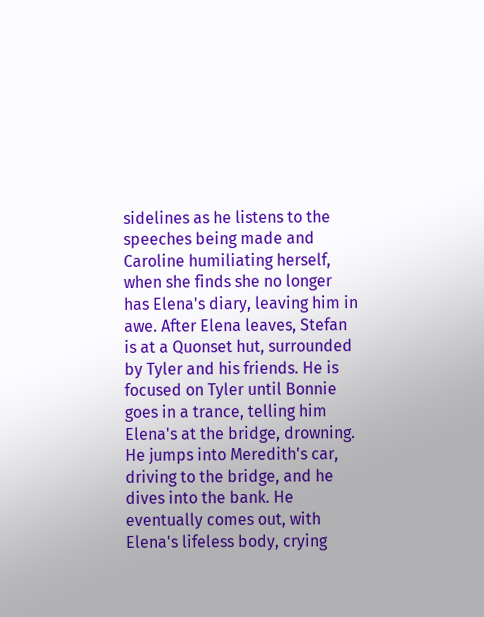sidelines as he listens to the speeches being made and Caroline humiliating herself, when she finds she no longer has Elena's diary, leaving him in awe. After Elena leaves, Stefan is at a Quonset hut, surrounded by Tyler and his friends. He is focused on Tyler until Bonnie goes in a trance, telling him Elena's at the bridge, drowning. He jumps into Meredith's car, driving to the bridge, and he dives into the bank. He eventually comes out, with Elena's lifeless body, crying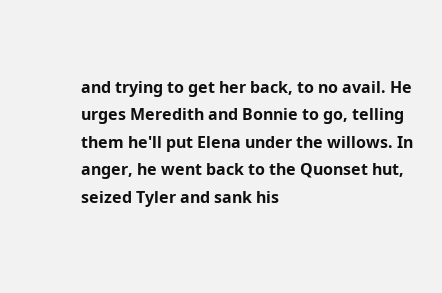and trying to get her back, to no avail. He urges Meredith and Bonnie to go, telling them he'll put Elena under the willows. In anger, he went back to the Quonset hut, seized Tyler and sank his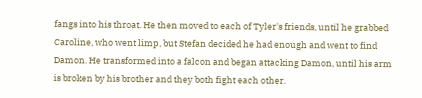fangs into his throat. He then moved to each of Tyler's friends, until he grabbed Caroline, who went limp, but Stefan decided he had enough and went to find Damon. He transformed into a falcon and began attacking Damon, until his arm is broken by his brother and they both fight each other.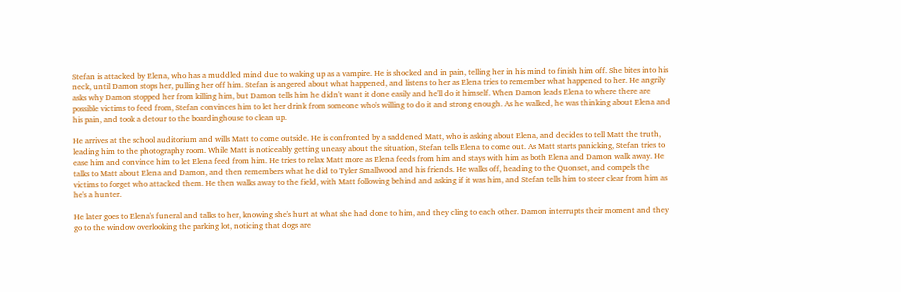Stefan is attacked by Elena, who has a muddled mind due to waking up as a vampire. He is shocked and in pain, telling her in his mind to finish him off. She bites into his neck, until Damon stops her, pulling her off him. Stefan is angered about what happened, and listens to her as Elena tries to remember what happened to her. He angrily asks why Damon stopped her from killing him, but Damon tells him he didn't want it done easily and he'll do it himself. When Damon leads Elena to where there are possible victims to feed from, Stefan convinces him to let her drink from someone who's willing to do it and strong enough. As he walked, he was thinking about Elena and his pain, and took a detour to the boardinghouse to clean up.

He arrives at the school auditorium and wills Matt to come outside. He is confronted by a saddened Matt, who is asking about Elena, and decides to tell Matt the truth, leading him to the photography room. While Matt is noticeably getting uneasy about the situation, Stefan tells Elena to come out. As Matt starts panicking, Stefan tries to ease him and convince him to let Elena feed from him. He tries to relax Matt more as Elena feeds from him and stays with him as both Elena and Damon walk away. He talks to Matt about Elena and Damon, and then remembers what he did to Tyler Smallwood and his friends. He walks off, heading to the Quonset, and compels the victims to forget who attacked them. He then walks away to the field, with Matt following behind and asking if it was him, and Stefan tells him to steer clear from him as he's a hunter.

He later goes to Elena's funeral and talks to her, knowing she's hurt at what she had done to him, and they cling to each other. Damon interrupts their moment and they go to the window overlooking the parking lot, noticing that dogs are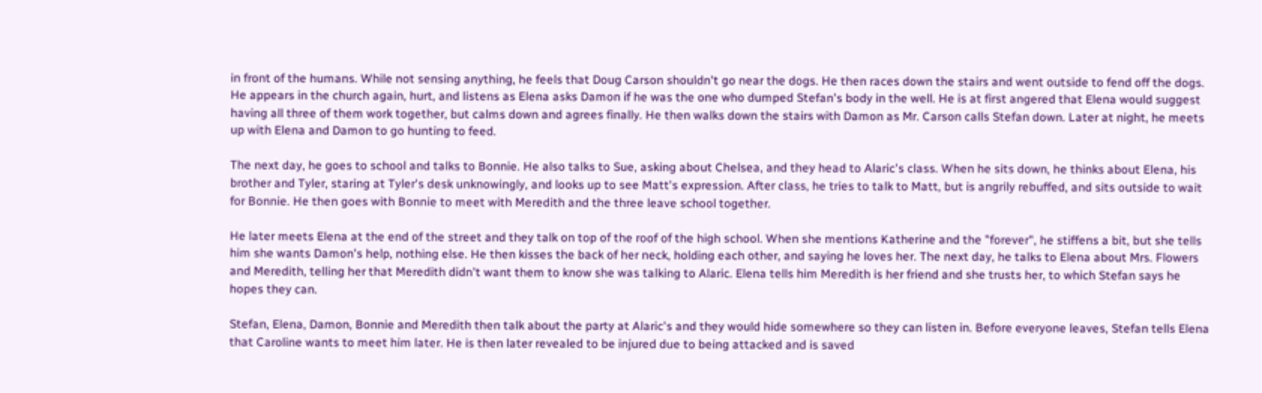in front of the humans. While not sensing anything, he feels that Doug Carson shouldn't go near the dogs. He then races down the stairs and went outside to fend off the dogs. He appears in the church again, hurt, and listens as Elena asks Damon if he was the one who dumped Stefan's body in the well. He is at first angered that Elena would suggest having all three of them work together, but calms down and agrees finally. He then walks down the stairs with Damon as Mr. Carson calls Stefan down. Later at night, he meets up with Elena and Damon to go hunting to feed.

The next day, he goes to school and talks to Bonnie. He also talks to Sue, asking about Chelsea, and they head to Alaric's class. When he sits down, he thinks about Elena, his brother and Tyler, staring at Tyler's desk unknowingly, and looks up to see Matt's expression. After class, he tries to talk to Matt, but is angrily rebuffed, and sits outside to wait for Bonnie. He then goes with Bonnie to meet with Meredith and the three leave school together.

He later meets Elena at the end of the street and they talk on top of the roof of the high school. When she mentions Katherine and the "forever", he stiffens a bit, but she tells him she wants Damon's help, nothing else. He then kisses the back of her neck, holding each other, and saying he loves her. The next day, he talks to Elena about Mrs. Flowers and Meredith, telling her that Meredith didn't want them to know she was talking to Alaric. Elena tells him Meredith is her friend and she trusts her, to which Stefan says he hopes they can.

Stefan, Elena, Damon, Bonnie and Meredith then talk about the party at Alaric's and they would hide somewhere so they can listen in. Before everyone leaves, Stefan tells Elena that Caroline wants to meet him later. He is then later revealed to be injured due to being attacked and is saved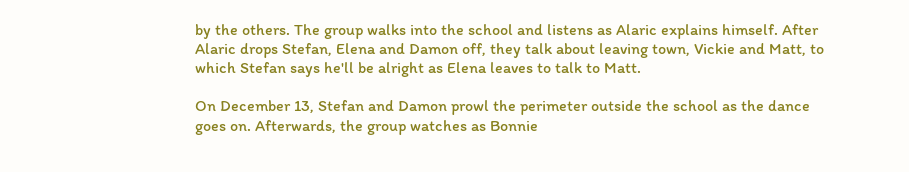by the others. The group walks into the school and listens as Alaric explains himself. After Alaric drops Stefan, Elena and Damon off, they talk about leaving town, Vickie and Matt, to which Stefan says he'll be alright as Elena leaves to talk to Matt.

On December 13, Stefan and Damon prowl the perimeter outside the school as the dance goes on. Afterwards, the group watches as Bonnie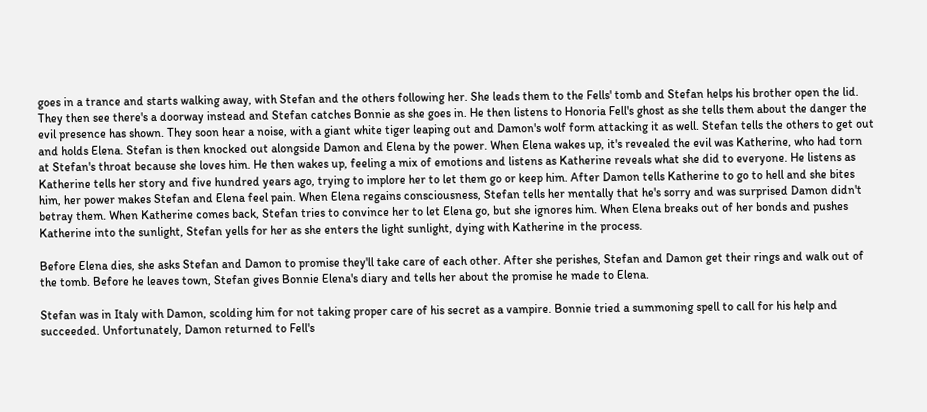goes in a trance and starts walking away, with Stefan and the others following her. She leads them to the Fells' tomb and Stefan helps his brother open the lid. They then see there's a doorway instead and Stefan catches Bonnie as she goes in. He then listens to Honoria Fell's ghost as she tells them about the danger the evil presence has shown. They soon hear a noise, with a giant white tiger leaping out and Damon's wolf form attacking it as well. Stefan tells the others to get out and holds Elena. Stefan is then knocked out alongside Damon and Elena by the power. When Elena wakes up, it's revealed the evil was Katherine, who had torn at Stefan's throat because she loves him. He then wakes up, feeling a mix of emotions and listens as Katherine reveals what she did to everyone. He listens as Katherine tells her story and five hundred years ago, trying to implore her to let them go or keep him. After Damon tells Katherine to go to hell and she bites him, her power makes Stefan and Elena feel pain. When Elena regains consciousness, Stefan tells her mentally that he's sorry and was surprised Damon didn't betray them. When Katherine comes back, Stefan tries to convince her to let Elena go, but she ignores him. When Elena breaks out of her bonds and pushes Katherine into the sunlight, Stefan yells for her as she enters the light sunlight, dying with Katherine in the process.

Before Elena dies, she asks Stefan and Damon to promise they'll take care of each other. After she perishes, Stefan and Damon get their rings and walk out of the tomb. Before he leaves town, Stefan gives Bonnie Elena's diary and tells her about the promise he made to Elena.

Stefan was in Italy with Damon, scolding him for not taking proper care of his secret as a vampire. Bonnie tried a summoning spell to call for his help and succeeded. Unfortunately, Damon returned to Fell's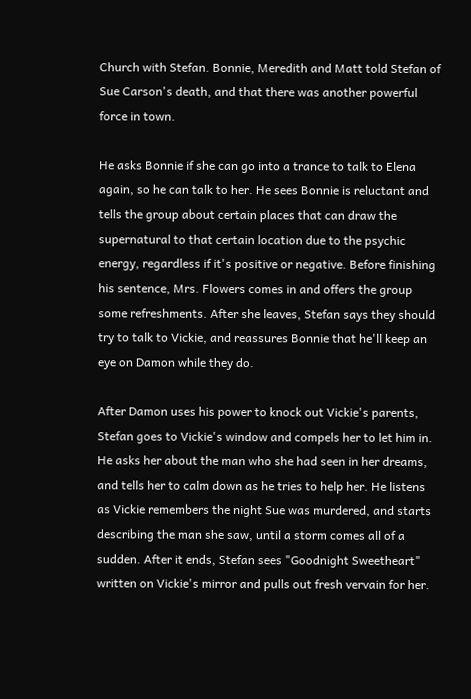Church with Stefan. Bonnie, Meredith and Matt told Stefan of Sue Carson's death, and that there was another powerful force in town.

He asks Bonnie if she can go into a trance to talk to Elena again, so he can talk to her. He sees Bonnie is reluctant and tells the group about certain places that can draw the supernatural to that certain location due to the psychic energy, regardless if it's positive or negative. Before finishing his sentence, Mrs. Flowers comes in and offers the group some refreshments. After she leaves, Stefan says they should try to talk to Vickie, and reassures Bonnie that he'll keep an eye on Damon while they do.

After Damon uses his power to knock out Vickie's parents, Stefan goes to Vickie's window and compels her to let him in. He asks her about the man who she had seen in her dreams, and tells her to calm down as he tries to help her. He listens as Vickie remembers the night Sue was murdered, and starts describing the man she saw, until a storm comes all of a sudden. After it ends, Stefan sees "Goodnight Sweetheart" written on Vickie's mirror and pulls out fresh vervain for her.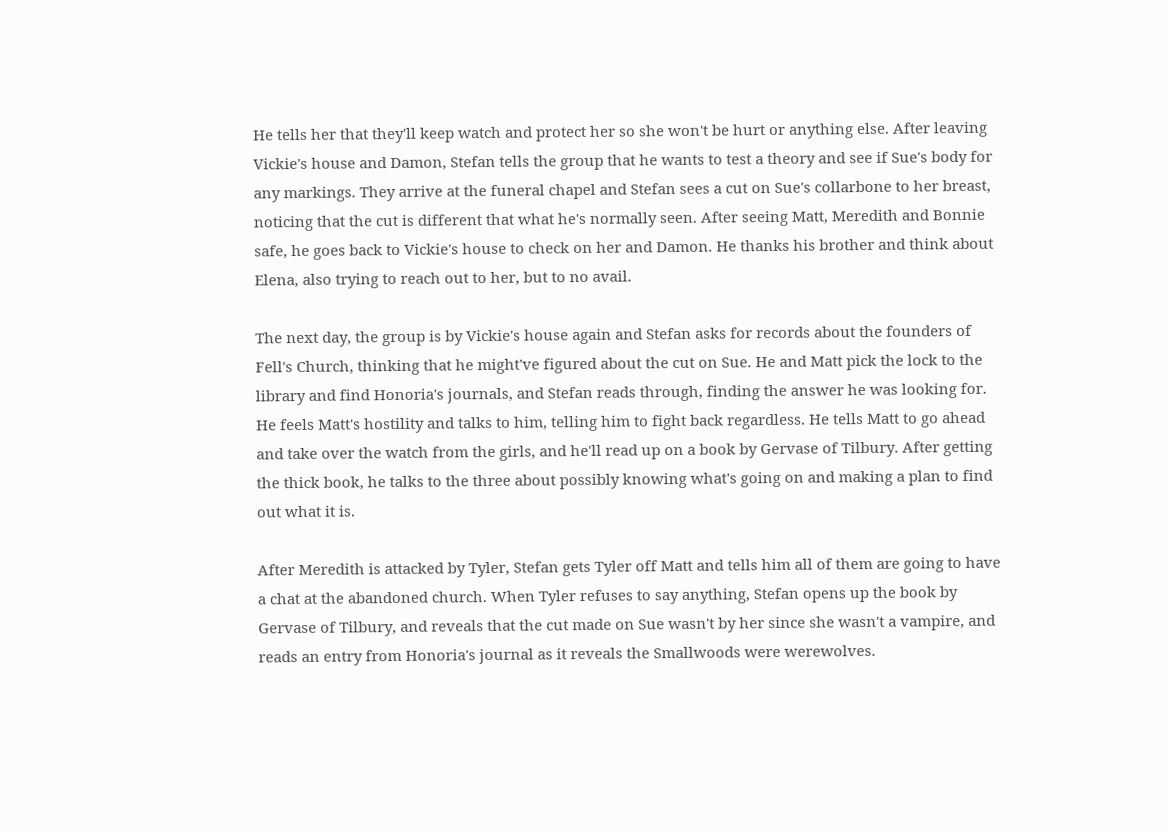He tells her that they'll keep watch and protect her so she won't be hurt or anything else. After leaving Vickie's house and Damon, Stefan tells the group that he wants to test a theory and see if Sue's body for any markings. They arrive at the funeral chapel and Stefan sees a cut on Sue's collarbone to her breast, noticing that the cut is different that what he's normally seen. After seeing Matt, Meredith and Bonnie safe, he goes back to Vickie's house to check on her and Damon. He thanks his brother and think about Elena, also trying to reach out to her, but to no avail.

The next day, the group is by Vickie's house again and Stefan asks for records about the founders of Fell's Church, thinking that he might've figured about the cut on Sue. He and Matt pick the lock to the library and find Honoria's journals, and Stefan reads through, finding the answer he was looking for. He feels Matt's hostility and talks to him, telling him to fight back regardless. He tells Matt to go ahead and take over the watch from the girls, and he'll read up on a book by Gervase of Tilbury. After getting the thick book, he talks to the three about possibly knowing what's going on and making a plan to find out what it is.

After Meredith is attacked by Tyler, Stefan gets Tyler off Matt and tells him all of them are going to have a chat at the abandoned church. When Tyler refuses to say anything, Stefan opens up the book by Gervase of Tilbury, and reveals that the cut made on Sue wasn't by her since she wasn't a vampire, and reads an entry from Honoria's journal as it reveals the Smallwoods were werewolves.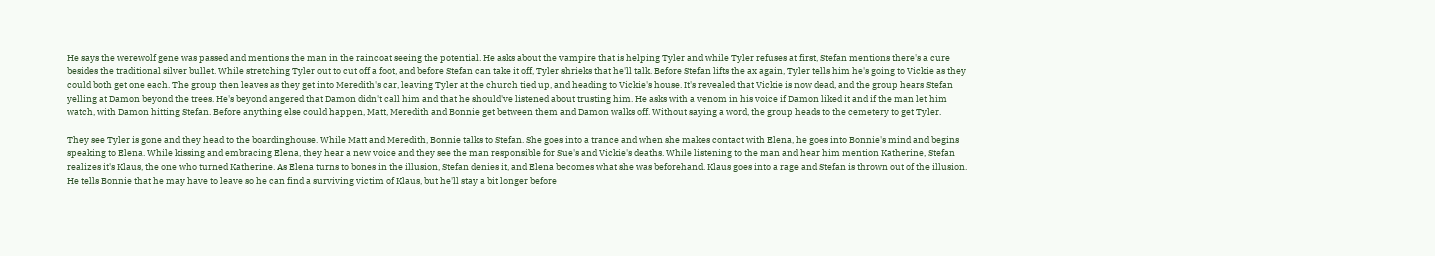He says the werewolf gene was passed and mentions the man in the raincoat seeing the potential. He asks about the vampire that is helping Tyler and while Tyler refuses at first, Stefan mentions there's a cure besides the traditional silver bullet. While stretching Tyler out to cut off a foot, and before Stefan can take it off, Tyler shrieks that he'll talk. Before Stefan lifts the ax again, Tyler tells him he's going to Vickie as they could both get one each. The group then leaves as they get into Meredith's car, leaving Tyler at the church tied up, and heading to Vickie's house. It's revealed that Vickie is now dead, and the group hears Stefan yelling at Damon beyond the trees. He's beyond angered that Damon didn't call him and that he should've listened about trusting him. He asks with a venom in his voice if Damon liked it and if the man let him watch, with Damon hitting Stefan. Before anything else could happen, Matt, Meredith and Bonnie get between them and Damon walks off. Without saying a word, the group heads to the cemetery to get Tyler.

They see Tyler is gone and they head to the boardinghouse. While Matt and Meredith, Bonnie talks to Stefan. She goes into a trance and when she makes contact with Elena, he goes into Bonnie's mind and begins speaking to Elena. While kissing and embracing Elena, they hear a new voice and they see the man responsible for Sue's and Vickie's deaths. While listening to the man and hear him mention Katherine, Stefan realizes it's Klaus, the one who turned Katherine. As Elena turns to bones in the illusion, Stefan denies it, and Elena becomes what she was beforehand. Klaus goes into a rage and Stefan is thrown out of the illusion. He tells Bonnie that he may have to leave so he can find a surviving victim of Klaus, but he'll stay a bit longer before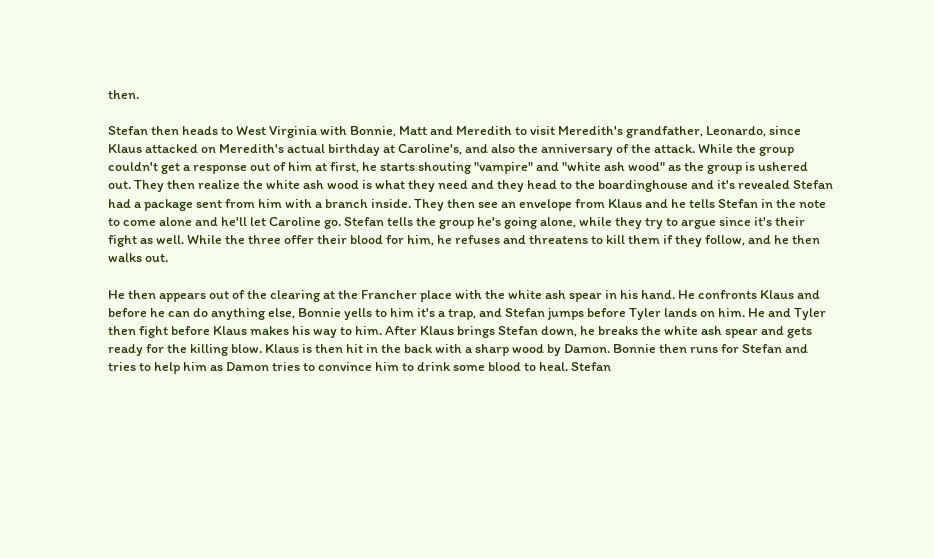then.

Stefan then heads to West Virginia with Bonnie, Matt and Meredith to visit Meredith's grandfather, Leonardo, since Klaus attacked on Meredith's actual birthday at Caroline's, and also the anniversary of the attack. While the group couldn't get a response out of him at first, he starts shouting "vampire" and "white ash wood" as the group is ushered out. They then realize the white ash wood is what they need and they head to the boardinghouse and it's revealed Stefan had a package sent from him with a branch inside. They then see an envelope from Klaus and he tells Stefan in the note to come alone and he'll let Caroline go. Stefan tells the group he's going alone, while they try to argue since it's their fight as well. While the three offer their blood for him, he refuses and threatens to kill them if they follow, and he then walks out.

He then appears out of the clearing at the Francher place with the white ash spear in his hand. He confronts Klaus and before he can do anything else, Bonnie yells to him it's a trap, and Stefan jumps before Tyler lands on him. He and Tyler then fight before Klaus makes his way to him. After Klaus brings Stefan down, he breaks the white ash spear and gets ready for the killing blow. Klaus is then hit in the back with a sharp wood by Damon. Bonnie then runs for Stefan and tries to help him as Damon tries to convince him to drink some blood to heal. Stefan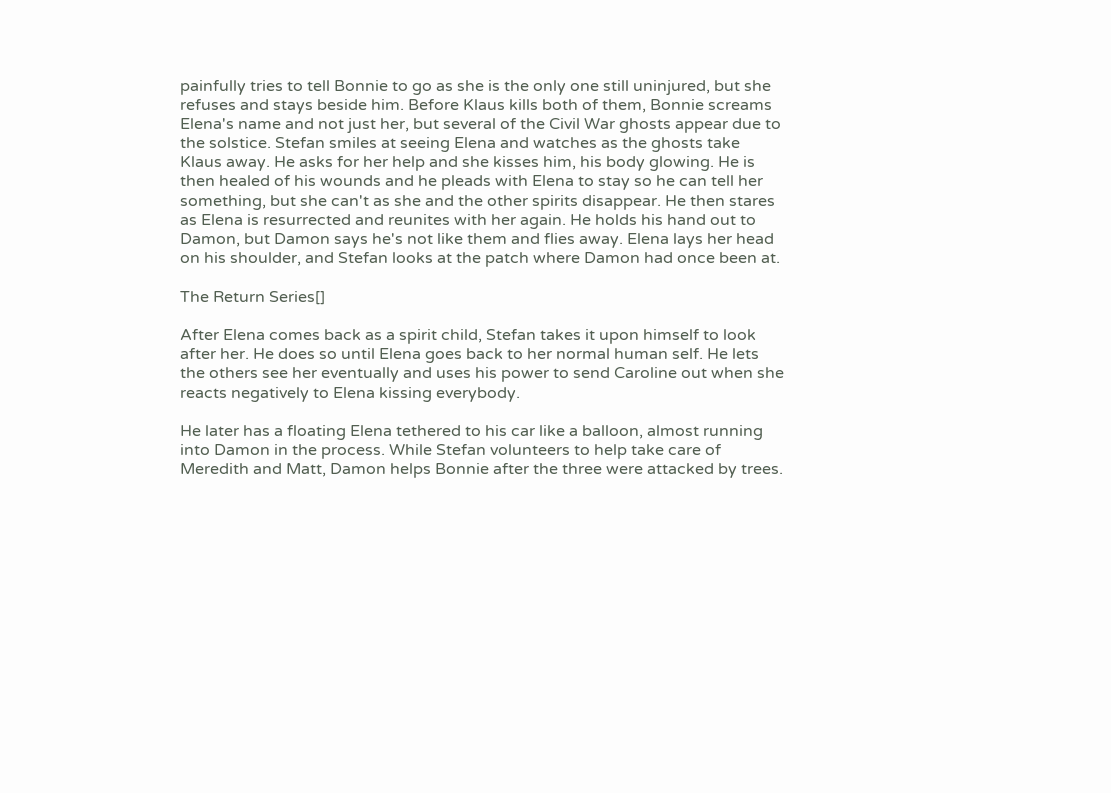painfully tries to tell Bonnie to go as she is the only one still uninjured, but she refuses and stays beside him. Before Klaus kills both of them, Bonnie screams Elena's name and not just her, but several of the Civil War ghosts appear due to the solstice. Stefan smiles at seeing Elena and watches as the ghosts take Klaus away. He asks for her help and she kisses him, his body glowing. He is then healed of his wounds and he pleads with Elena to stay so he can tell her something, but she can't as she and the other spirits disappear. He then stares as Elena is resurrected and reunites with her again. He holds his hand out to Damon, but Damon says he's not like them and flies away. Elena lays her head on his shoulder, and Stefan looks at the patch where Damon had once been at.

The Return Series[]

After Elena comes back as a spirit child, Stefan takes it upon himself to look after her. He does so until Elena goes back to her normal human self. He lets the others see her eventually and uses his power to send Caroline out when she reacts negatively to Elena kissing everybody.

He later has a floating Elena tethered to his car like a balloon, almost running into Damon in the process. While Stefan volunteers to help take care of Meredith and Matt, Damon helps Bonnie after the three were attacked by trees.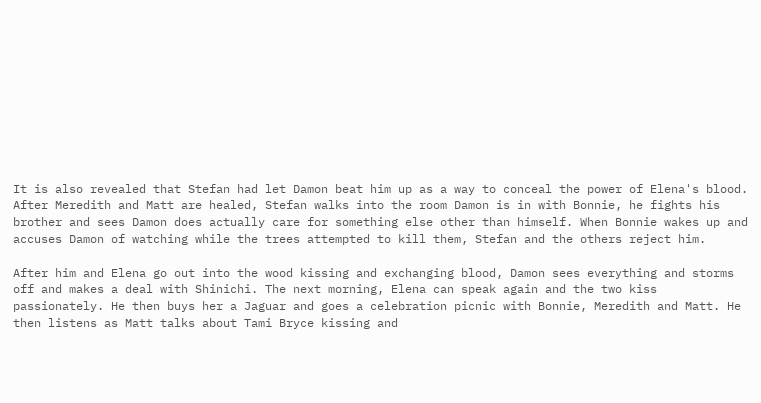It is also revealed that Stefan had let Damon beat him up as a way to conceal the power of Elena's blood. After Meredith and Matt are healed, Stefan walks into the room Damon is in with Bonnie, he fights his brother and sees Damon does actually care for something else other than himself. When Bonnie wakes up and accuses Damon of watching while the trees attempted to kill them, Stefan and the others reject him.

After him and Elena go out into the wood kissing and exchanging blood, Damon sees everything and storms off and makes a deal with Shinichi. The next morning, Elena can speak again and the two kiss passionately. He then buys her a Jaguar and goes a celebration picnic with Bonnie, Meredith and Matt. He then listens as Matt talks about Tami Bryce kissing and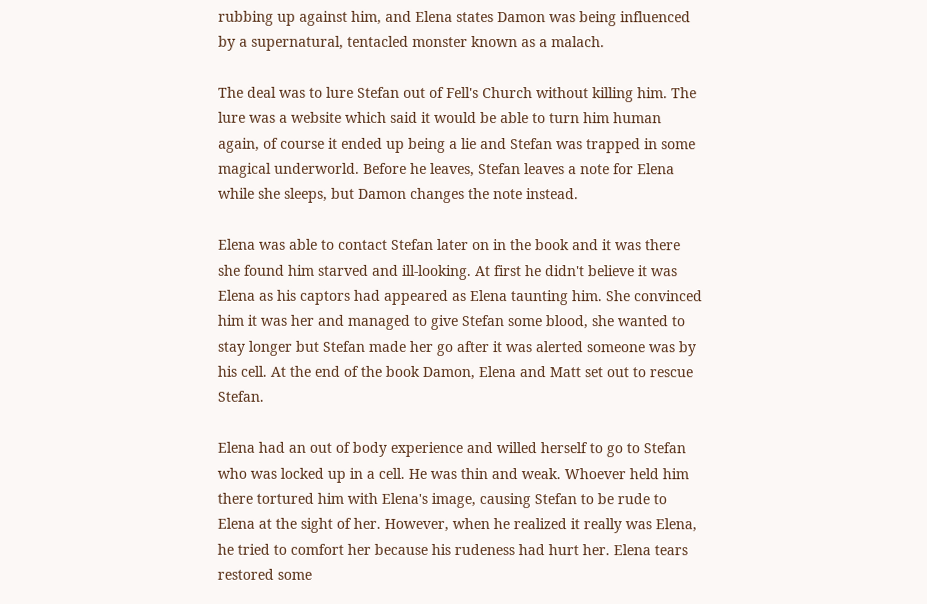rubbing up against him, and Elena states Damon was being influenced by a supernatural, tentacled monster known as a malach.

The deal was to lure Stefan out of Fell's Church without killing him. The lure was a website which said it would be able to turn him human again, of course it ended up being a lie and Stefan was trapped in some magical underworld. Before he leaves, Stefan leaves a note for Elena while she sleeps, but Damon changes the note instead.

Elena was able to contact Stefan later on in the book and it was there she found him starved and ill-looking. At first he didn't believe it was Elena as his captors had appeared as Elena taunting him. She convinced him it was her and managed to give Stefan some blood, she wanted to stay longer but Stefan made her go after it was alerted someone was by his cell. At the end of the book Damon, Elena and Matt set out to rescue Stefan.

Elena had an out of body experience and willed herself to go to Stefan who was locked up in a cell. He was thin and weak. Whoever held him there tortured him with Elena's image, causing Stefan to be rude to Elena at the sight of her. However, when he realized it really was Elena, he tried to comfort her because his rudeness had hurt her. Elena tears restored some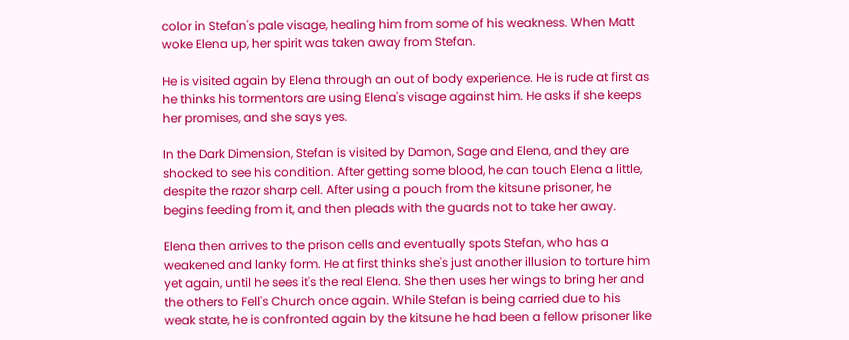color in Stefan's pale visage, healing him from some of his weakness. When Matt woke Elena up, her spirit was taken away from Stefan.

He is visited again by Elena through an out of body experience. He is rude at first as he thinks his tormentors are using Elena's visage against him. He asks if she keeps her promises, and she says yes.

In the Dark Dimension, Stefan is visited by Damon, Sage and Elena, and they are shocked to see his condition. After getting some blood, he can touch Elena a little, despite the razor sharp cell. After using a pouch from the kitsune prisoner, he begins feeding from it, and then pleads with the guards not to take her away.

Elena then arrives to the prison cells and eventually spots Stefan, who has a weakened and lanky form. He at first thinks she's just another illusion to torture him yet again, until he sees it's the real Elena. She then uses her wings to bring her and the others to Fell's Church once again. While Stefan is being carried due to his weak state, he is confronted again by the kitsune he had been a fellow prisoner like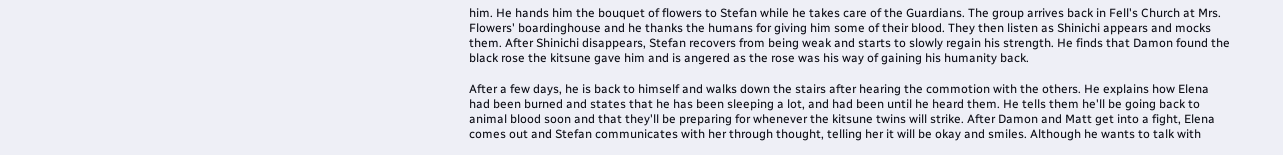him. He hands him the bouquet of flowers to Stefan while he takes care of the Guardians. The group arrives back in Fell's Church at Mrs. Flowers' boardinghouse and he thanks the humans for giving him some of their blood. They then listen as Shinichi appears and mocks them. After Shinichi disappears, Stefan recovers from being weak and starts to slowly regain his strength. He finds that Damon found the black rose the kitsune gave him and is angered as the rose was his way of gaining his humanity back.

After a few days, he is back to himself and walks down the stairs after hearing the commotion with the others. He explains how Elena had been burned and states that he has been sleeping a lot, and had been until he heard them. He tells them he'll be going back to animal blood soon and that they'll be preparing for whenever the kitsune twins will strike. After Damon and Matt get into a fight, Elena comes out and Stefan communicates with her through thought, telling her it will be okay and smiles. Although he wants to talk with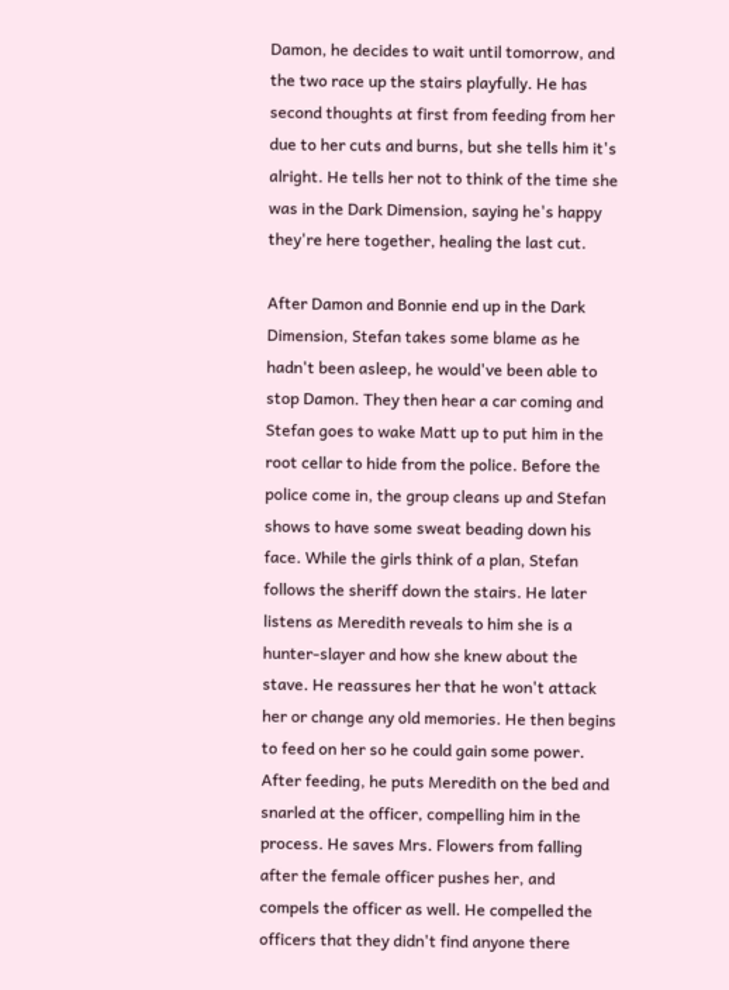Damon, he decides to wait until tomorrow, and the two race up the stairs playfully. He has second thoughts at first from feeding from her due to her cuts and burns, but she tells him it's alright. He tells her not to think of the time she was in the Dark Dimension, saying he's happy they're here together, healing the last cut.

After Damon and Bonnie end up in the Dark Dimension, Stefan takes some blame as he hadn't been asleep, he would've been able to stop Damon. They then hear a car coming and Stefan goes to wake Matt up to put him in the root cellar to hide from the police. Before the police come in, the group cleans up and Stefan shows to have some sweat beading down his face. While the girls think of a plan, Stefan follows the sheriff down the stairs. He later listens as Meredith reveals to him she is a hunter-slayer and how she knew about the stave. He reassures her that he won't attack her or change any old memories. He then begins to feed on her so he could gain some power. After feeding, he puts Meredith on the bed and snarled at the officer, compelling him in the process. He saves Mrs. Flowers from falling after the female officer pushes her, and compels the officer as well. He compelled the officers that they didn't find anyone there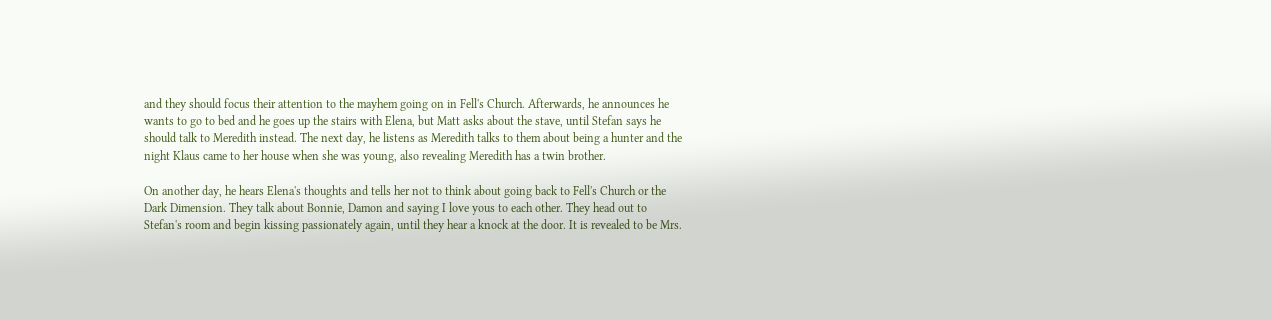and they should focus their attention to the mayhem going on in Fell's Church. Afterwards, he announces he wants to go to bed and he goes up the stairs with Elena, but Matt asks about the stave, until Stefan says he should talk to Meredith instead. The next day, he listens as Meredith talks to them about being a hunter and the night Klaus came to her house when she was young, also revealing Meredith has a twin brother.

On another day, he hears Elena's thoughts and tells her not to think about going back to Fell's Church or the Dark Dimension. They talk about Bonnie, Damon and saying I love yous to each other. They head out to Stefan's room and begin kissing passionately again, until they hear a knock at the door. It is revealed to be Mrs.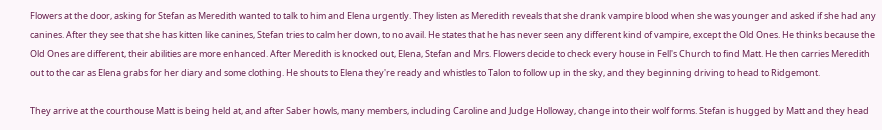Flowers at the door, asking for Stefan as Meredith wanted to talk to him and Elena urgently. They listen as Meredith reveals that she drank vampire blood when she was younger and asked if she had any canines. After they see that she has kitten like canines, Stefan tries to calm her down, to no avail. He states that he has never seen any different kind of vampire, except the Old Ones. He thinks because the Old Ones are different, their abilities are more enhanced. After Meredith is knocked out, Elena, Stefan and Mrs. Flowers decide to check every house in Fell's Church to find Matt. He then carries Meredith out to the car as Elena grabs for her diary and some clothing. He shouts to Elena they're ready and whistles to Talon to follow up in the sky, and they beginning driving to head to Ridgemont.

They arrive at the courthouse Matt is being held at, and after Saber howls, many members, including Caroline and Judge Holloway, change into their wolf forms. Stefan is hugged by Matt and they head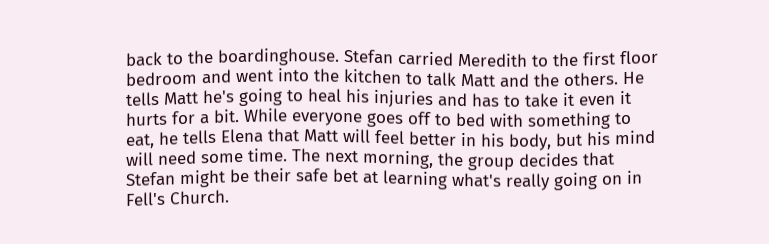back to the boardinghouse. Stefan carried Meredith to the first floor bedroom and went into the kitchen to talk Matt and the others. He tells Matt he's going to heal his injuries and has to take it even it hurts for a bit. While everyone goes off to bed with something to eat, he tells Elena that Matt will feel better in his body, but his mind will need some time. The next morning, the group decides that Stefan might be their safe bet at learning what's really going on in Fell's Church.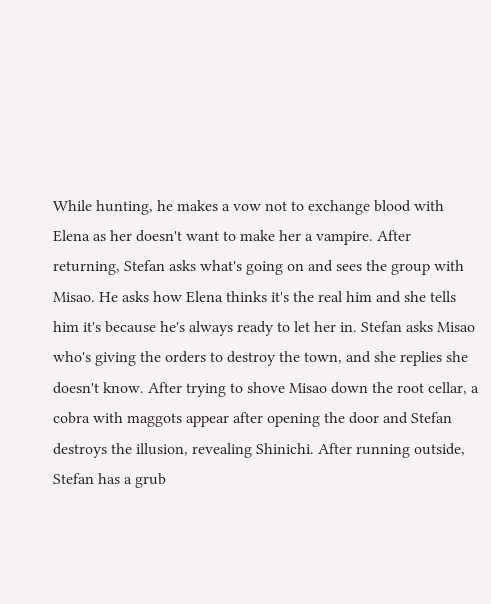While hunting, he makes a vow not to exchange blood with Elena as her doesn't want to make her a vampire. After returning, Stefan asks what's going on and sees the group with Misao. He asks how Elena thinks it's the real him and she tells him it's because he's always ready to let her in. Stefan asks Misao who's giving the orders to destroy the town, and she replies she doesn't know. After trying to shove Misao down the root cellar, a cobra with maggots appear after opening the door and Stefan destroys the illusion, revealing Shinichi. After running outside, Stefan has a grub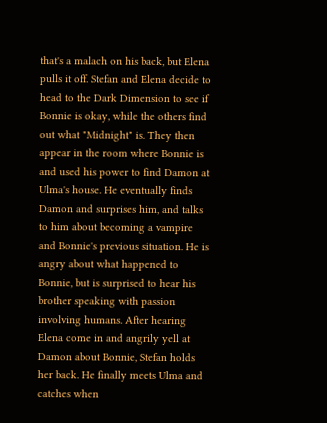that's a malach on his back, but Elena pulls it off. Stefan and Elena decide to head to the Dark Dimension to see if Bonnie is okay, while the others find out what "Midnight" is. They then appear in the room where Bonnie is and used his power to find Damon at Ulma's house. He eventually finds Damon and surprises him, and talks to him about becoming a vampire and Bonnie's previous situation. He is angry about what happened to Bonnie, but is surprised to hear his brother speaking with passion involving humans. After hearing Elena come in and angrily yell at Damon about Bonnie, Stefan holds her back. He finally meets Ulma and catches when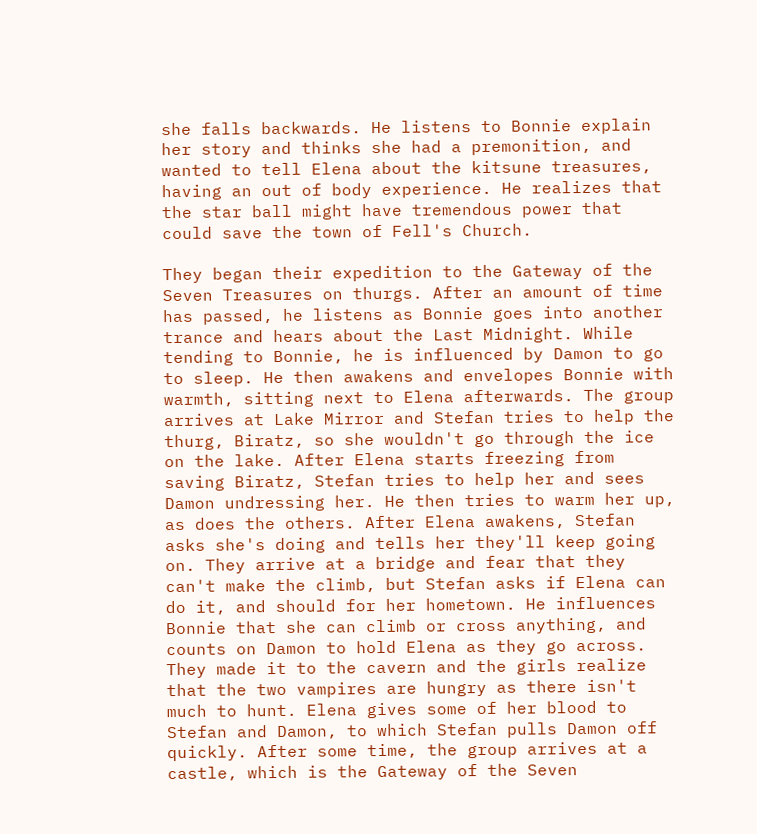she falls backwards. He listens to Bonnie explain her story and thinks she had a premonition, and wanted to tell Elena about the kitsune treasures, having an out of body experience. He realizes that the star ball might have tremendous power that could save the town of Fell's Church.

They began their expedition to the Gateway of the Seven Treasures on thurgs. After an amount of time has passed, he listens as Bonnie goes into another trance and hears about the Last Midnight. While tending to Bonnie, he is influenced by Damon to go to sleep. He then awakens and envelopes Bonnie with warmth, sitting next to Elena afterwards. The group arrives at Lake Mirror and Stefan tries to help the thurg, Biratz, so she wouldn't go through the ice on the lake. After Elena starts freezing from saving Biratz, Stefan tries to help her and sees Damon undressing her. He then tries to warm her up, as does the others. After Elena awakens, Stefan asks she's doing and tells her they'll keep going on. They arrive at a bridge and fear that they can't make the climb, but Stefan asks if Elena can do it, and should for her hometown. He influences Bonnie that she can climb or cross anything, and counts on Damon to hold Elena as they go across. They made it to the cavern and the girls realize that the two vampires are hungry as there isn't much to hunt. Elena gives some of her blood to Stefan and Damon, to which Stefan pulls Damon off quickly. After some time, the group arrives at a castle, which is the Gateway of the Seven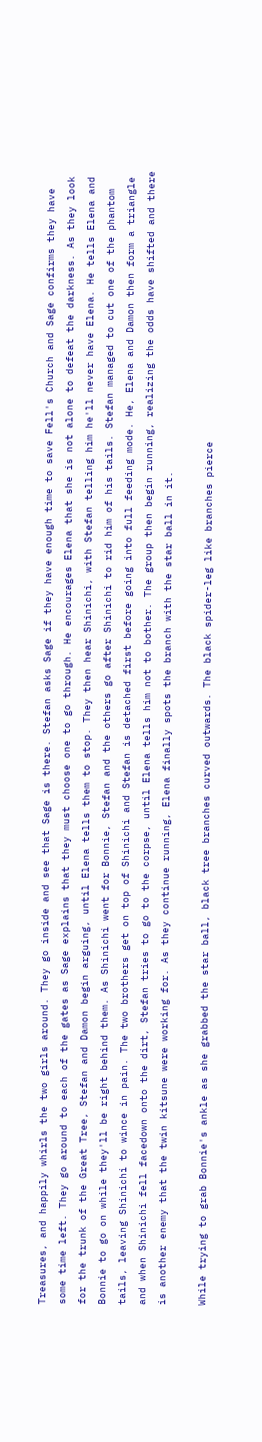Treasures, and happily whirls the two girls around. They go inside and see that Sage is there. Stefan asks Sage if they have enough time to save Fell's Church and Sage confirms they have some time left. They go around to each of the gates as Sage explains that they must choose one to go through. He encourages Elena that she is not alone to defeat the darkness. As they look for the trunk of the Great Tree, Stefan and Damon begin arguing, until Elena tells them to stop. They then hear Shinichi, with Stefan telling him he'll never have Elena. He tells Elena and Bonnie to go on while they'll be right behind them. As Shinichi went for Bonnie, Stefan and the others go after Shinichi to rid him of his tails. Stefan managed to cut one of the phantom tails, leaving Shinichi to wince in pain. The two brothers get on top of Shinichi and Stefan is detached first before going into full feeding mode. He, Elena and Damon then form a triangle and when Shinichi fell facedown onto the dirt, Stefan tries to go to the corpse, until Elena tells him not to bother. The group then begin running, realizing the odds have shifted and there is another enemy that the twin kitsune were working for. As they continue running, Elena finally spots the branch with the star ball in it.

While trying to grab Bonnie's ankle as she grabbed the star ball, black tree branches curved outwards. The black spider-leg like branches pierce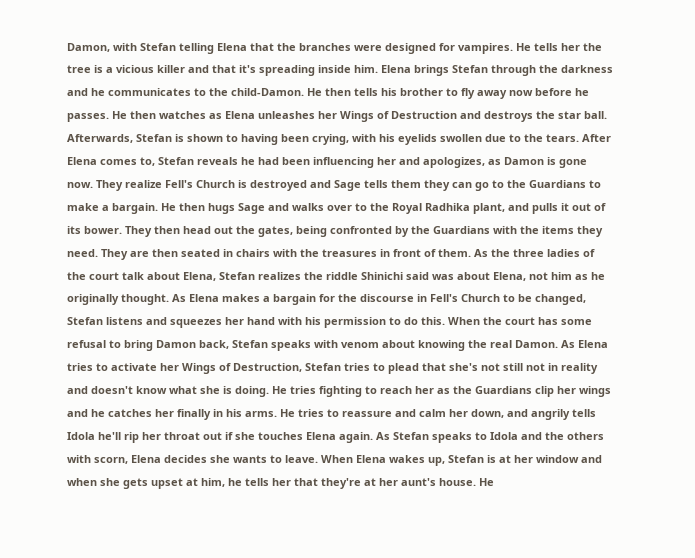Damon, with Stefan telling Elena that the branches were designed for vampires. He tells her the tree is a vicious killer and that it's spreading inside him. Elena brings Stefan through the darkness and he communicates to the child-Damon. He then tells his brother to fly away now before he passes. He then watches as Elena unleashes her Wings of Destruction and destroys the star ball. Afterwards, Stefan is shown to having been crying, with his eyelids swollen due to the tears. After Elena comes to, Stefan reveals he had been influencing her and apologizes, as Damon is gone now. They realize Fell's Church is destroyed and Sage tells them they can go to the Guardians to make a bargain. He then hugs Sage and walks over to the Royal Radhika plant, and pulls it out of its bower. They then head out the gates, being confronted by the Guardians with the items they need. They are then seated in chairs with the treasures in front of them. As the three ladies of the court talk about Elena, Stefan realizes the riddle Shinichi said was about Elena, not him as he originally thought. As Elena makes a bargain for the discourse in Fell's Church to be changed, Stefan listens and squeezes her hand with his permission to do this. When the court has some refusal to bring Damon back, Stefan speaks with venom about knowing the real Damon. As Elena tries to activate her Wings of Destruction, Stefan tries to plead that she's not still not in reality and doesn't know what she is doing. He tries fighting to reach her as the Guardians clip her wings and he catches her finally in his arms. He tries to reassure and calm her down, and angrily tells Idola he'll rip her throat out if she touches Elena again. As Stefan speaks to Idola and the others with scorn, Elena decides she wants to leave. When Elena wakes up, Stefan is at her window and when she gets upset at him, he tells her that they're at her aunt's house. He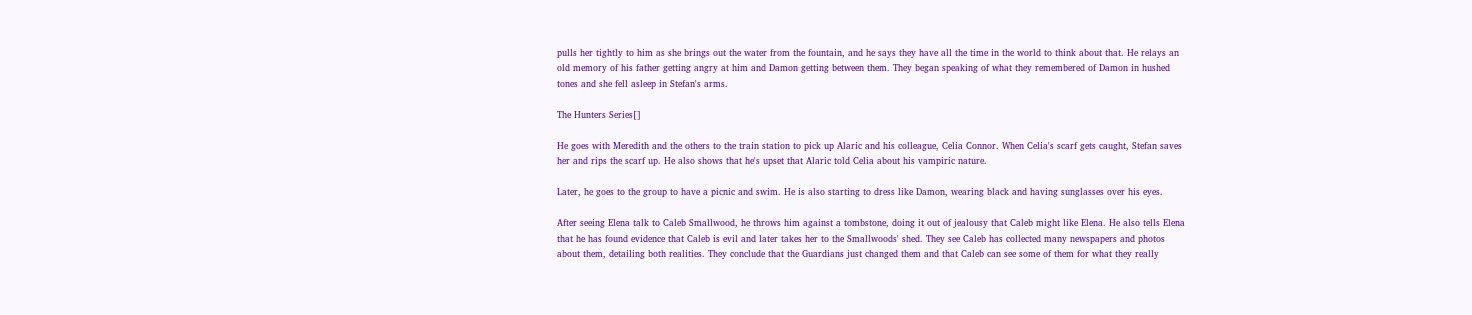pulls her tightly to him as she brings out the water from the fountain, and he says they have all the time in the world to think about that. He relays an old memory of his father getting angry at him and Damon getting between them. They began speaking of what they remembered of Damon in hushed tones and she fell asleep in Stefan's arms.

The Hunters Series[]

He goes with Meredith and the others to the train station to pick up Alaric and his colleague, Celia Connor. When Celia's scarf gets caught, Stefan saves her and rips the scarf up. He also shows that he's upset that Alaric told Celia about his vampiric nature.

Later, he goes to the group to have a picnic and swim. He is also starting to dress like Damon, wearing black and having sunglasses over his eyes.

After seeing Elena talk to Caleb Smallwood, he throws him against a tombstone, doing it out of jealousy that Caleb might like Elena. He also tells Elena that he has found evidence that Caleb is evil and later takes her to the Smallwoods' shed. They see Caleb has collected many newspapers and photos about them, detailing both realities. They conclude that the Guardians just changed them and that Caleb can see some of them for what they really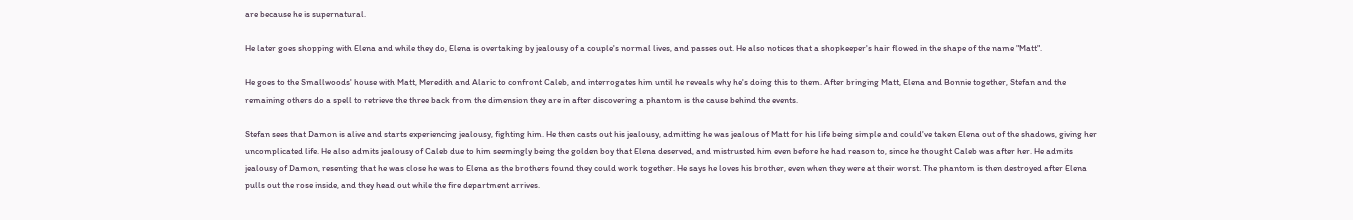are because he is supernatural.

He later goes shopping with Elena and while they do, Elena is overtaking by jealousy of a couple's normal lives, and passes out. He also notices that a shopkeeper's hair flowed in the shape of the name "Matt".

He goes to the Smallwoods' house with Matt, Meredith and Alaric to confront Caleb, and interrogates him until he reveals why he's doing this to them. After bringing Matt, Elena and Bonnie together, Stefan and the remaining others do a spell to retrieve the three back from the dimension they are in after discovering a phantom is the cause behind the events.

Stefan sees that Damon is alive and starts experiencing jealousy, fighting him. He then casts out his jealousy, admitting he was jealous of Matt for his life being simple and could've taken Elena out of the shadows, giving her uncomplicated life. He also admits jealousy of Caleb due to him seemingly being the golden boy that Elena deserved, and mistrusted him even before he had reason to, since he thought Caleb was after her. He admits jealousy of Damon, resenting that he was close he was to Elena as the brothers found they could work together. He says he loves his brother, even when they were at their worst. The phantom is then destroyed after Elena pulls out the rose inside, and they head out while the fire department arrives.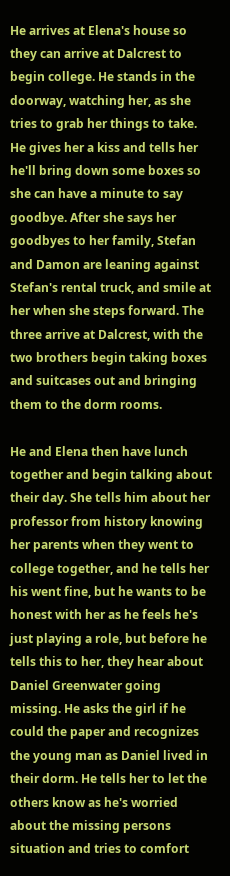He arrives at Elena's house so they can arrive at Dalcrest to begin college. He stands in the doorway, watching her, as she tries to grab her things to take. He gives her a kiss and tells her he'll bring down some boxes so she can have a minute to say goodbye. After she says her goodbyes to her family, Stefan and Damon are leaning against Stefan's rental truck, and smile at her when she steps forward. The three arrive at Dalcrest, with the two brothers begin taking boxes and suitcases out and bringing them to the dorm rooms.

He and Elena then have lunch together and begin talking about their day. She tells him about her professor from history knowing her parents when they went to college together, and he tells her his went fine, but he wants to be honest with her as he feels he's just playing a role, but before he tells this to her, they hear about Daniel Greenwater going missing. He asks the girl if he could the paper and recognizes the young man as Daniel lived in their dorm. He tells her to let the others know as he's worried about the missing persons situation and tries to comfort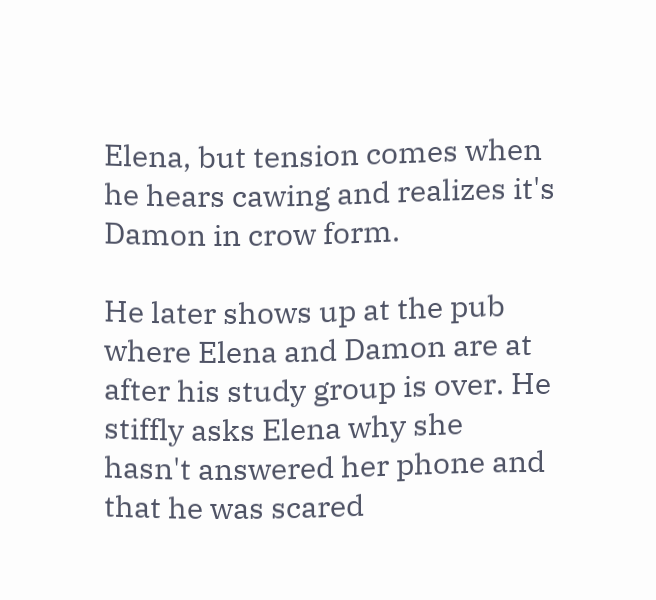Elena, but tension comes when he hears cawing and realizes it's Damon in crow form.

He later shows up at the pub where Elena and Damon are at after his study group is over. He stiffly asks Elena why she hasn't answered her phone and that he was scared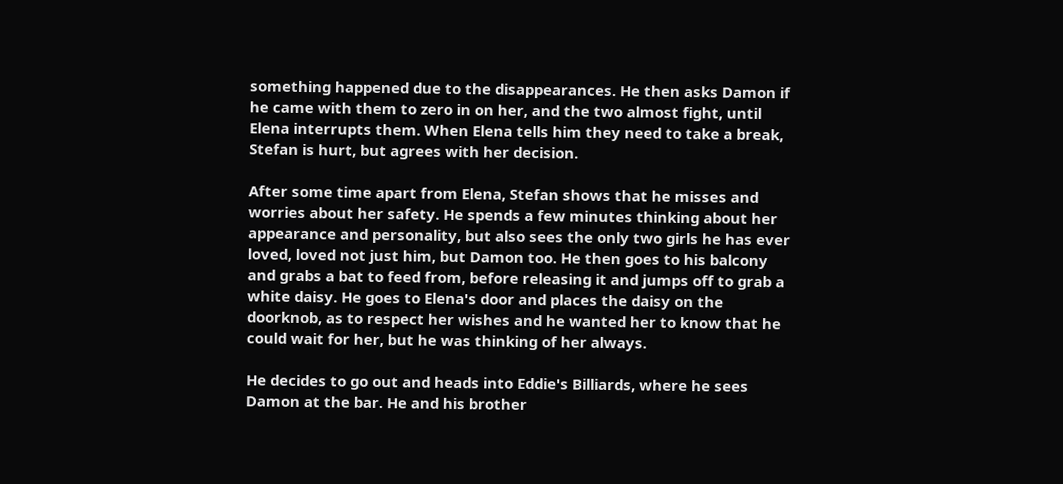something happened due to the disappearances. He then asks Damon if he came with them to zero in on her, and the two almost fight, until Elena interrupts them. When Elena tells him they need to take a break, Stefan is hurt, but agrees with her decision.

After some time apart from Elena, Stefan shows that he misses and worries about her safety. He spends a few minutes thinking about her appearance and personality, but also sees the only two girls he has ever loved, loved not just him, but Damon too. He then goes to his balcony and grabs a bat to feed from, before releasing it and jumps off to grab a white daisy. He goes to Elena's door and places the daisy on the doorknob, as to respect her wishes and he wanted her to know that he could wait for her, but he was thinking of her always.

He decides to go out and heads into Eddie's Billiards, where he sees Damon at the bar. He and his brother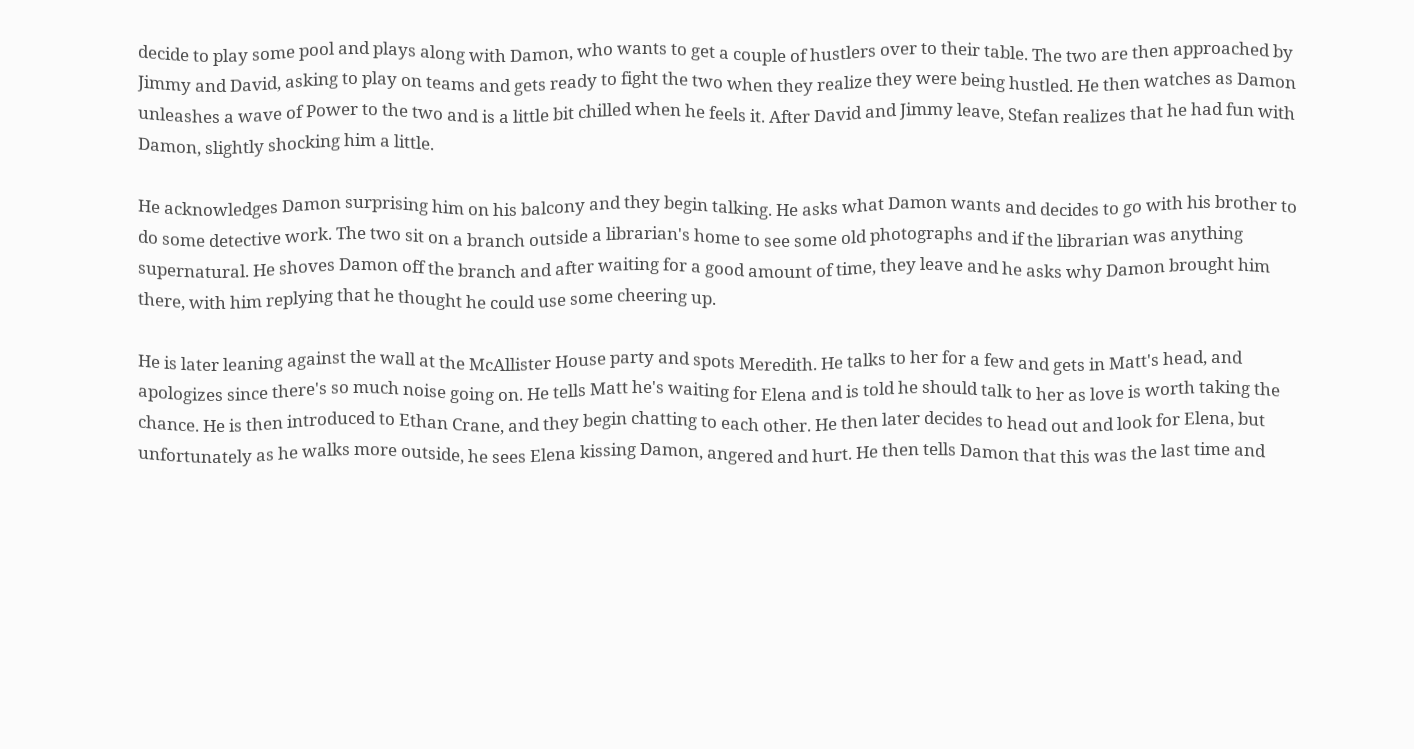decide to play some pool and plays along with Damon, who wants to get a couple of hustlers over to their table. The two are then approached by Jimmy and David, asking to play on teams and gets ready to fight the two when they realize they were being hustled. He then watches as Damon unleashes a wave of Power to the two and is a little bit chilled when he feels it. After David and Jimmy leave, Stefan realizes that he had fun with Damon, slightly shocking him a little.

He acknowledges Damon surprising him on his balcony and they begin talking. He asks what Damon wants and decides to go with his brother to do some detective work. The two sit on a branch outside a librarian's home to see some old photographs and if the librarian was anything supernatural. He shoves Damon off the branch and after waiting for a good amount of time, they leave and he asks why Damon brought him there, with him replying that he thought he could use some cheering up.

He is later leaning against the wall at the McAllister House party and spots Meredith. He talks to her for a few and gets in Matt's head, and apologizes since there's so much noise going on. He tells Matt he's waiting for Elena and is told he should talk to her as love is worth taking the chance. He is then introduced to Ethan Crane, and they begin chatting to each other. He then later decides to head out and look for Elena, but unfortunately as he walks more outside, he sees Elena kissing Damon, angered and hurt. He then tells Damon that this was the last time and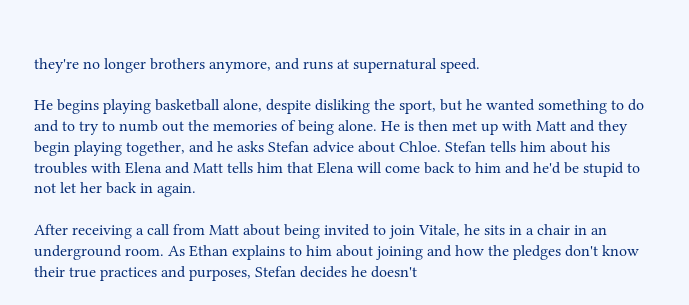they're no longer brothers anymore, and runs at supernatural speed.

He begins playing basketball alone, despite disliking the sport, but he wanted something to do and to try to numb out the memories of being alone. He is then met up with Matt and they begin playing together, and he asks Stefan advice about Chloe. Stefan tells him about his troubles with Elena and Matt tells him that Elena will come back to him and he'd be stupid to not let her back in again.

After receiving a call from Matt about being invited to join Vitale, he sits in a chair in an underground room. As Ethan explains to him about joining and how the pledges don't know their true practices and purposes, Stefan decides he doesn't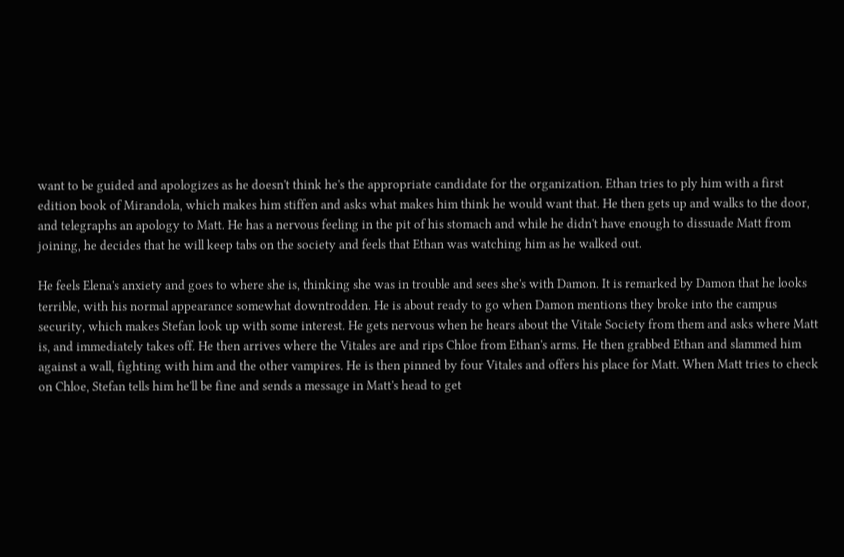want to be guided and apologizes as he doesn't think he's the appropriate candidate for the organization. Ethan tries to ply him with a first edition book of Mirandola, which makes him stiffen and asks what makes him think he would want that. He then gets up and walks to the door, and telegraphs an apology to Matt. He has a nervous feeling in the pit of his stomach and while he didn't have enough to dissuade Matt from joining, he decides that he will keep tabs on the society and feels that Ethan was watching him as he walked out.

He feels Elena's anxiety and goes to where she is, thinking she was in trouble and sees she's with Damon. It is remarked by Damon that he looks terrible, with his normal appearance somewhat downtrodden. He is about ready to go when Damon mentions they broke into the campus security, which makes Stefan look up with some interest. He gets nervous when he hears about the Vitale Society from them and asks where Matt is, and immediately takes off. He then arrives where the Vitales are and rips Chloe from Ethan's arms. He then grabbed Ethan and slammed him against a wall, fighting with him and the other vampires. He is then pinned by four Vitales and offers his place for Matt. When Matt tries to check on Chloe, Stefan tells him he'll be fine and sends a message in Matt's head to get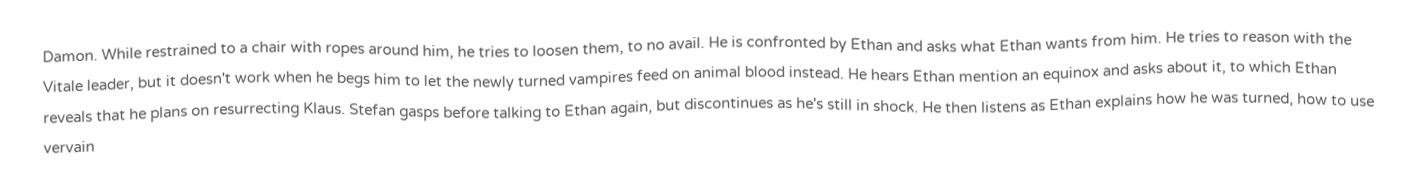Damon. While restrained to a chair with ropes around him, he tries to loosen them, to no avail. He is confronted by Ethan and asks what Ethan wants from him. He tries to reason with the Vitale leader, but it doesn't work when he begs him to let the newly turned vampires feed on animal blood instead. He hears Ethan mention an equinox and asks about it, to which Ethan reveals that he plans on resurrecting Klaus. Stefan gasps before talking to Ethan again, but discontinues as he's still in shock. He then listens as Ethan explains how he was turned, how to use vervain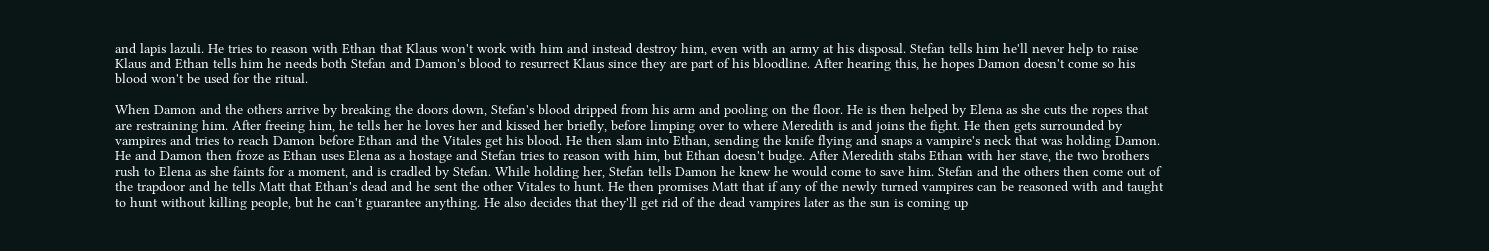and lapis lazuli. He tries to reason with Ethan that Klaus won't work with him and instead destroy him, even with an army at his disposal. Stefan tells him he'll never help to raise Klaus and Ethan tells him he needs both Stefan and Damon's blood to resurrect Klaus since they are part of his bloodline. After hearing this, he hopes Damon doesn't come so his blood won't be used for the ritual.

When Damon and the others arrive by breaking the doors down, Stefan's blood dripped from his arm and pooling on the floor. He is then helped by Elena as she cuts the ropes that are restraining him. After freeing him, he tells her he loves her and kissed her briefly, before limping over to where Meredith is and joins the fight. He then gets surrounded by vampires and tries to reach Damon before Ethan and the Vitales get his blood. He then slam into Ethan, sending the knife flying and snaps a vampire's neck that was holding Damon. He and Damon then froze as Ethan uses Elena as a hostage and Stefan tries to reason with him, but Ethan doesn't budge. After Meredith stabs Ethan with her stave, the two brothers rush to Elena as she faints for a moment, and is cradled by Stefan. While holding her, Stefan tells Damon he knew he would come to save him. Stefan and the others then come out of the trapdoor and he tells Matt that Ethan's dead and he sent the other Vitales to hunt. He then promises Matt that if any of the newly turned vampires can be reasoned with and taught to hunt without killing people, but he can't guarantee anything. He also decides that they'll get rid of the dead vampires later as the sun is coming up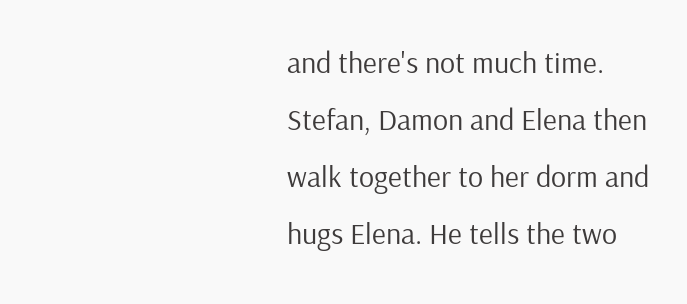and there's not much time. Stefan, Damon and Elena then walk together to her dorm and hugs Elena. He tells the two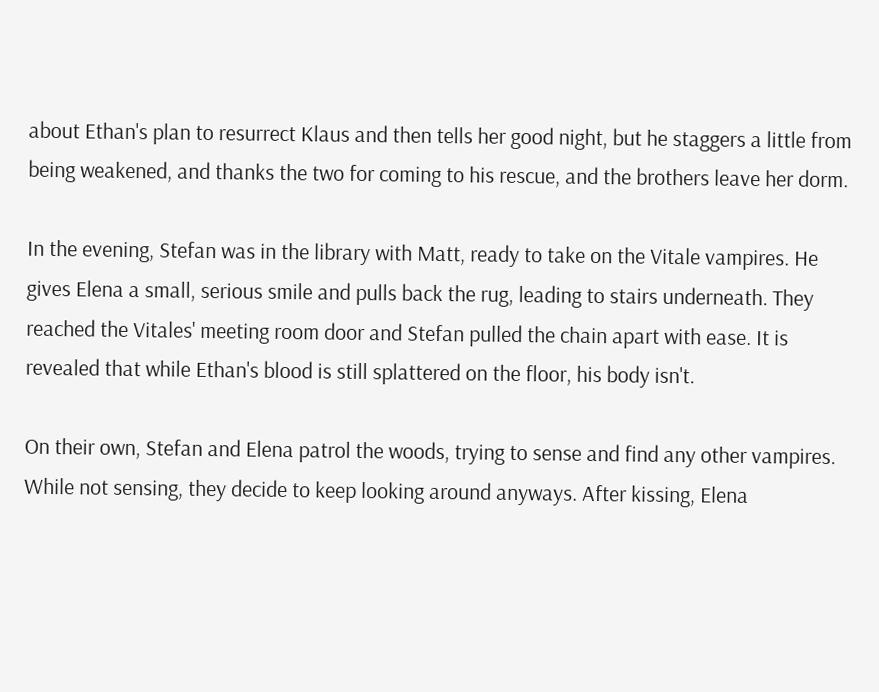about Ethan's plan to resurrect Klaus and then tells her good night, but he staggers a little from being weakened, and thanks the two for coming to his rescue, and the brothers leave her dorm.

In the evening, Stefan was in the library with Matt, ready to take on the Vitale vampires. He gives Elena a small, serious smile and pulls back the rug, leading to stairs underneath. They reached the Vitales' meeting room door and Stefan pulled the chain apart with ease. It is revealed that while Ethan's blood is still splattered on the floor, his body isn't.

On their own, Stefan and Elena patrol the woods, trying to sense and find any other vampires. While not sensing, they decide to keep looking around anyways. After kissing, Elena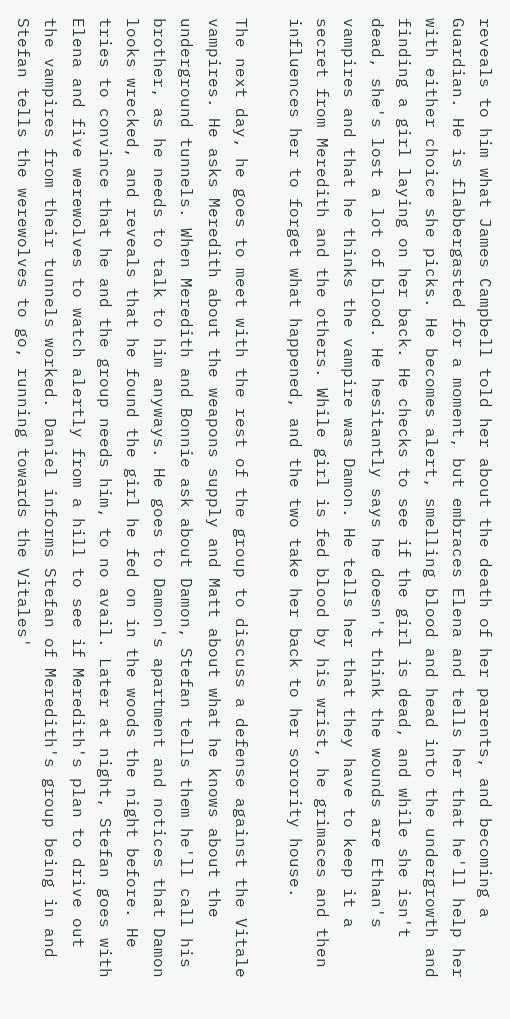reveals to him what James Campbell told her about the death of her parents, and becoming a Guardian. He is flabbergasted for a moment, but embraces Elena and tells her that he'll help her with either choice she picks. He becomes alert, smelling blood and head into the undergrowth and finding a girl laying on her back. He checks to see if the girl is dead, and while she isn't dead, she's lost a lot of blood. He hesitantly says he doesn't think the wounds are Ethan's vampires and that he thinks the vampire was Damon. He tells her that they have to keep it a secret from Meredith and the others. While girl is fed blood by his wrist, he grimaces and then influences her to forget what happened, and the two take her back to her sorority house.

The next day, he goes to meet with the rest of the group to discuss a defense against the Vitale vampires. He asks Meredith about the weapons supply and Matt about what he knows about the underground tunnels. When Meredith and Bonnie ask about Damon, Stefan tells them he'll call his brother, as he needs to talk to him anyways. He goes to Damon's apartment and notices that Damon looks wrecked, and reveals that he found the girl he fed on in the woods the night before. He tries to convince that he and the group needs him, to no avail. Later at night, Stefan goes with Elena and five werewolves to watch alertly from a hill to see if Meredith's plan to drive out the vampires from their tunnels worked. Daniel informs Stefan of Meredith's group being in and Stefan tells the werewolves to go, running towards the Vitales'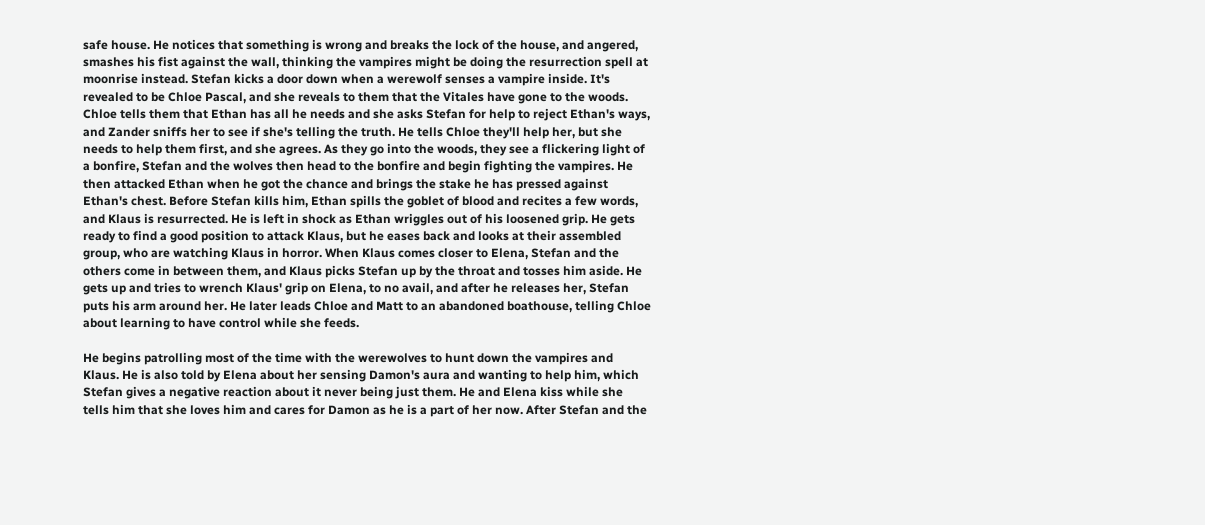safe house. He notices that something is wrong and breaks the lock of the house, and angered, smashes his fist against the wall, thinking the vampires might be doing the resurrection spell at moonrise instead. Stefan kicks a door down when a werewolf senses a vampire inside. It's revealed to be Chloe Pascal, and she reveals to them that the Vitales have gone to the woods. Chloe tells them that Ethan has all he needs and she asks Stefan for help to reject Ethan's ways, and Zander sniffs her to see if she's telling the truth. He tells Chloe they'll help her, but she needs to help them first, and she agrees. As they go into the woods, they see a flickering light of a bonfire, Stefan and the wolves then head to the bonfire and begin fighting the vampires. He then attacked Ethan when he got the chance and brings the stake he has pressed against Ethan's chest. Before Stefan kills him, Ethan spills the goblet of blood and recites a few words, and Klaus is resurrected. He is left in shock as Ethan wriggles out of his loosened grip. He gets ready to find a good position to attack Klaus, but he eases back and looks at their assembled group, who are watching Klaus in horror. When Klaus comes closer to Elena, Stefan and the others come in between them, and Klaus picks Stefan up by the throat and tosses him aside. He gets up and tries to wrench Klaus' grip on Elena, to no avail, and after he releases her, Stefan puts his arm around her. He later leads Chloe and Matt to an abandoned boathouse, telling Chloe about learning to have control while she feeds.

He begins patrolling most of the time with the werewolves to hunt down the vampires and Klaus. He is also told by Elena about her sensing Damon's aura and wanting to help him, which Stefan gives a negative reaction about it never being just them. He and Elena kiss while she tells him that she loves him and cares for Damon as he is a part of her now. After Stefan and the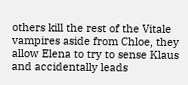others kill the rest of the Vitale vampires aside from Chloe, they allow Elena to try to sense Klaus and accidentally leads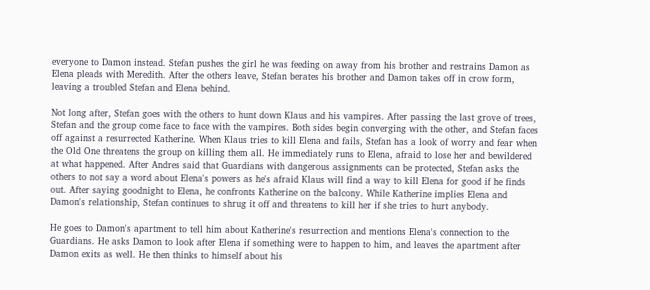everyone to Damon instead. Stefan pushes the girl he was feeding on away from his brother and restrains Damon as Elena pleads with Meredith. After the others leave, Stefan berates his brother and Damon takes off in crow form, leaving a troubled Stefan and Elena behind.

Not long after, Stefan goes with the others to hunt down Klaus and his vampires. After passing the last grove of trees, Stefan and the group come face to face with the vampires. Both sides begin converging with the other, and Stefan faces off against a resurrected Katherine. When Klaus tries to kill Elena and fails, Stefan has a look of worry and fear when the Old One threatens the group on killing them all. He immediately runs to Elena, afraid to lose her and bewildered at what happened. After Andres said that Guardians with dangerous assignments can be protected, Stefan asks the others to not say a word about Elena's powers as he's afraid Klaus will find a way to kill Elena for good if he finds out. After saying goodnight to Elena, he confronts Katherine on the balcony. While Katherine implies Elena and Damon's relationship, Stefan continues to shrug it off and threatens to kill her if she tries to hurt anybody.

He goes to Damon's apartment to tell him about Katherine's resurrection and mentions Elena's connection to the Guardians. He asks Damon to look after Elena if something were to happen to him, and leaves the apartment after Damon exits as well. He then thinks to himself about his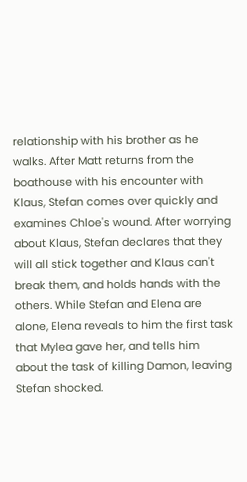relationship with his brother as he walks. After Matt returns from the boathouse with his encounter with Klaus, Stefan comes over quickly and examines Chloe's wound. After worrying about Klaus, Stefan declares that they will all stick together and Klaus can't break them, and holds hands with the others. While Stefan and Elena are alone, Elena reveals to him the first task that Mylea gave her, and tells him about the task of killing Damon, leaving Stefan shocked.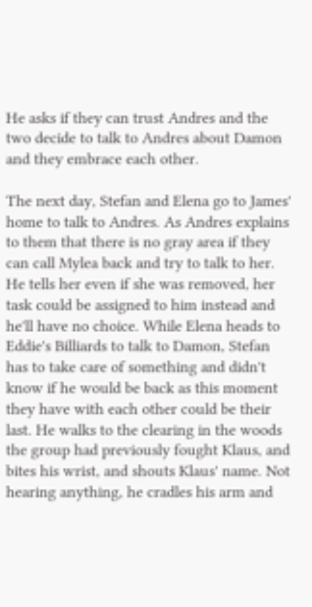He asks if they can trust Andres and the two decide to talk to Andres about Damon and they embrace each other.

The next day, Stefan and Elena go to James' home to talk to Andres. As Andres explains to them that there is no gray area if they can call Mylea back and try to talk to her. He tells her even if she was removed, her task could be assigned to him instead and he'll have no choice. While Elena heads to Eddie's Billiards to talk to Damon, Stefan has to take care of something and didn't know if he would be back as this moment they have with each other could be their last. He walks to the clearing in the woods the group had previously fought Klaus, and bites his wrist, and shouts Klaus' name. Not hearing anything, he cradles his arm and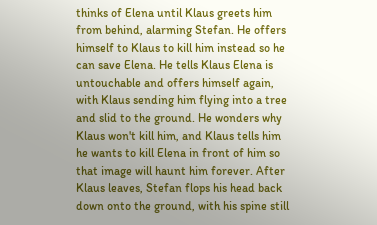thinks of Elena until Klaus greets him from behind, alarming Stefan. He offers himself to Klaus to kill him instead so he can save Elena. He tells Klaus Elena is untouchable and offers himself again, with Klaus sending him flying into a tree and slid to the ground. He wonders why Klaus won't kill him, and Klaus tells him he wants to kill Elena in front of him so that image will haunt him forever. After Klaus leaves, Stefan flops his head back down onto the ground, with his spine still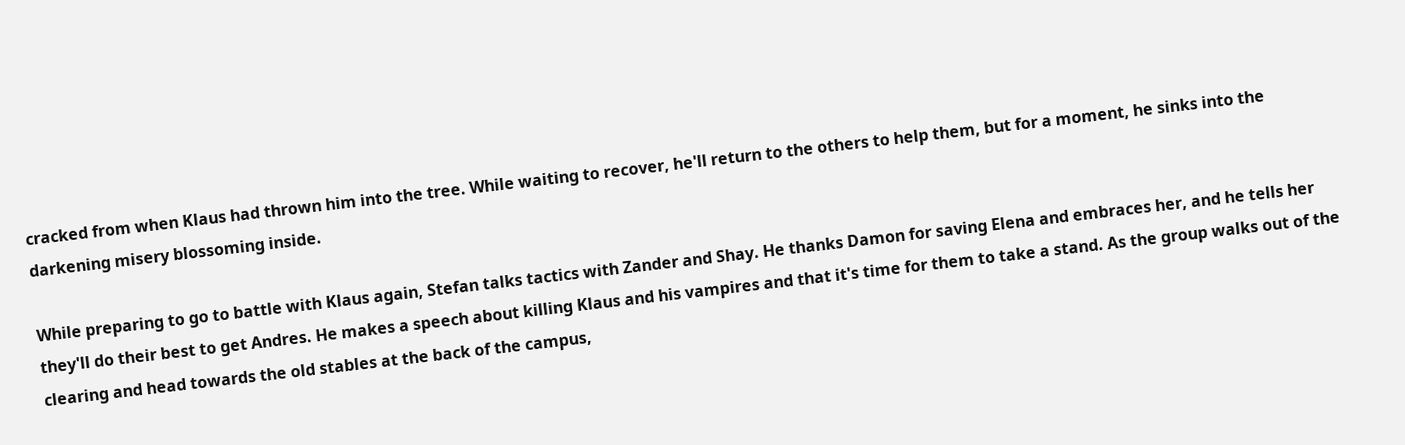cracked from when Klaus had thrown him into the tree. While waiting to recover, he'll return to the others to help them, but for a moment, he sinks into the darkening misery blossoming inside.

While preparing to go to battle with Klaus again, Stefan talks tactics with Zander and Shay. He thanks Damon for saving Elena and embraces her, and he tells her they'll do their best to get Andres. He makes a speech about killing Klaus and his vampires and that it's time for them to take a stand. As the group walks out of the clearing and head towards the old stables at the back of the campus,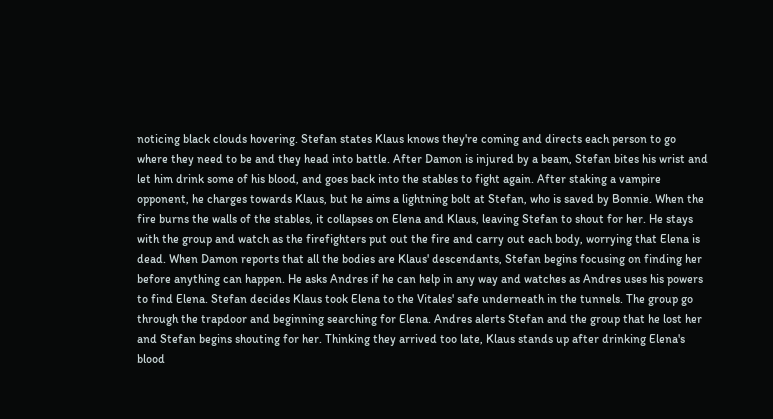noticing black clouds hovering. Stefan states Klaus knows they're coming and directs each person to go where they need to be and they head into battle. After Damon is injured by a beam, Stefan bites his wrist and let him drink some of his blood, and goes back into the stables to fight again. After staking a vampire opponent, he charges towards Klaus, but he aims a lightning bolt at Stefan, who is saved by Bonnie. When the fire burns the walls of the stables, it collapses on Elena and Klaus, leaving Stefan to shout for her. He stays with the group and watch as the firefighters put out the fire and carry out each body, worrying that Elena is dead. When Damon reports that all the bodies are Klaus' descendants, Stefan begins focusing on finding her before anything can happen. He asks Andres if he can help in any way and watches as Andres uses his powers to find Elena. Stefan decides Klaus took Elena to the Vitales' safe underneath in the tunnels. The group go through the trapdoor and beginning searching for Elena. Andres alerts Stefan and the group that he lost her and Stefan begins shouting for her. Thinking they arrived too late, Klaus stands up after drinking Elena's blood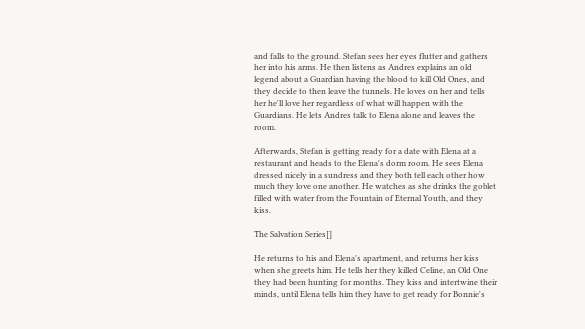and falls to the ground. Stefan sees her eyes flutter and gathers her into his arms. He then listens as Andres explains an old legend about a Guardian having the blood to kill Old Ones, and they decide to then leave the tunnels. He loves on her and tells her he'll love her regardless of what will happen with the Guardians. He lets Andres talk to Elena alone and leaves the room.

Afterwards, Stefan is getting ready for a date with Elena at a restaurant and heads to the Elena's dorm room. He sees Elena dressed nicely in a sundress and they both tell each other how much they love one another. He watches as she drinks the goblet filled with water from the Fountain of Eternal Youth, and they kiss.

The Salvation Series[]

He returns to his and Elena's apartment, and returns her kiss when she greets him. He tells her they killed Celine, an Old One they had been hunting for months. They kiss and intertwine their minds, until Elena tells him they have to get ready for Bonnie's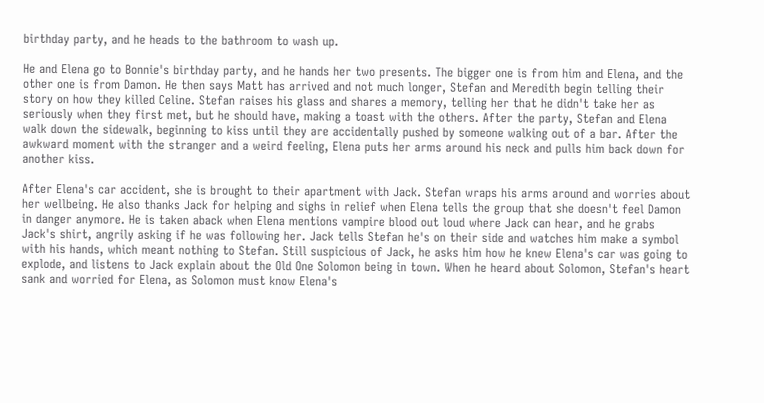birthday party, and he heads to the bathroom to wash up.

He and Elena go to Bonnie's birthday party, and he hands her two presents. The bigger one is from him and Elena, and the other one is from Damon. He then says Matt has arrived and not much longer, Stefan and Meredith begin telling their story on how they killed Celine. Stefan raises his glass and shares a memory, telling her that he didn't take her as seriously when they first met, but he should have, making a toast with the others. After the party, Stefan and Elena walk down the sidewalk, beginning to kiss until they are accidentally pushed by someone walking out of a bar. After the awkward moment with the stranger and a weird feeling, Elena puts her arms around his neck and pulls him back down for another kiss.

After Elena's car accident, she is brought to their apartment with Jack. Stefan wraps his arms around and worries about her wellbeing. He also thanks Jack for helping and sighs in relief when Elena tells the group that she doesn't feel Damon in danger anymore. He is taken aback when Elena mentions vampire blood out loud where Jack can hear, and he grabs Jack's shirt, angrily asking if he was following her. Jack tells Stefan he's on their side and watches him make a symbol with his hands, which meant nothing to Stefan. Still suspicious of Jack, he asks him how he knew Elena's car was going to explode, and listens to Jack explain about the Old One Solomon being in town. When he heard about Solomon, Stefan's heart sank and worried for Elena, as Solomon must know Elena's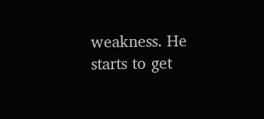weakness. He starts to get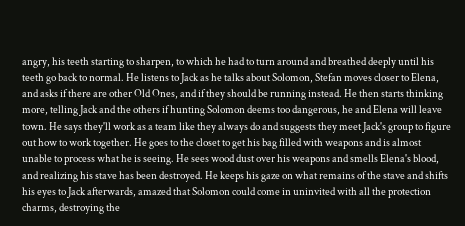angry, his teeth starting to sharpen, to which he had to turn around and breathed deeply until his teeth go back to normal. He listens to Jack as he talks about Solomon, Stefan moves closer to Elena, and asks if there are other Old Ones, and if they should be running instead. He then starts thinking more, telling Jack and the others if hunting Solomon deems too dangerous, he and Elena will leave town. He says they'll work as a team like they always do and suggests they meet Jack's group to figure out how to work together. He goes to the closet to get his bag filled with weapons and is almost unable to process what he is seeing. He sees wood dust over his weapons and smells Elena's blood, and realizing his stave has been destroyed. He keeps his gaze on what remains of the stave and shifts his eyes to Jack afterwards, amazed that Solomon could come in uninvited with all the protection charms, destroying the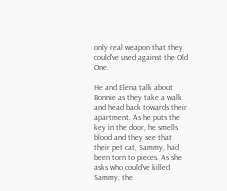only real weapon that they could've used against the Old One.

He and Elena talk about Bonnie as they take a walk and head back towards their apartment. As he puts the key in the door, he smells blood and they see that their pet cat, Sammy, had been torn to pieces. As she asks who could've killed Sammy, the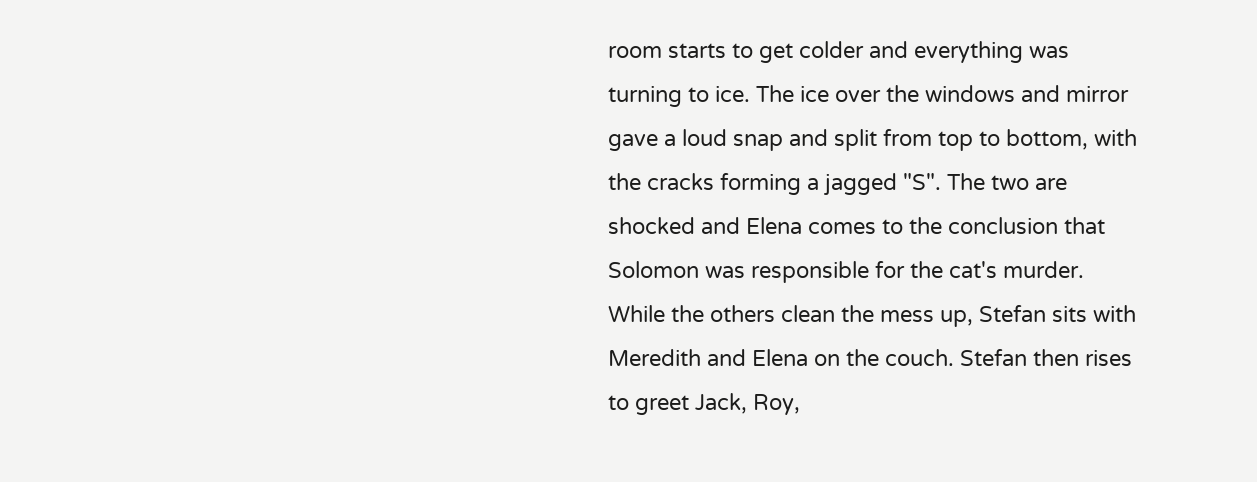room starts to get colder and everything was turning to ice. The ice over the windows and mirror gave a loud snap and split from top to bottom, with the cracks forming a jagged "S". The two are shocked and Elena comes to the conclusion that Solomon was responsible for the cat's murder. While the others clean the mess up, Stefan sits with Meredith and Elena on the couch. Stefan then rises to greet Jack, Roy,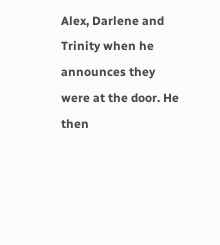Alex, Darlene and Trinity when he announces they were at the door. He then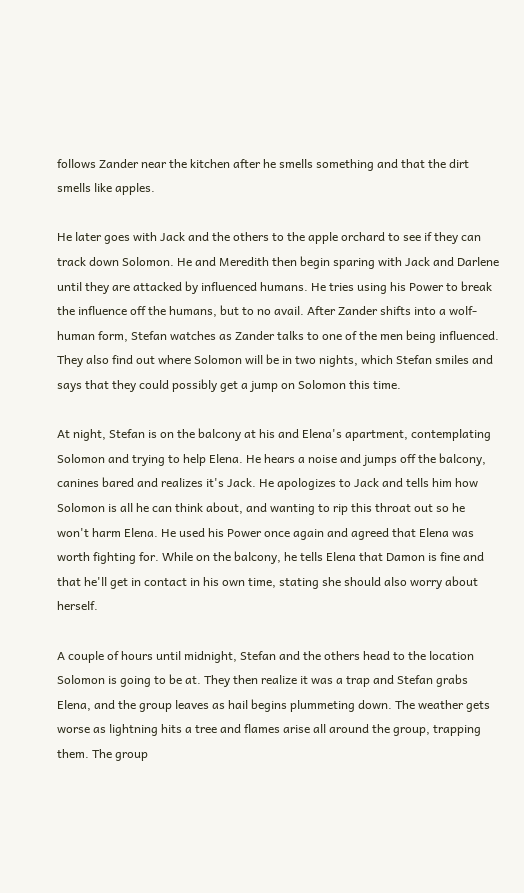follows Zander near the kitchen after he smells something and that the dirt smells like apples.

He later goes with Jack and the others to the apple orchard to see if they can track down Solomon. He and Meredith then begin sparing with Jack and Darlene until they are attacked by influenced humans. He tries using his Power to break the influence off the humans, but to no avail. After Zander shifts into a wolf-human form, Stefan watches as Zander talks to one of the men being influenced. They also find out where Solomon will be in two nights, which Stefan smiles and says that they could possibly get a jump on Solomon this time.

At night, Stefan is on the balcony at his and Elena's apartment, contemplating Solomon and trying to help Elena. He hears a noise and jumps off the balcony, canines bared and realizes it's Jack. He apologizes to Jack and tells him how Solomon is all he can think about, and wanting to rip this throat out so he won't harm Elena. He used his Power once again and agreed that Elena was worth fighting for. While on the balcony, he tells Elena that Damon is fine and that he'll get in contact in his own time, stating she should also worry about herself.

A couple of hours until midnight, Stefan and the others head to the location Solomon is going to be at. They then realize it was a trap and Stefan grabs Elena, and the group leaves as hail begins plummeting down. The weather gets worse as lightning hits a tree and flames arise all around the group, trapping them. The group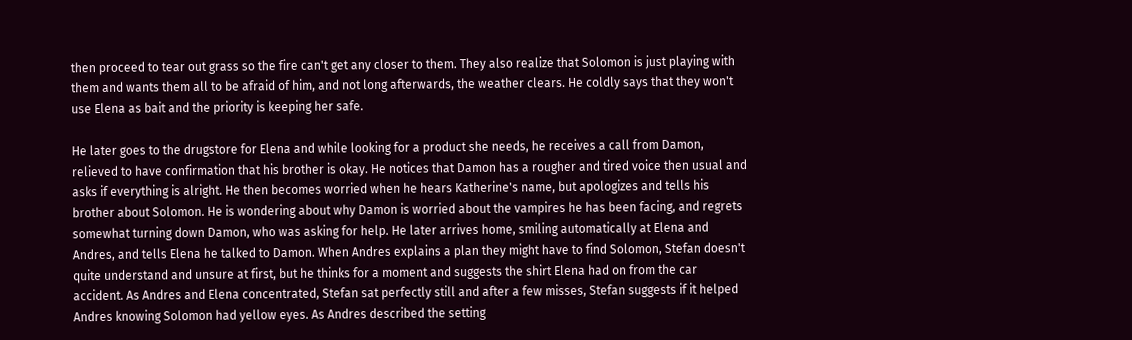then proceed to tear out grass so the fire can't get any closer to them. They also realize that Solomon is just playing with them and wants them all to be afraid of him, and not long afterwards, the weather clears. He coldly says that they won't use Elena as bait and the priority is keeping her safe.

He later goes to the drugstore for Elena and while looking for a product she needs, he receives a call from Damon, relieved to have confirmation that his brother is okay. He notices that Damon has a rougher and tired voice then usual and asks if everything is alright. He then becomes worried when he hears Katherine's name, but apologizes and tells his brother about Solomon. He is wondering about why Damon is worried about the vampires he has been facing, and regrets somewhat turning down Damon, who was asking for help. He later arrives home, smiling automatically at Elena and Andres, and tells Elena he talked to Damon. When Andres explains a plan they might have to find Solomon, Stefan doesn't quite understand and unsure at first, but he thinks for a moment and suggests the shirt Elena had on from the car accident. As Andres and Elena concentrated, Stefan sat perfectly still and after a few misses, Stefan suggests if it helped Andres knowing Solomon had yellow eyes. As Andres described the setting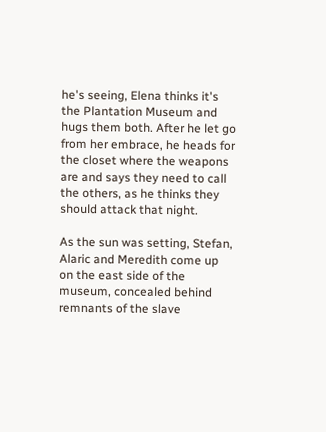he's seeing, Elena thinks it's the Plantation Museum and hugs them both. After he let go from her embrace, he heads for the closet where the weapons are and says they need to call the others, as he thinks they should attack that night.

As the sun was setting, Stefan, Alaric and Meredith come up on the east side of the museum, concealed behind remnants of the slave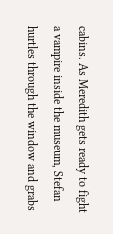cabins. As Meredith gets ready to fight a vampire inside the museum, Stefan hurtles through the window and grabs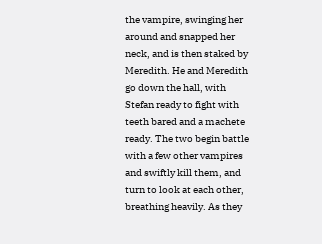the vampire, swinging her around and snapped her neck, and is then staked by Meredith. He and Meredith go down the hall, with Stefan ready to fight with teeth bared and a machete ready. The two begin battle with a few other vampires and swiftly kill them, and turn to look at each other, breathing heavily. As they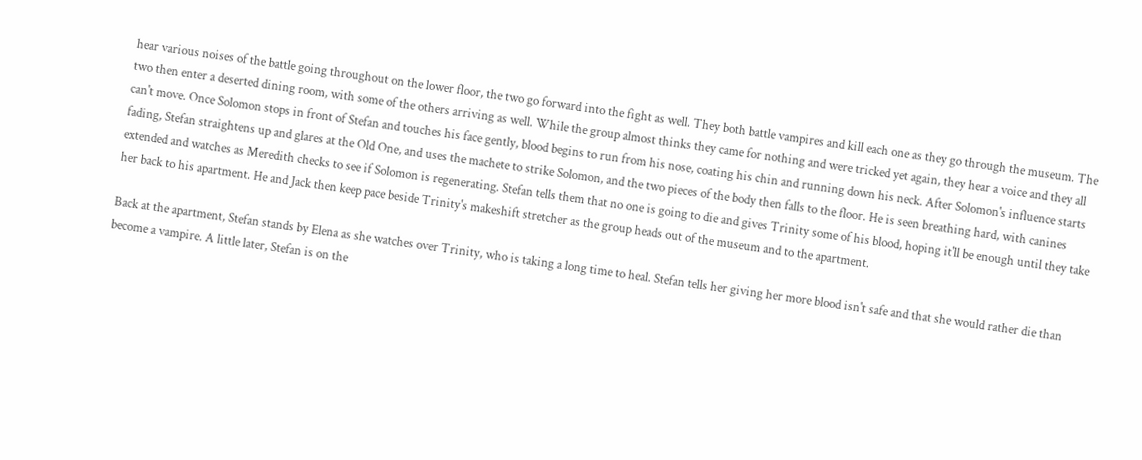hear various noises of the battle going throughout on the lower floor, the two go forward into the fight as well. They both battle vampires and kill each one as they go through the museum. The two then enter a deserted dining room, with some of the others arriving as well. While the group almost thinks they came for nothing and were tricked yet again, they hear a voice and they all can't move. Once Solomon stops in front of Stefan and touches his face gently, blood begins to run from his nose, coating his chin and running down his neck. After Solomon's influence starts fading, Stefan straightens up and glares at the Old One, and uses the machete to strike Solomon, and the two pieces of the body then falls to the floor. He is seen breathing hard, with canines extended and watches as Meredith checks to see if Solomon is regenerating. Stefan tells them that no one is going to die and gives Trinity some of his blood, hoping it'll be enough until they take her back to his apartment. He and Jack then keep pace beside Trinity's makeshift stretcher as the group heads out of the museum and to the apartment.

Back at the apartment, Stefan stands by Elena as she watches over Trinity, who is taking a long time to heal. Stefan tells her giving her more blood isn't safe and that she would rather die than become a vampire. A little later, Stefan is on the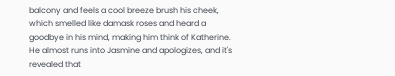balcony and feels a cool breeze brush his cheek, which smelled like damask roses and heard a goodbye in his mind, making him think of Katherine. He almost runs into Jasmine and apologizes, and it's revealed that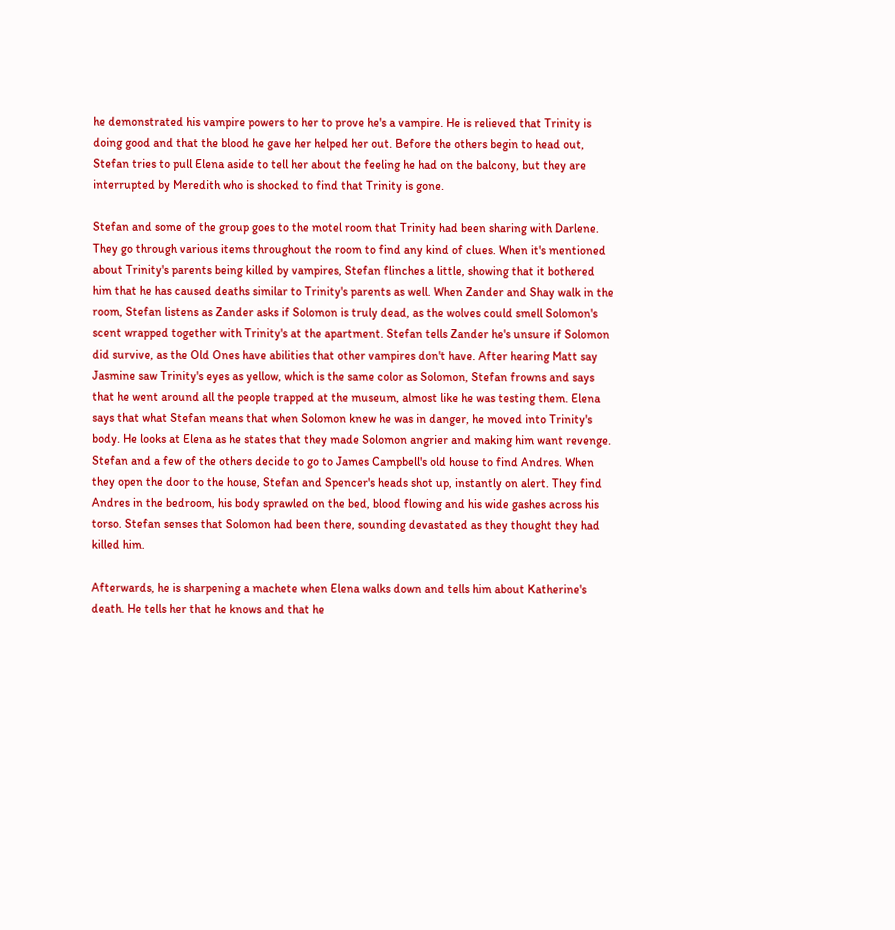he demonstrated his vampire powers to her to prove he's a vampire. He is relieved that Trinity is doing good and that the blood he gave her helped her out. Before the others begin to head out, Stefan tries to pull Elena aside to tell her about the feeling he had on the balcony, but they are interrupted by Meredith who is shocked to find that Trinity is gone.

Stefan and some of the group goes to the motel room that Trinity had been sharing with Darlene. They go through various items throughout the room to find any kind of clues. When it's mentioned about Trinity's parents being killed by vampires, Stefan flinches a little, showing that it bothered him that he has caused deaths similar to Trinity's parents as well. When Zander and Shay walk in the room, Stefan listens as Zander asks if Solomon is truly dead, as the wolves could smell Solomon's scent wrapped together with Trinity's at the apartment. Stefan tells Zander he's unsure if Solomon did survive, as the Old Ones have abilities that other vampires don't have. After hearing Matt say Jasmine saw Trinity's eyes as yellow, which is the same color as Solomon, Stefan frowns and says that he went around all the people trapped at the museum, almost like he was testing them. Elena says that what Stefan means that when Solomon knew he was in danger, he moved into Trinity's body. He looks at Elena as he states that they made Solomon angrier and making him want revenge. Stefan and a few of the others decide to go to James Campbell's old house to find Andres. When they open the door to the house, Stefan and Spencer's heads shot up, instantly on alert. They find Andres in the bedroom, his body sprawled on the bed, blood flowing and his wide gashes across his torso. Stefan senses that Solomon had been there, sounding devastated as they thought they had killed him.

Afterwards, he is sharpening a machete when Elena walks down and tells him about Katherine's death. He tells her that he knows and that he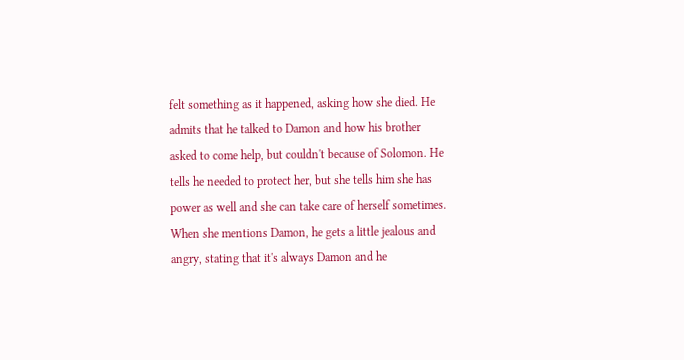felt something as it happened, asking how she died. He admits that he talked to Damon and how his brother asked to come help, but couldn't because of Solomon. He tells he needed to protect her, but she tells him she has power as well and she can take care of herself sometimes. When she mentions Damon, he gets a little jealous and angry, stating that it's always Damon and he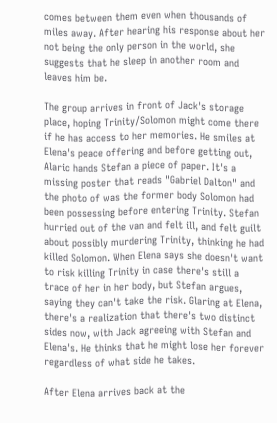comes between them even when thousands of miles away. After hearing his response about her not being the only person in the world, she suggests that he sleep in another room and leaves him be.

The group arrives in front of Jack's storage place, hoping Trinity/Solomon might come there if he has access to her memories. He smiles at Elena's peace offering and before getting out, Alaric hands Stefan a piece of paper. It's a missing poster that reads "Gabriel Dalton" and the photo of was the former body Solomon had been possessing before entering Trinity. Stefan hurried out of the van and felt ill, and felt guilt about possibly murdering Trinity, thinking he had killed Solomon. When Elena says she doesn't want to risk killing Trinity in case there's still a trace of her in her body, but Stefan argues, saying they can't take the risk. Glaring at Elena, there's a realization that there's two distinct sides now, with Jack agreeing with Stefan and Elena's. He thinks that he might lose her forever regardless of what side he takes.

After Elena arrives back at the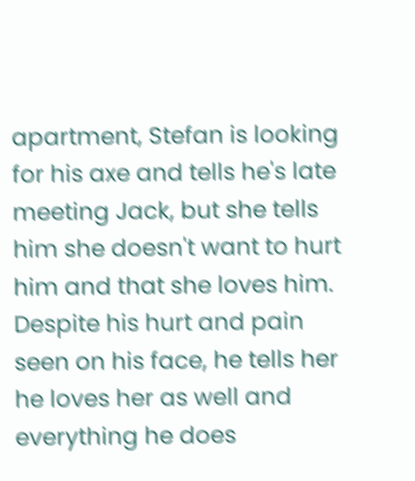apartment, Stefan is looking for his axe and tells he's late meeting Jack, but she tells him she doesn't want to hurt him and that she loves him. Despite his hurt and pain seen on his face, he tells her he loves her as well and everything he does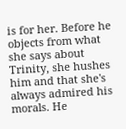is for her. Before he objects from what she says about Trinity, she hushes him and that she's always admired his morals. He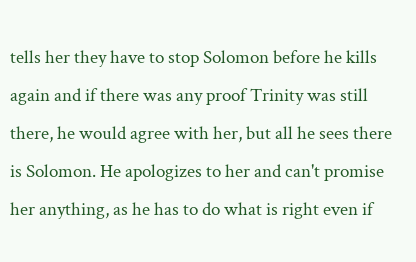tells her they have to stop Solomon before he kills again and if there was any proof Trinity was still there, he would agree with her, but all he sees there is Solomon. He apologizes to her and can't promise her anything, as he has to do what is right even if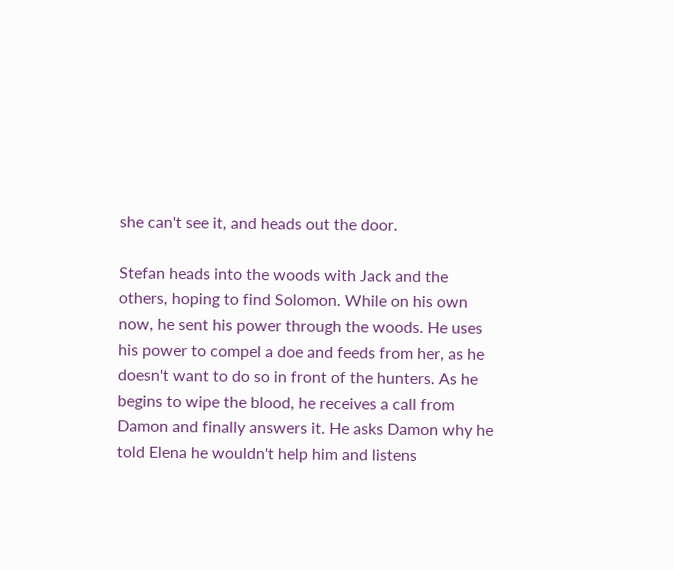she can't see it, and heads out the door.

Stefan heads into the woods with Jack and the others, hoping to find Solomon. While on his own now, he sent his power through the woods. He uses his power to compel a doe and feeds from her, as he doesn't want to do so in front of the hunters. As he begins to wipe the blood, he receives a call from Damon and finally answers it. He asks Damon why he told Elena he wouldn't help him and listens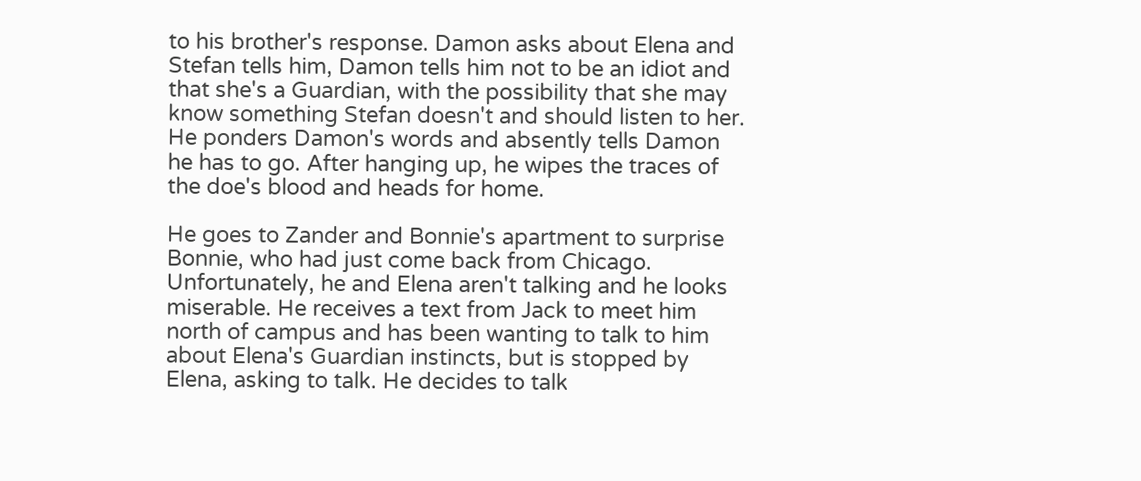to his brother's response. Damon asks about Elena and Stefan tells him, Damon tells him not to be an idiot and that she's a Guardian, with the possibility that she may know something Stefan doesn't and should listen to her. He ponders Damon's words and absently tells Damon he has to go. After hanging up, he wipes the traces of the doe's blood and heads for home.

He goes to Zander and Bonnie's apartment to surprise Bonnie, who had just come back from Chicago. Unfortunately, he and Elena aren't talking and he looks miserable. He receives a text from Jack to meet him north of campus and has been wanting to talk to him about Elena's Guardian instincts, but is stopped by Elena, asking to talk. He decides to talk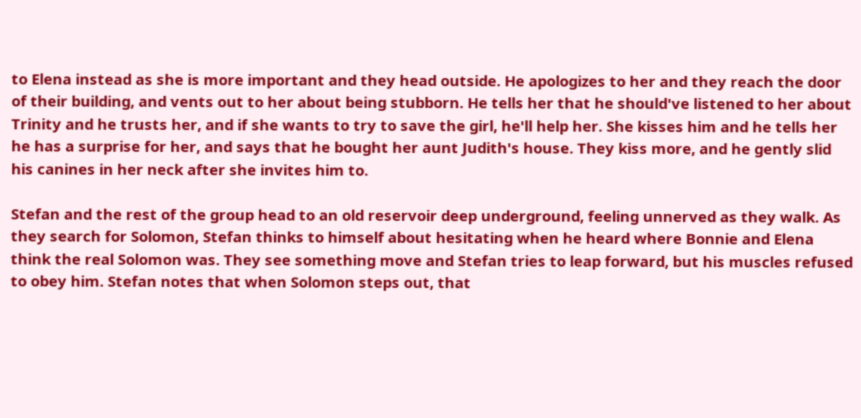to Elena instead as she is more important and they head outside. He apologizes to her and they reach the door of their building, and vents out to her about being stubborn. He tells her that he should've listened to her about Trinity and he trusts her, and if she wants to try to save the girl, he'll help her. She kisses him and he tells her he has a surprise for her, and says that he bought her aunt Judith's house. They kiss more, and he gently slid his canines in her neck after she invites him to.

Stefan and the rest of the group head to an old reservoir deep underground, feeling unnerved as they walk. As they search for Solomon, Stefan thinks to himself about hesitating when he heard where Bonnie and Elena think the real Solomon was. They see something move and Stefan tries to leap forward, but his muscles refused to obey him. Stefan notes that when Solomon steps out, that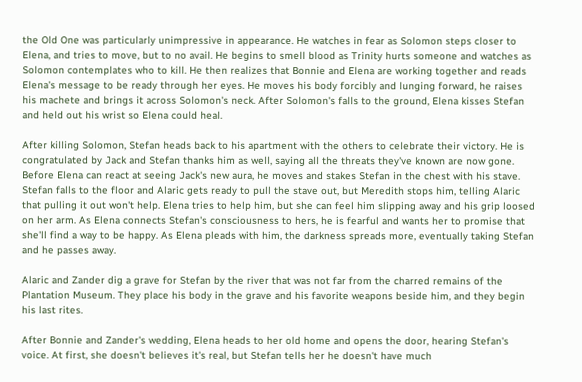the Old One was particularly unimpressive in appearance. He watches in fear as Solomon steps closer to Elena, and tries to move, but to no avail. He begins to smell blood as Trinity hurts someone and watches as Solomon contemplates who to kill. He then realizes that Bonnie and Elena are working together and reads Elena's message to be ready through her eyes. He moves his body forcibly and lunging forward, he raises his machete and brings it across Solomon's neck. After Solomon's falls to the ground, Elena kisses Stefan and held out his wrist so Elena could heal.

After killing Solomon, Stefan heads back to his apartment with the others to celebrate their victory. He is congratulated by Jack and Stefan thanks him as well, saying all the threats they've known are now gone. Before Elena can react at seeing Jack's new aura, he moves and stakes Stefan in the chest with his stave. Stefan falls to the floor and Alaric gets ready to pull the stave out, but Meredith stops him, telling Alaric that pulling it out won't help. Elena tries to help him, but she can feel him slipping away and his grip loosed on her arm. As Elena connects Stefan's consciousness to hers, he is fearful and wants her to promise that she'll find a way to be happy. As Elena pleads with him, the darkness spreads more, eventually taking Stefan and he passes away.

Alaric and Zander dig a grave for Stefan by the river that was not far from the charred remains of the Plantation Museum. They place his body in the grave and his favorite weapons beside him, and they begin his last rites.

After Bonnie and Zander's wedding, Elena heads to her old home and opens the door, hearing Stefan's voice. At first, she doesn't believes it's real, but Stefan tells her he doesn't have much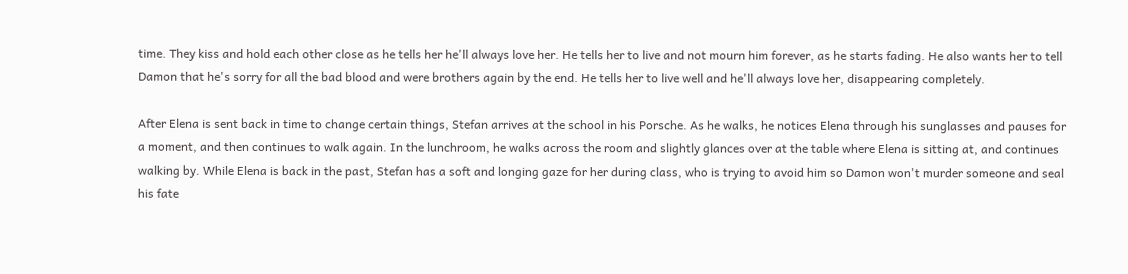time. They kiss and hold each other close as he tells her he'll always love her. He tells her to live and not mourn him forever, as he starts fading. He also wants her to tell Damon that he's sorry for all the bad blood and were brothers again by the end. He tells her to live well and he'll always love her, disappearing completely.

After Elena is sent back in time to change certain things, Stefan arrives at the school in his Porsche. As he walks, he notices Elena through his sunglasses and pauses for a moment, and then continues to walk again. In the lunchroom, he walks across the room and slightly glances over at the table where Elena is sitting at, and continues walking by. While Elena is back in the past, Stefan has a soft and longing gaze for her during class, who is trying to avoid him so Damon won't murder someone and seal his fate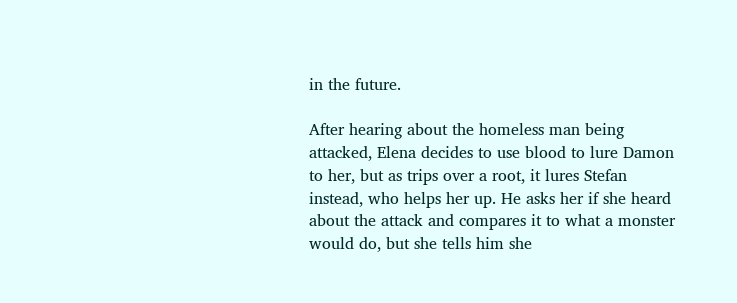in the future.

After hearing about the homeless man being attacked, Elena decides to use blood to lure Damon to her, but as trips over a root, it lures Stefan instead, who helps her up. He asks her if she heard about the attack and compares it to what a monster would do, but she tells him she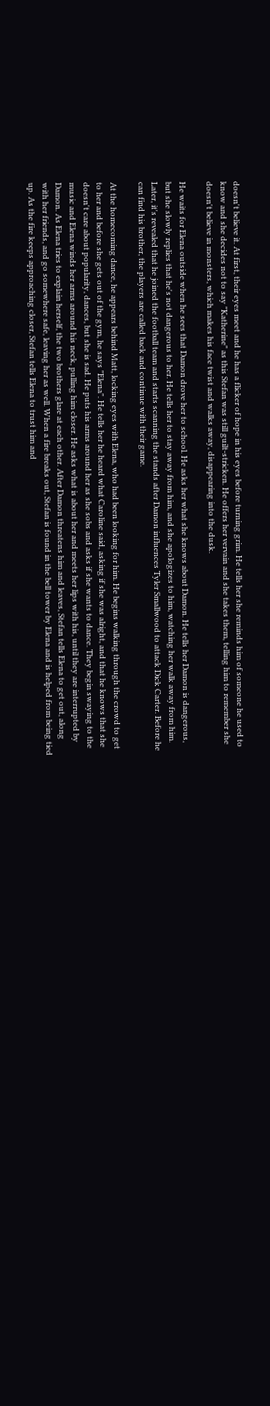doesn't believe it. At first, their eyes meet and he has a flicker of hope in his eyes before turning grim. He tells her she reminds him of someone he used to know and she decides not to say "Katherine" as this Stefan was still guilt-stricken. He offers her vervain and she takes them, telling him to remember she doesn't believe in monsters, which makes his face twist and walks away, disappearing into the dusk.

He waits for Elena outside when he sees that Damon drove her to school. He asks her what she knows about Damon. He tells her Damon is dangerous, but she slowly replies that he's not dangerous to her. He tells her to stay away from him, and she apologizes to him, watching her walk away from him. Later, it's revealed that he joined the football team and starts scanning the stands after Damon influences Tyler Smallwood to attack Dick Carter. Before he can find his brother, the players are called back and continue with their game.

At the homecoming dance, he appears behind Matt, locking eyes with Elena, who had been looking for him. He begins walking through the crowd to get to her and before she gets out of the gym, he says "Elena". He tells her he heard what Caroline said, asking if she was alright, and that he knows that she doesn't care about popularity, dances, but she is sad. He puts his arms around her as she sobs and asks if she wants to dance. They begin swaying to the music and Elena winds her arms around his neck, pulling him closer. He asks what is about her and meets her lips with his, until they are interrupted by Damon. As Elena tries to explain herself, the two brothers glare at each other. After Damon threatens him and leaves, Stefan tells Elena to get out, along with her friends, and go somewhere safe, leaving her as well. When a fire breaks out, Stefan is found in the bell tower by Elena and is helped from being tied up. As the fire keeps approaching closer, Stefan tells Elena to trust him and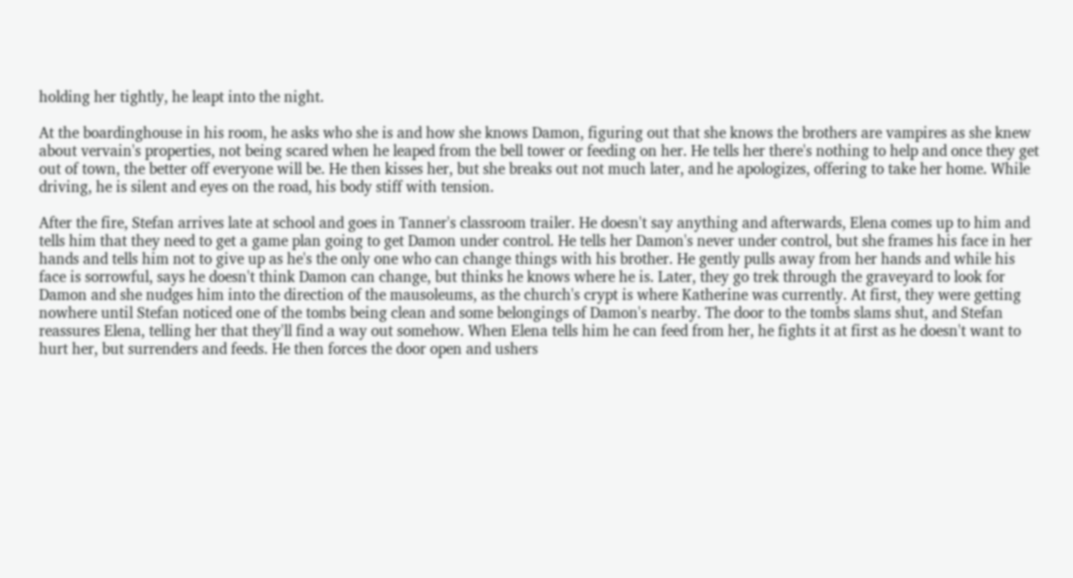holding her tightly, he leapt into the night.

At the boardinghouse in his room, he asks who she is and how she knows Damon, figuring out that she knows the brothers are vampires as she knew about vervain's properties, not being scared when he leaped from the bell tower or feeding on her. He tells her there's nothing to help and once they get out of town, the better off everyone will be. He then kisses her, but she breaks out not much later, and he apologizes, offering to take her home. While driving, he is silent and eyes on the road, his body stiff with tension.

After the fire, Stefan arrives late at school and goes in Tanner's classroom trailer. He doesn't say anything and afterwards, Elena comes up to him and tells him that they need to get a game plan going to get Damon under control. He tells her Damon's never under control, but she frames his face in her hands and tells him not to give up as he's the only one who can change things with his brother. He gently pulls away from her hands and while his face is sorrowful, says he doesn't think Damon can change, but thinks he knows where he is. Later, they go trek through the graveyard to look for Damon and she nudges him into the direction of the mausoleums, as the church's crypt is where Katherine was currently. At first, they were getting nowhere until Stefan noticed one of the tombs being clean and some belongings of Damon's nearby. The door to the tombs slams shut, and Stefan reassures Elena, telling her that they'll find a way out somehow. When Elena tells him he can feed from her, he fights it at first as he doesn't want to hurt her, but surrenders and feeds. He then forces the door open and ushers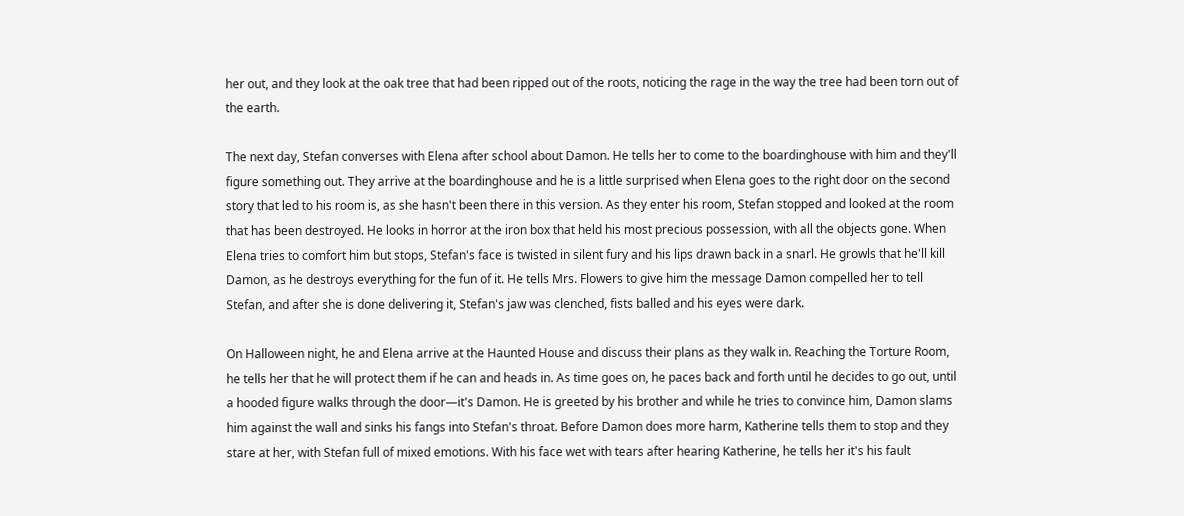her out, and they look at the oak tree that had been ripped out of the roots, noticing the rage in the way the tree had been torn out of the earth.

The next day, Stefan converses with Elena after school about Damon. He tells her to come to the boardinghouse with him and they'll figure something out. They arrive at the boardinghouse and he is a little surprised when Elena goes to the right door on the second story that led to his room is, as she hasn't been there in this version. As they enter his room, Stefan stopped and looked at the room that has been destroyed. He looks in horror at the iron box that held his most precious possession, with all the objects gone. When Elena tries to comfort him but stops, Stefan's face is twisted in silent fury and his lips drawn back in a snarl. He growls that he'll kill Damon, as he destroys everything for the fun of it. He tells Mrs. Flowers to give him the message Damon compelled her to tell Stefan, and after she is done delivering it, Stefan's jaw was clenched, fists balled and his eyes were dark.

On Halloween night, he and Elena arrive at the Haunted House and discuss their plans as they walk in. Reaching the Torture Room, he tells her that he will protect them if he can and heads in. As time goes on, he paces back and forth until he decides to go out, until a hooded figure walks through the door—it's Damon. He is greeted by his brother and while he tries to convince him, Damon slams him against the wall and sinks his fangs into Stefan's throat. Before Damon does more harm, Katherine tells them to stop and they stare at her, with Stefan full of mixed emotions. With his face wet with tears after hearing Katherine, he tells her it's his fault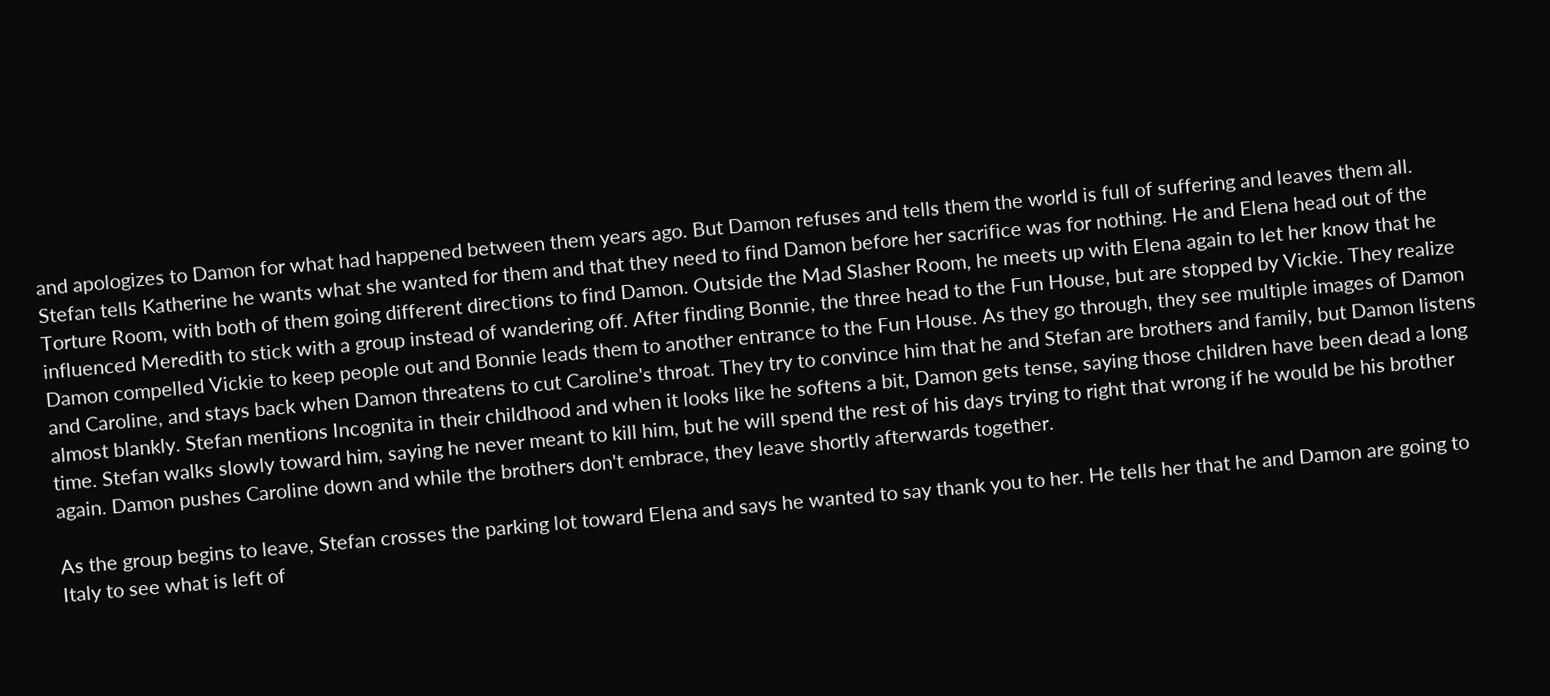and apologizes to Damon for what had happened between them years ago. But Damon refuses and tells them the world is full of suffering and leaves them all. Stefan tells Katherine he wants what she wanted for them and that they need to find Damon before her sacrifice was for nothing. He and Elena head out of the Torture Room, with both of them going different directions to find Damon. Outside the Mad Slasher Room, he meets up with Elena again to let her know that he influenced Meredith to stick with a group instead of wandering off. After finding Bonnie, the three head to the Fun House, but are stopped by Vickie. They realize Damon compelled Vickie to keep people out and Bonnie leads them to another entrance to the Fun House. As they go through, they see multiple images of Damon and Caroline, and stays back when Damon threatens to cut Caroline's throat. They try to convince him that he and Stefan are brothers and family, but Damon listens almost blankly. Stefan mentions Incognita in their childhood and when it looks like he softens a bit, Damon gets tense, saying those children have been dead a long time. Stefan walks slowly toward him, saying he never meant to kill him, but he will spend the rest of his days trying to right that wrong if he would be his brother again. Damon pushes Caroline down and while the brothers don't embrace, they leave shortly afterwards together.

As the group begins to leave, Stefan crosses the parking lot toward Elena and says he wanted to say thank you to her. He tells her that he and Damon are going to Italy to see what is left of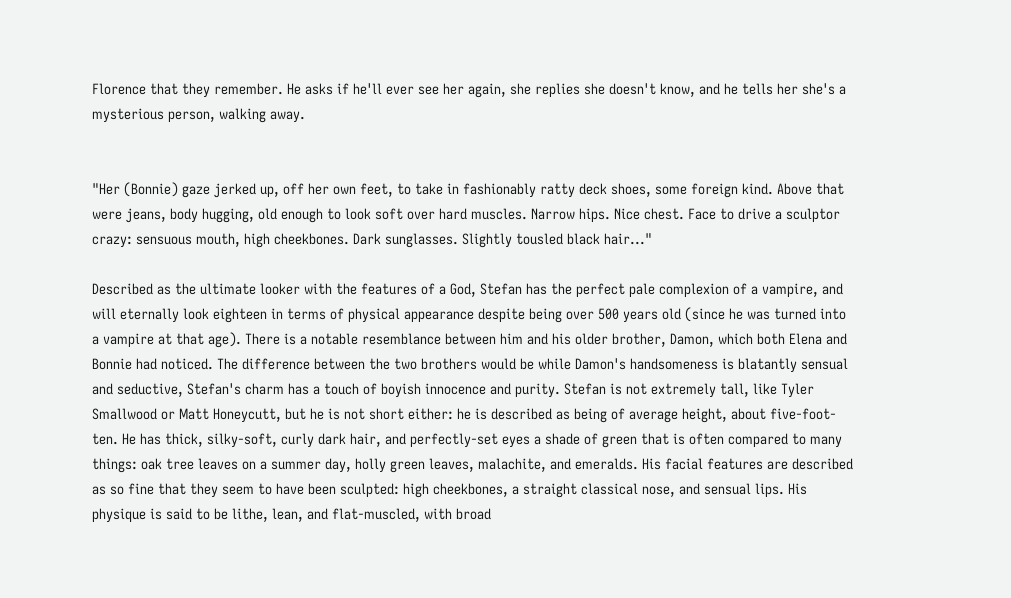Florence that they remember. He asks if he'll ever see her again, she replies she doesn't know, and he tells her she's a mysterious person, walking away.


"Her (Bonnie) gaze jerked up, off her own feet, to take in fashionably ratty deck shoes, some foreign kind. Above that were jeans, body hugging, old enough to look soft over hard muscles. Narrow hips. Nice chest. Face to drive a sculptor crazy: sensuous mouth, high cheekbones. Dark sunglasses. Slightly tousled black hair..."

Described as the ultimate looker with the features of a God, Stefan has the perfect pale complexion of a vampire, and will eternally look eighteen in terms of physical appearance despite being over 500 years old (since he was turned into a vampire at that age). There is a notable resemblance between him and his older brother, Damon, which both Elena and Bonnie had noticed. The difference between the two brothers would be while Damon's handsomeness is blatantly sensual and seductive, Stefan's charm has a touch of boyish innocence and purity. Stefan is not extremely tall, like Tyler Smallwood or Matt Honeycutt, but he is not short either: he is described as being of average height, about five-foot-ten. He has thick, silky-soft, curly dark hair, and perfectly-set eyes a shade of green that is often compared to many things: oak tree leaves on a summer day, holly green leaves, malachite, and emeralds. His facial features are described as so fine that they seem to have been sculpted: high cheekbones, a straight classical nose, and sensual lips. His physique is said to be lithe, lean, and flat-muscled, with broad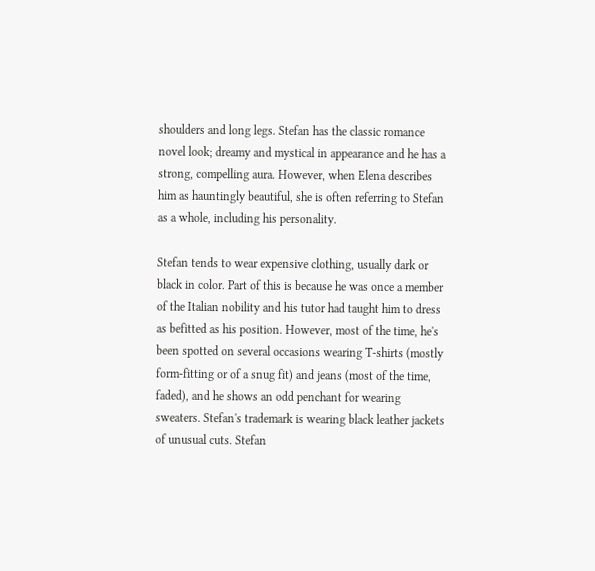shoulders and long legs. Stefan has the classic romance novel look; dreamy and mystical in appearance and he has a strong, compelling aura. However, when Elena describes him as hauntingly beautiful, she is often referring to Stefan as a whole, including his personality.

Stefan tends to wear expensive clothing, usually dark or black in color. Part of this is because he was once a member of the Italian nobility and his tutor had taught him to dress as befitted as his position. However, most of the time, he's been spotted on several occasions wearing T-shirts (mostly form-fitting or of a snug fit) and jeans (most of the time, faded), and he shows an odd penchant for wearing sweaters. Stefan's trademark is wearing black leather jackets of unusual cuts. Stefan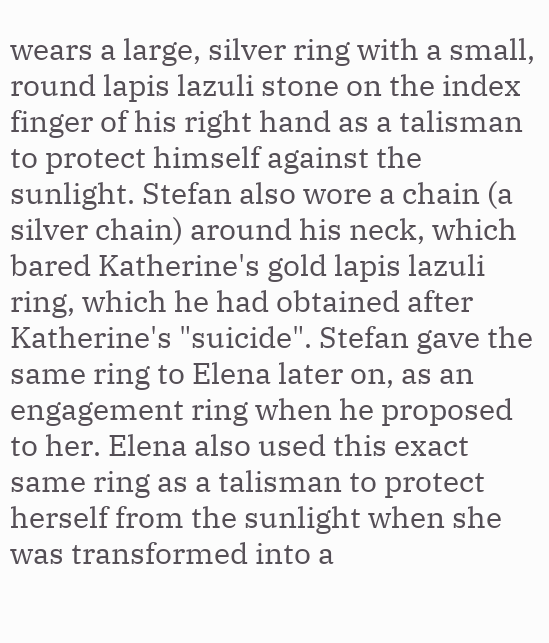wears a large, silver ring with a small, round lapis lazuli stone on the index finger of his right hand as a talisman to protect himself against the sunlight. Stefan also wore a chain (a silver chain) around his neck, which bared Katherine's gold lapis lazuli ring, which he had obtained after Katherine's "suicide". Stefan gave the same ring to Elena later on, as an engagement ring when he proposed to her. Elena also used this exact same ring as a talisman to protect herself from the sunlight when she was transformed into a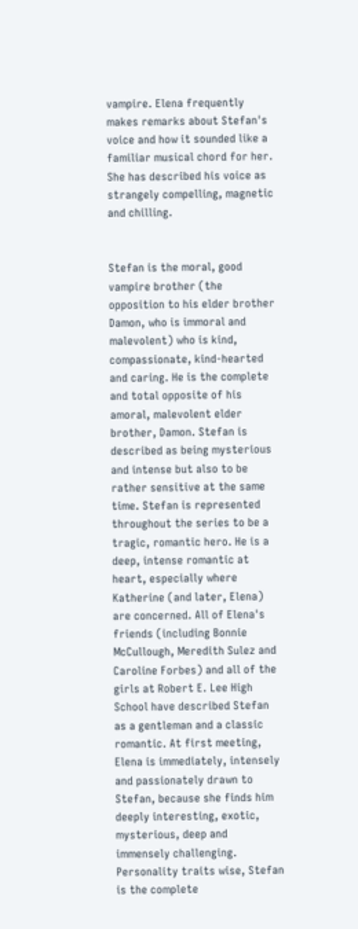vampire. Elena frequently makes remarks about Stefan's voice and how it sounded like a familiar musical chord for her. She has described his voice as strangely compelling, magnetic and chilling.


Stefan is the moral, good vampire brother (the opposition to his elder brother Damon, who is immoral and malevolent) who is kind, compassionate, kind-hearted and caring. He is the complete and total opposite of his amoral, malevolent elder brother, Damon. Stefan is described as being mysterious and intense but also to be rather sensitive at the same time. Stefan is represented throughout the series to be a tragic, romantic hero. He is a deep, intense romantic at heart, especially where Katherine (and later, Elena) are concerned. All of Elena's friends (including Bonnie McCullough, Meredith Sulez and Caroline Forbes) and all of the girls at Robert E. Lee High School have described Stefan as a gentleman and a classic romantic. At first meeting, Elena is immediately, intensely and passionately drawn to Stefan, because she finds him deeply interesting, exotic, mysterious, deep and immensely challenging. Personality traits wise, Stefan is the complete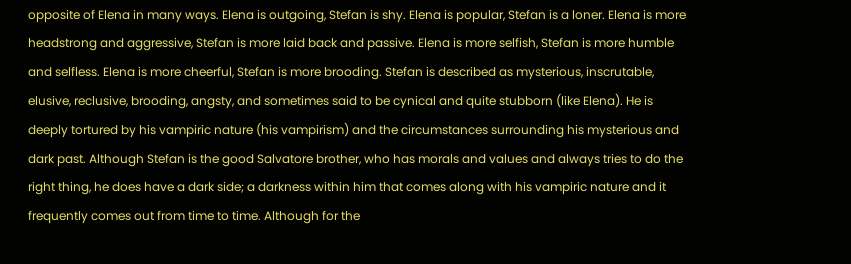opposite of Elena in many ways. Elena is outgoing, Stefan is shy. Elena is popular, Stefan is a loner. Elena is more headstrong and aggressive, Stefan is more laid back and passive. Elena is more selfish, Stefan is more humble and selfless. Elena is more cheerful, Stefan is more brooding. Stefan is described as mysterious, inscrutable, elusive, reclusive, brooding, angsty, and sometimes said to be cynical and quite stubborn (like Elena). He is deeply tortured by his vampiric nature (his vampirism) and the circumstances surrounding his mysterious and dark past. Although Stefan is the good Salvatore brother, who has morals and values and always tries to do the right thing, he does have a dark side; a darkness within him that comes along with his vampiric nature and it frequently comes out from time to time. Although for the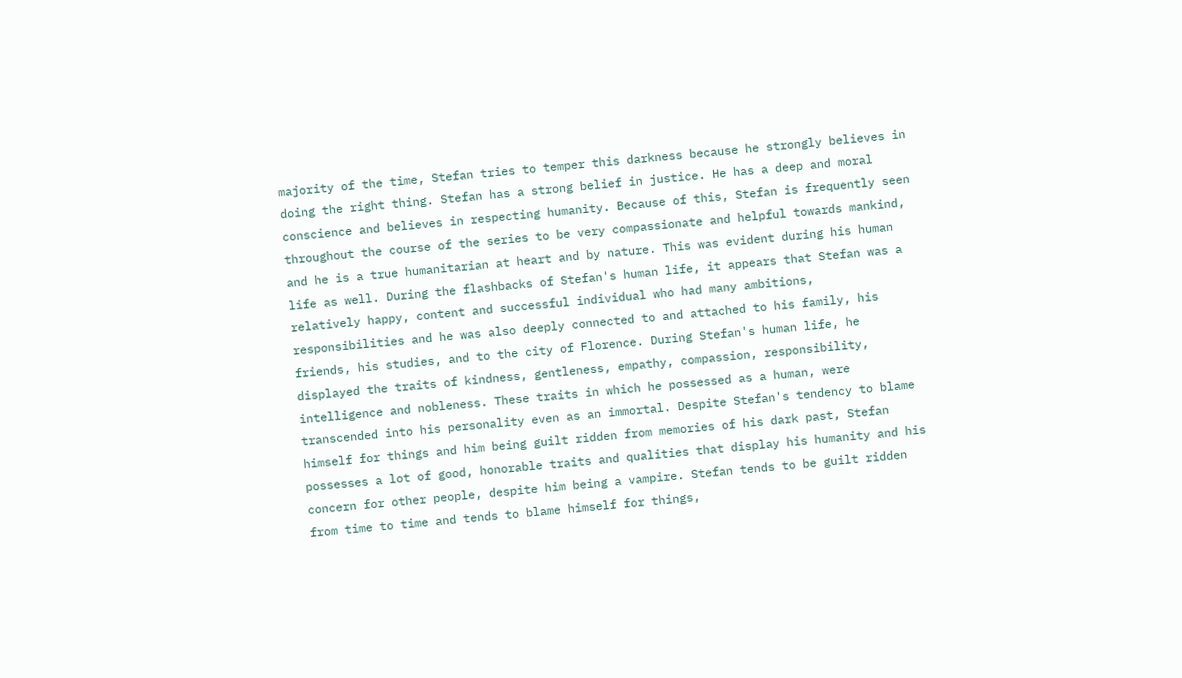majority of the time, Stefan tries to temper this darkness because he strongly believes in doing the right thing. Stefan has a strong belief in justice. He has a deep and moral conscience and believes in respecting humanity. Because of this, Stefan is frequently seen throughout the course of the series to be very compassionate and helpful towards mankind, and he is a true humanitarian at heart and by nature. This was evident during his human life as well. During the flashbacks of Stefan's human life, it appears that Stefan was a relatively happy, content and successful individual who had many ambitions, responsibilities and he was also deeply connected to and attached to his family, his friends, his studies, and to the city of Florence. During Stefan's human life, he displayed the traits of kindness, gentleness, empathy, compassion, responsibility, intelligence and nobleness. These traits in which he possessed as a human, were transcended into his personality even as an immortal. Despite Stefan's tendency to blame himself for things and him being guilt ridden from memories of his dark past, Stefan possesses a lot of good, honorable traits and qualities that display his humanity and his concern for other people, despite him being a vampire. Stefan tends to be guilt ridden from time to time and tends to blame himself for things,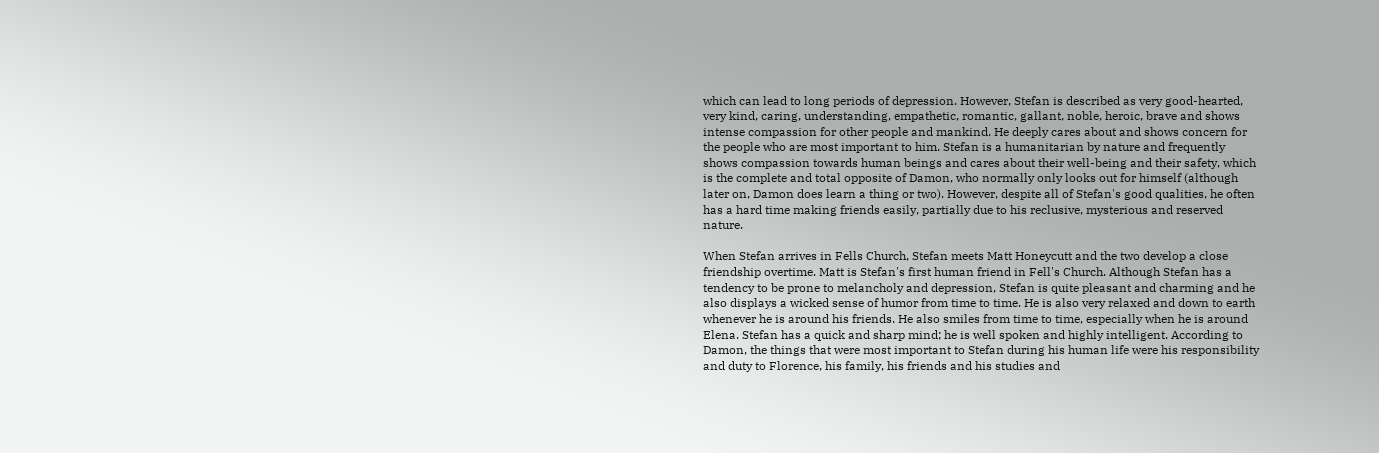which can lead to long periods of depression. However, Stefan is described as very good-hearted, very kind, caring, understanding, empathetic, romantic, gallant, noble, heroic, brave and shows intense compassion for other people and mankind. He deeply cares about and shows concern for the people who are most important to him. Stefan is a humanitarian by nature and frequently shows compassion towards human beings and cares about their well-being and their safety, which is the complete and total opposite of Damon, who normally only looks out for himself (although later on, Damon does learn a thing or two). However, despite all of Stefan's good qualities, he often has a hard time making friends easily, partially due to his reclusive, mysterious and reserved nature.

When Stefan arrives in Fells Church, Stefan meets Matt Honeycutt and the two develop a close friendship overtime. Matt is Stefan's first human friend in Fell's Church. Although Stefan has a tendency to be prone to melancholy and depression, Stefan is quite pleasant and charming and he also displays a wicked sense of humor from time to time. He is also very relaxed and down to earth whenever he is around his friends. He also smiles from time to time, especially when he is around Elena. Stefan has a quick and sharp mind; he is well spoken and highly intelligent. According to Damon, the things that were most important to Stefan during his human life were his responsibility and duty to Florence, his family, his friends and his studies and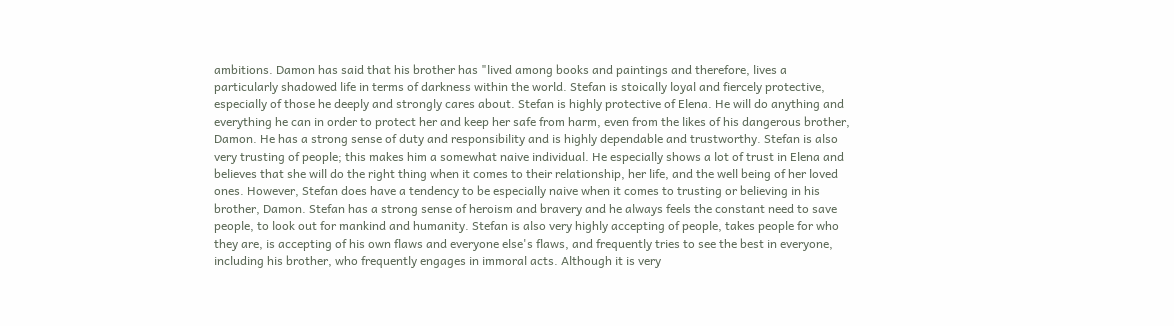ambitions. Damon has said that his brother has "lived among books and paintings and therefore, lives a particularly shadowed life in terms of darkness within the world. Stefan is stoically loyal and fiercely protective, especially of those he deeply and strongly cares about. Stefan is highly protective of Elena. He will do anything and everything he can in order to protect her and keep her safe from harm, even from the likes of his dangerous brother, Damon. He has a strong sense of duty and responsibility and is highly dependable and trustworthy. Stefan is also very trusting of people; this makes him a somewhat naive individual. He especially shows a lot of trust in Elena and believes that she will do the right thing when it comes to their relationship, her life, and the well being of her loved ones. However, Stefan does have a tendency to be especially naive when it comes to trusting or believing in his brother, Damon. Stefan has a strong sense of heroism and bravery and he always feels the constant need to save people, to look out for mankind and humanity. Stefan is also very highly accepting of people, takes people for who they are, is accepting of his own flaws and everyone else's flaws, and frequently tries to see the best in everyone, including his brother, who frequently engages in immoral acts. Although it is very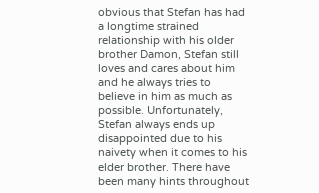obvious that Stefan has had a longtime strained relationship with his older brother Damon, Stefan still loves and cares about him and he always tries to believe in him as much as possible. Unfortunately, Stefan always ends up disappointed due to his naivety when it comes to his elder brother. There have been many hints throughout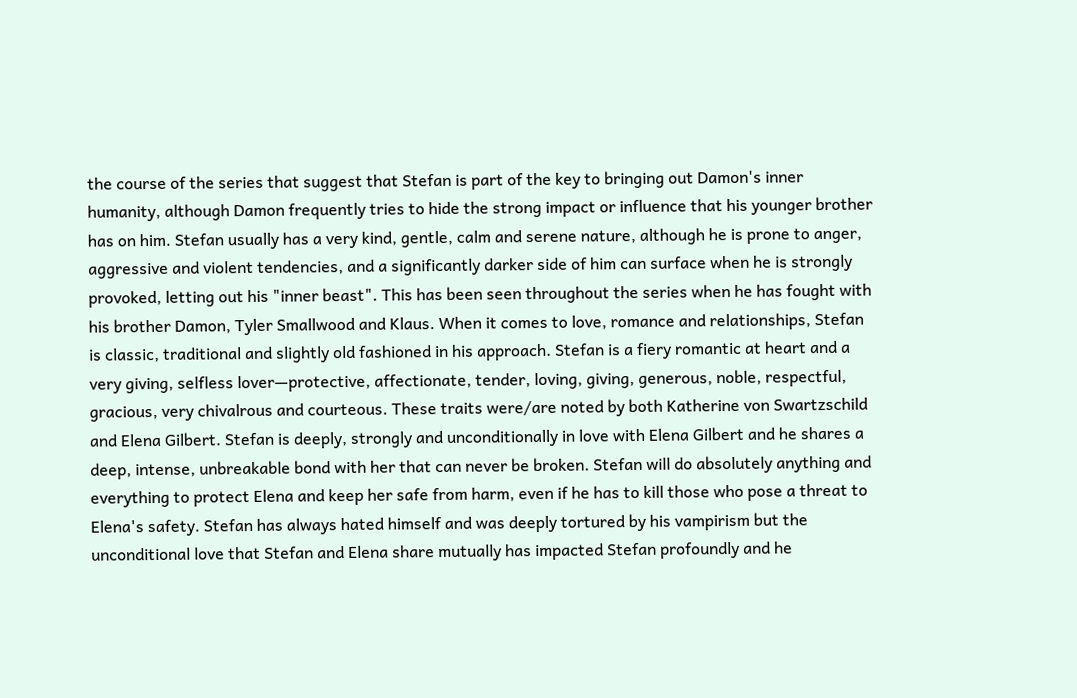the course of the series that suggest that Stefan is part of the key to bringing out Damon's inner humanity, although Damon frequently tries to hide the strong impact or influence that his younger brother has on him. Stefan usually has a very kind, gentle, calm and serene nature, although he is prone to anger, aggressive and violent tendencies, and a significantly darker side of him can surface when he is strongly provoked, letting out his "inner beast". This has been seen throughout the series when he has fought with his brother Damon, Tyler Smallwood and Klaus. When it comes to love, romance and relationships, Stefan is classic, traditional and slightly old fashioned in his approach. Stefan is a fiery romantic at heart and a very giving, selfless lover—protective, affectionate, tender, loving, giving, generous, noble, respectful, gracious, very chivalrous and courteous. These traits were/are noted by both Katherine von Swartzschild and Elena Gilbert. Stefan is deeply, strongly and unconditionally in love with Elena Gilbert and he shares a deep, intense, unbreakable bond with her that can never be broken. Stefan will do absolutely anything and everything to protect Elena and keep her safe from harm, even if he has to kill those who pose a threat to Elena's safety. Stefan has always hated himself and was deeply tortured by his vampirism but the unconditional love that Stefan and Elena share mutually has impacted Stefan profoundly and he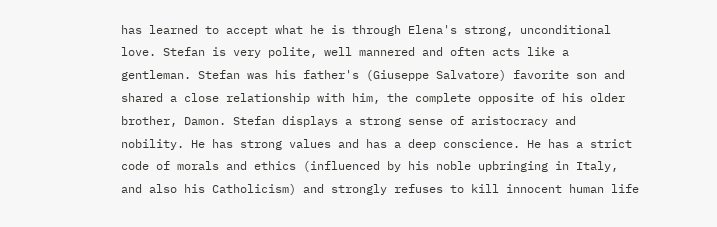has learned to accept what he is through Elena's strong, unconditional love. Stefan is very polite, well mannered and often acts like a gentleman. Stefan was his father's (Giuseppe Salvatore) favorite son and shared a close relationship with him, the complete opposite of his older brother, Damon. Stefan displays a strong sense of aristocracy and nobility. He has strong values and has a deep conscience. He has a strict code of morals and ethics (influenced by his noble upbringing in Italy, and also his Catholicism) and strongly refuses to kill innocent human life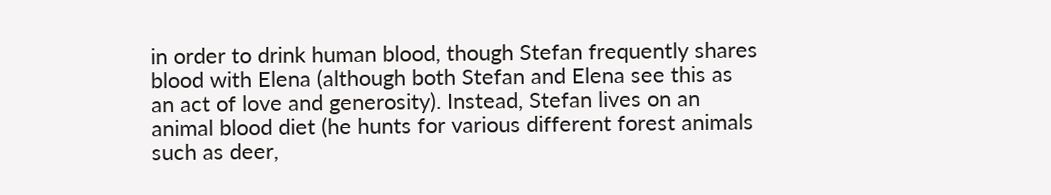in order to drink human blood, though Stefan frequently shares blood with Elena (although both Stefan and Elena see this as an act of love and generosity). Instead, Stefan lives on an animal blood diet (he hunts for various different forest animals such as deer,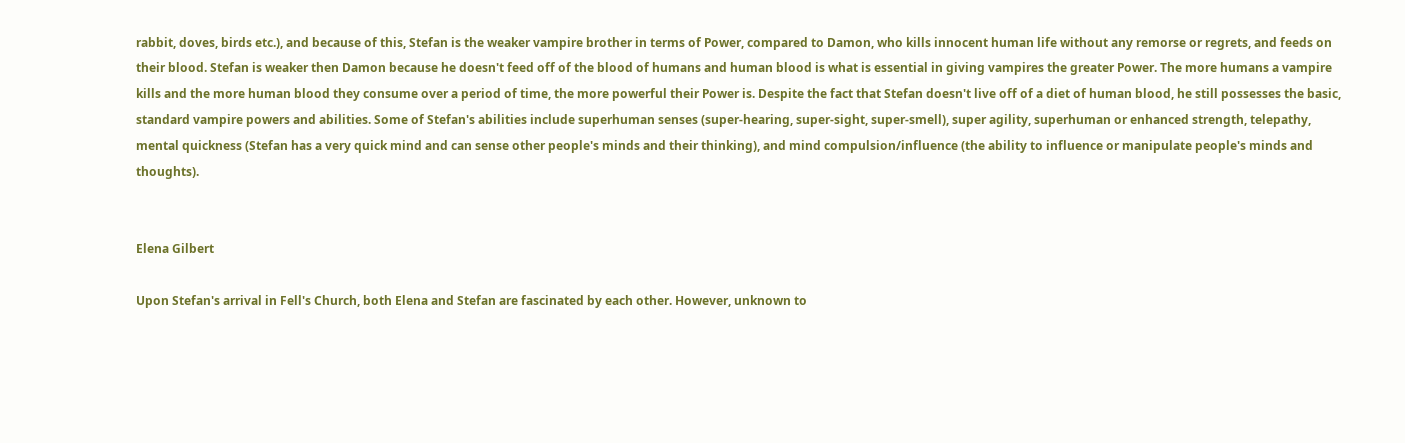rabbit, doves, birds etc.), and because of this, Stefan is the weaker vampire brother in terms of Power, compared to Damon, who kills innocent human life without any remorse or regrets, and feeds on their blood. Stefan is weaker then Damon because he doesn't feed off of the blood of humans and human blood is what is essential in giving vampires the greater Power. The more humans a vampire kills and the more human blood they consume over a period of time, the more powerful their Power is. Despite the fact that Stefan doesn't live off of a diet of human blood, he still possesses the basic, standard vampire powers and abilities. Some of Stefan's abilities include superhuman senses (super-hearing, super-sight, super-smell), super agility, superhuman or enhanced strength, telepathy, mental quickness (Stefan has a very quick mind and can sense other people's minds and their thinking), and mind compulsion/influence (the ability to influence or manipulate people's minds and thoughts).


Elena Gilbert

Upon Stefan's arrival in Fell's Church, both Elena and Stefan are fascinated by each other. However, unknown to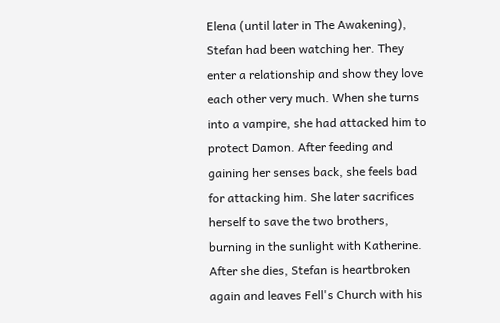Elena (until later in The Awakening), Stefan had been watching her. They enter a relationship and show they love each other very much. When she turns into a vampire, she had attacked him to protect Damon. After feeding and gaining her senses back, she feels bad for attacking him. She later sacrifices herself to save the two brothers, burning in the sunlight with Katherine. After she dies, Stefan is heartbroken again and leaves Fell's Church with his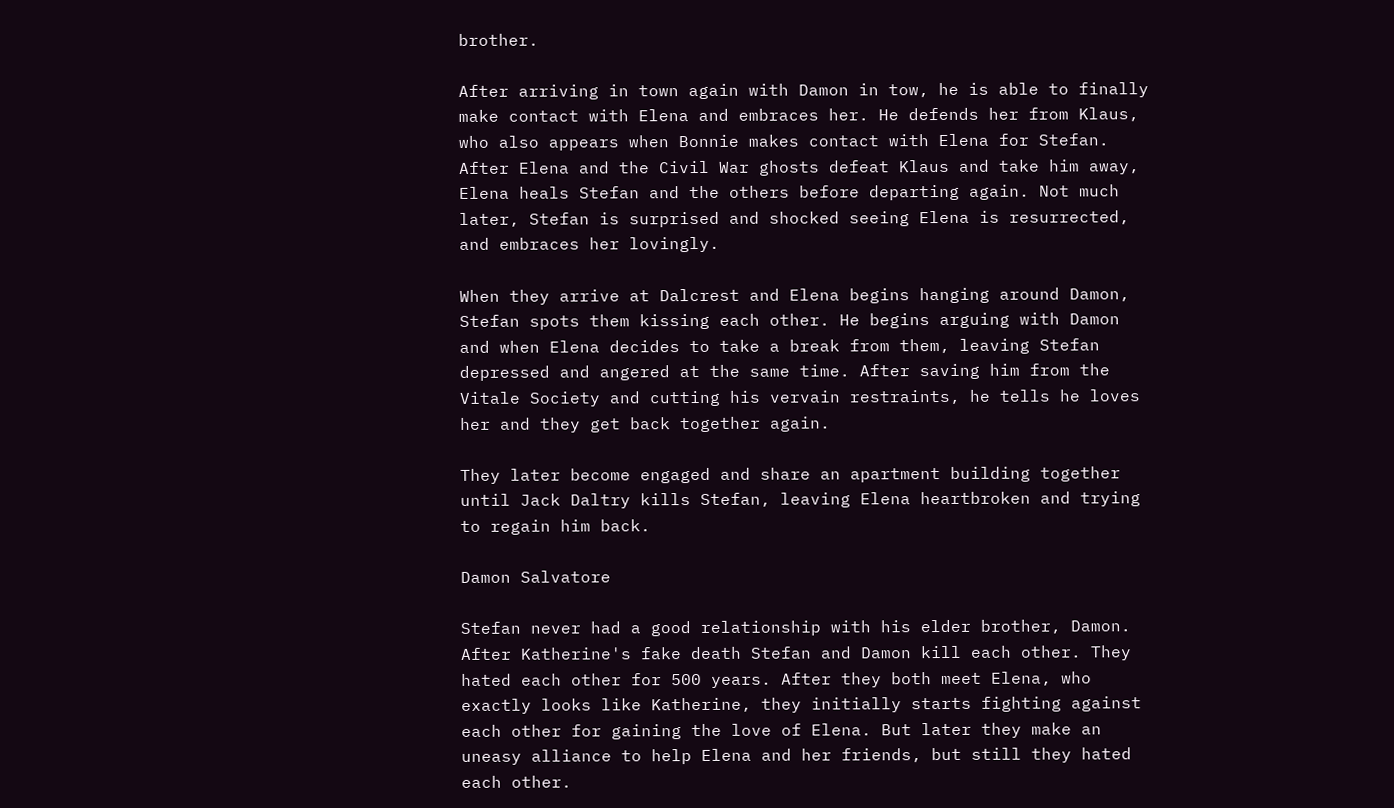brother.

After arriving in town again with Damon in tow, he is able to finally make contact with Elena and embraces her. He defends her from Klaus, who also appears when Bonnie makes contact with Elena for Stefan. After Elena and the Civil War ghosts defeat Klaus and take him away, Elena heals Stefan and the others before departing again. Not much later, Stefan is surprised and shocked seeing Elena is resurrected, and embraces her lovingly.

When they arrive at Dalcrest and Elena begins hanging around Damon, Stefan spots them kissing each other. He begins arguing with Damon and when Elena decides to take a break from them, leaving Stefan depressed and angered at the same time. After saving him from the Vitale Society and cutting his vervain restraints, he tells he loves her and they get back together again.

They later become engaged and share an apartment building together until Jack Daltry kills Stefan, leaving Elena heartbroken and trying to regain him back.

Damon Salvatore

Stefan never had a good relationship with his elder brother, Damon. After Katherine's fake death Stefan and Damon kill each other. They hated each other for 500 years. After they both meet Elena, who exactly looks like Katherine, they initially starts fighting against each other for gaining the love of Elena. But later they make an uneasy alliance to help Elena and her friends, but still they hated each other.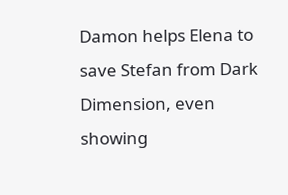Damon helps Elena to save Stefan from Dark Dimension, even showing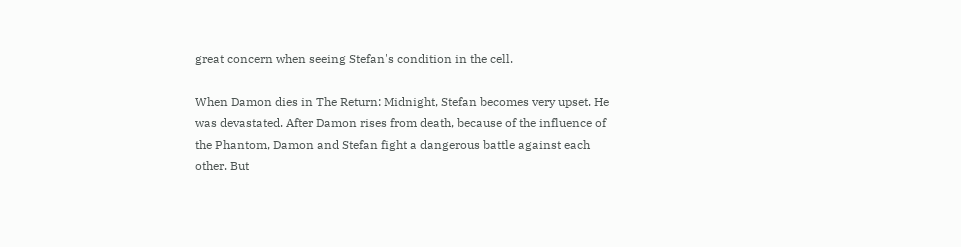great concern when seeing Stefan's condition in the cell.

When Damon dies in The Return: Midnight, Stefan becomes very upset. He was devastated. After Damon rises from death, because of the influence of the Phantom, Damon and Stefan fight a dangerous battle against each other. But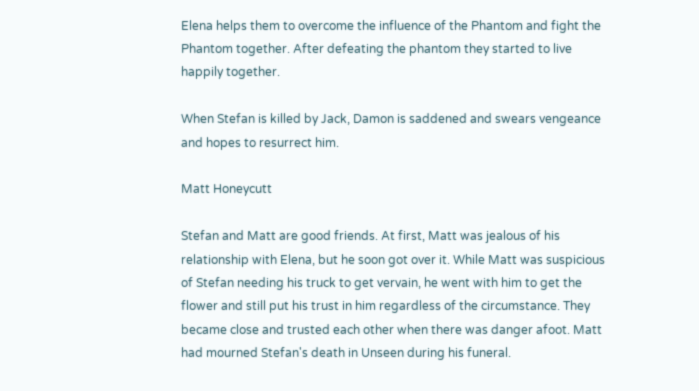Elena helps them to overcome the influence of the Phantom and fight the Phantom together. After defeating the phantom they started to live happily together.

When Stefan is killed by Jack, Damon is saddened and swears vengeance and hopes to resurrect him.

Matt Honeycutt

Stefan and Matt are good friends. At first, Matt was jealous of his relationship with Elena, but he soon got over it. While Matt was suspicious of Stefan needing his truck to get vervain, he went with him to get the flower and still put his trust in him regardless of the circumstance. They became close and trusted each other when there was danger afoot. Matt had mourned Stefan's death in Unseen during his funeral.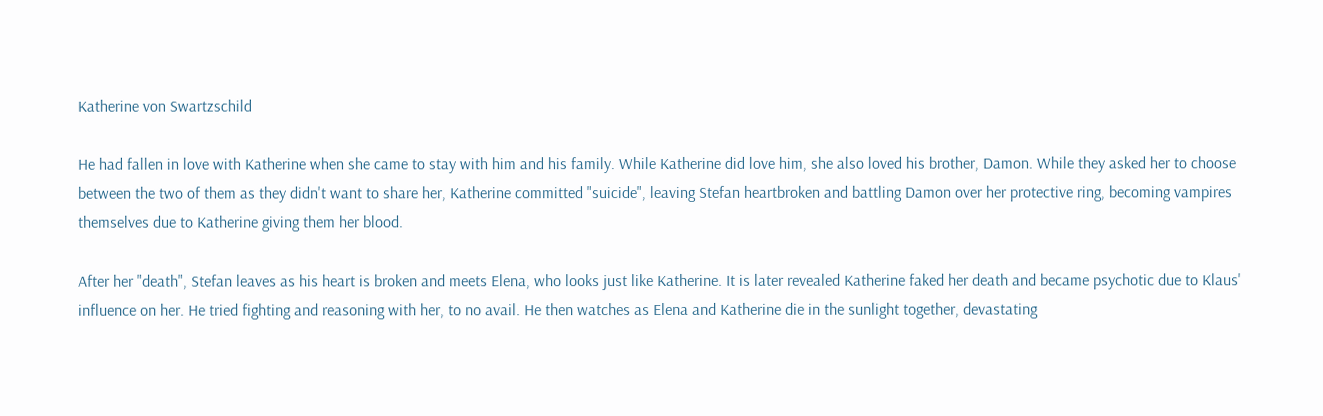Katherine von Swartzschild

He had fallen in love with Katherine when she came to stay with him and his family. While Katherine did love him, she also loved his brother, Damon. While they asked her to choose between the two of them as they didn't want to share her, Katherine committed "suicide", leaving Stefan heartbroken and battling Damon over her protective ring, becoming vampires themselves due to Katherine giving them her blood.

After her "death", Stefan leaves as his heart is broken and meets Elena, who looks just like Katherine. It is later revealed Katherine faked her death and became psychotic due to Klaus' influence on her. He tried fighting and reasoning with her, to no avail. He then watches as Elena and Katherine die in the sunlight together, devastating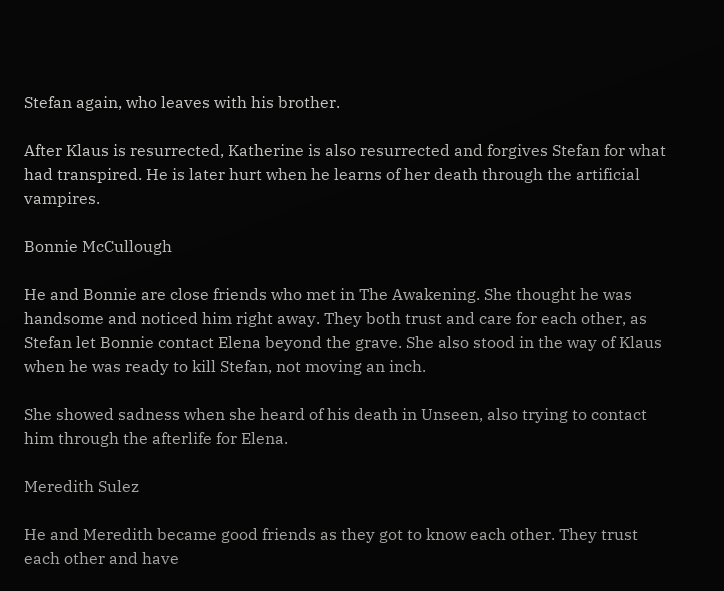Stefan again, who leaves with his brother.

After Klaus is resurrected, Katherine is also resurrected and forgives Stefan for what had transpired. He is later hurt when he learns of her death through the artificial vampires.

Bonnie McCullough

He and Bonnie are close friends who met in The Awakening. She thought he was handsome and noticed him right away. They both trust and care for each other, as Stefan let Bonnie contact Elena beyond the grave. She also stood in the way of Klaus when he was ready to kill Stefan, not moving an inch.

She showed sadness when she heard of his death in Unseen, also trying to contact him through the afterlife for Elena.

Meredith Sulez

He and Meredith became good friends as they got to know each other. They trust each other and have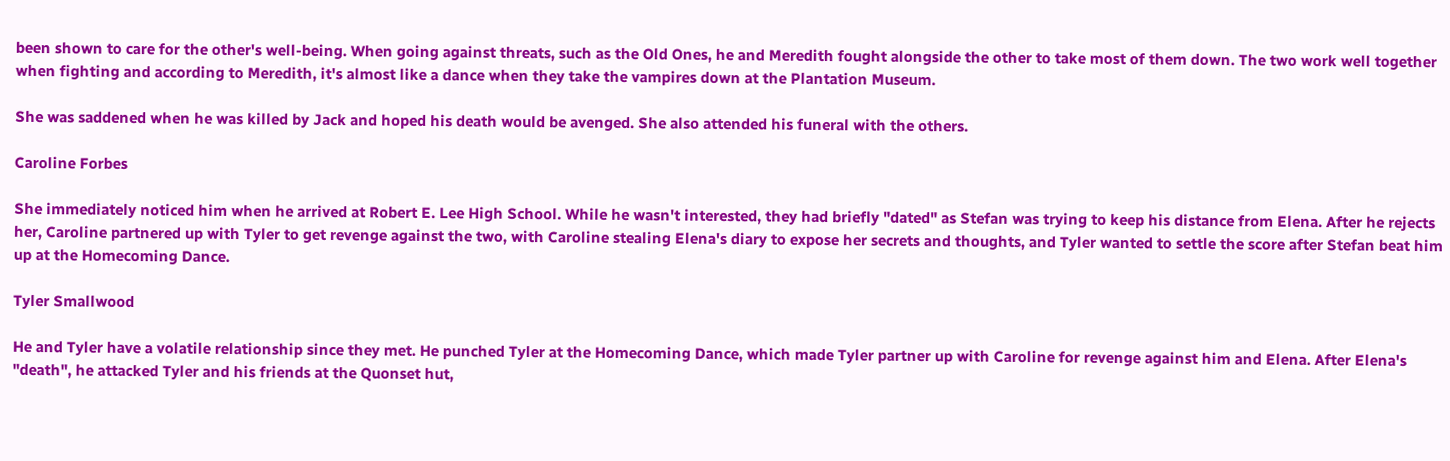been shown to care for the other's well-being. When going against threats, such as the Old Ones, he and Meredith fought alongside the other to take most of them down. The two work well together when fighting and according to Meredith, it's almost like a dance when they take the vampires down at the Plantation Museum.

She was saddened when he was killed by Jack and hoped his death would be avenged. She also attended his funeral with the others.

Caroline Forbes

She immediately noticed him when he arrived at Robert E. Lee High School. While he wasn't interested, they had briefly "dated" as Stefan was trying to keep his distance from Elena. After he rejects her, Caroline partnered up with Tyler to get revenge against the two, with Caroline stealing Elena's diary to expose her secrets and thoughts, and Tyler wanted to settle the score after Stefan beat him up at the Homecoming Dance.

Tyler Smallwood

He and Tyler have a volatile relationship since they met. He punched Tyler at the Homecoming Dance, which made Tyler partner up with Caroline for revenge against him and Elena. After Elena's "death", he attacked Tyler and his friends at the Quonset hut,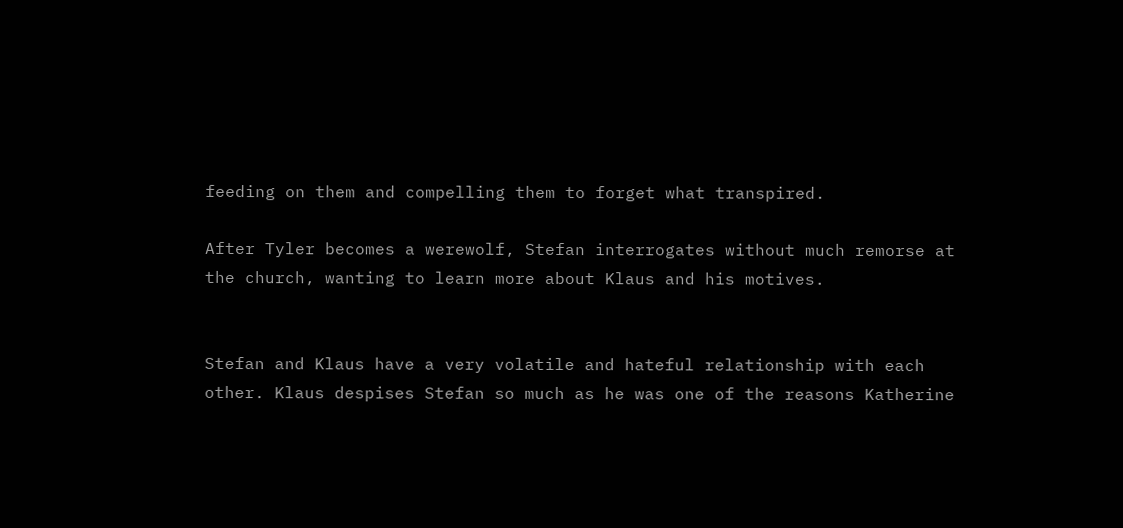feeding on them and compelling them to forget what transpired.

After Tyler becomes a werewolf, Stefan interrogates without much remorse at the church, wanting to learn more about Klaus and his motives.


Stefan and Klaus have a very volatile and hateful relationship with each other. Klaus despises Stefan so much as he was one of the reasons Katherine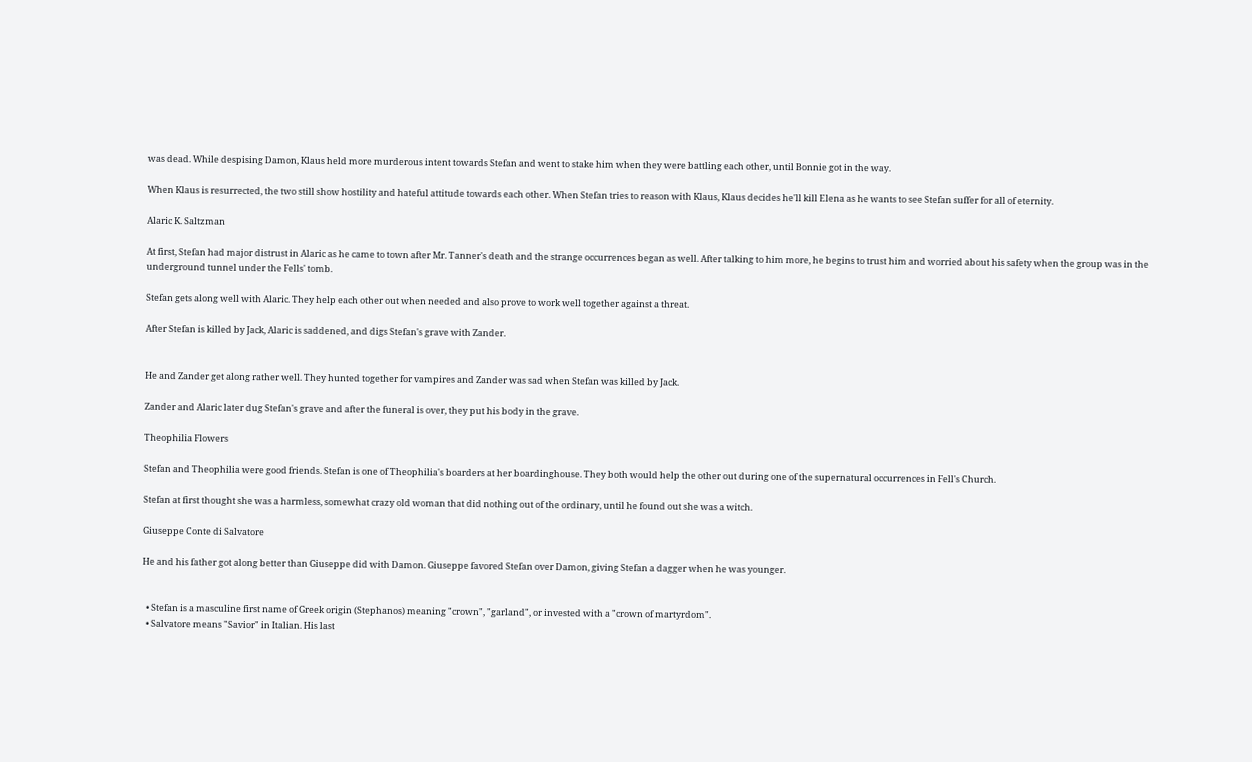was dead. While despising Damon, Klaus held more murderous intent towards Stefan and went to stake him when they were battling each other, until Bonnie got in the way.

When Klaus is resurrected, the two still show hostility and hateful attitude towards each other. When Stefan tries to reason with Klaus, Klaus decides he'll kill Elena as he wants to see Stefan suffer for all of eternity.

Alaric K. Saltzman

At first, Stefan had major distrust in Alaric as he came to town after Mr. Tanner's death and the strange occurrences began as well. After talking to him more, he begins to trust him and worried about his safety when the group was in the underground tunnel under the Fells' tomb.

Stefan gets along well with Alaric. They help each other out when needed and also prove to work well together against a threat.

After Stefan is killed by Jack, Alaric is saddened, and digs Stefan's grave with Zander.


He and Zander get along rather well. They hunted together for vampires and Zander was sad when Stefan was killed by Jack.

Zander and Alaric later dug Stefan's grave and after the funeral is over, they put his body in the grave.

Theophilia Flowers

Stefan and Theophilia were good friends. Stefan is one of Theophilia's boarders at her boardinghouse. They both would help the other out during one of the supernatural occurrences in Fell's Church.

Stefan at first thought she was a harmless, somewhat crazy old woman that did nothing out of the ordinary, until he found out she was a witch.

Giuseppe Conte di Salvatore

He and his father got along better than Giuseppe did with Damon. Giuseppe favored Stefan over Damon, giving Stefan a dagger when he was younger.


  • Stefan is a masculine first name of Greek origin (Stephanos) meaning "crown", "garland", or invested with a "crown of martyrdom".
  • Salvatore means "Savior" in Italian. His last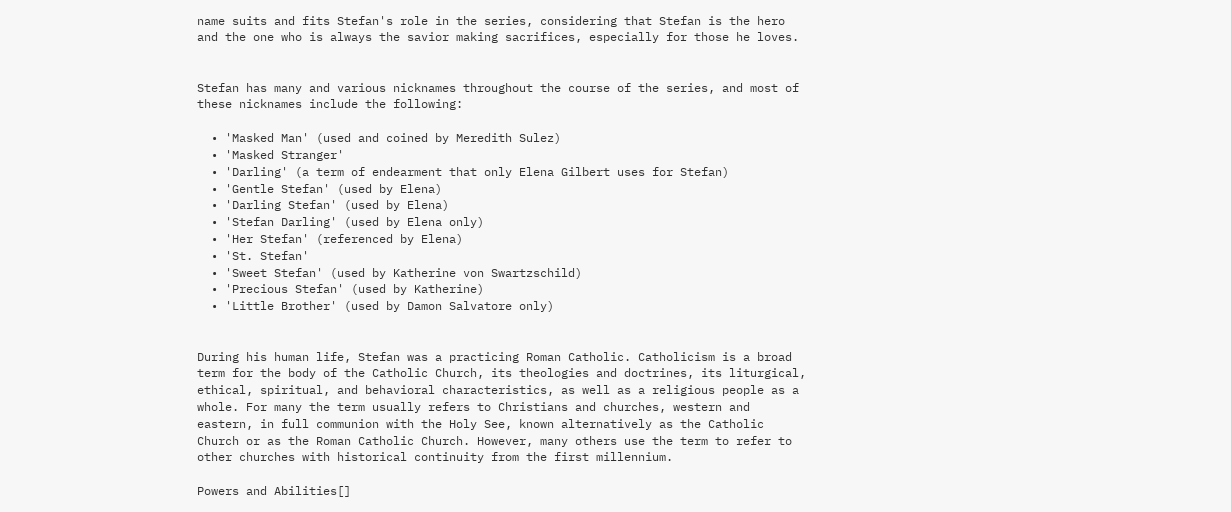name suits and fits Stefan's role in the series, considering that Stefan is the hero and the one who is always the savior making sacrifices, especially for those he loves.


Stefan has many and various nicknames throughout the course of the series, and most of these nicknames include the following:

  • 'Masked Man' (used and coined by Meredith Sulez)
  • 'Masked Stranger'
  • 'Darling' (a term of endearment that only Elena Gilbert uses for Stefan)
  • 'Gentle Stefan' (used by Elena)
  • 'Darling Stefan' (used by Elena)
  • 'Stefan Darling' (used by Elena only)
  • 'Her Stefan' (referenced by Elena)
  • 'St. Stefan'
  • 'Sweet Stefan' (used by Katherine von Swartzschild)
  • 'Precious Stefan' (used by Katherine)
  • 'Little Brother' (used by Damon Salvatore only)


During his human life, Stefan was a practicing Roman Catholic. Catholicism is a broad term for the body of the Catholic Church, its theologies and doctrines, its liturgical, ethical, spiritual, and behavioral characteristics, as well as a religious people as a whole. For many the term usually refers to Christians and churches, western and eastern, in full communion with the Holy See, known alternatively as the Catholic Church or as the Roman Catholic Church. However, many others use the term to refer to other churches with historical continuity from the first millennium.

Powers and Abilities[]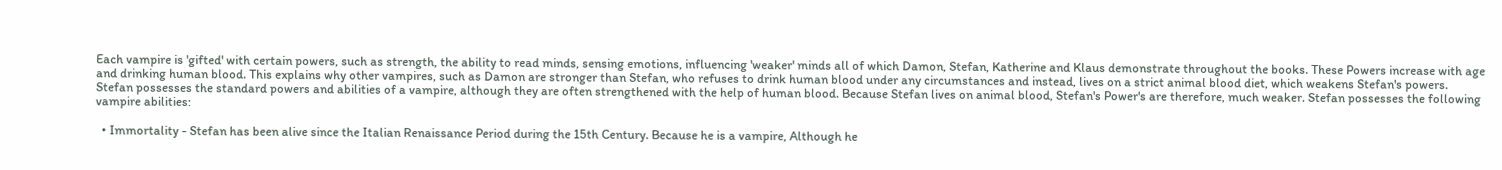Each vampire is 'gifted' with certain powers, such as strength, the ability to read minds, sensing emotions, influencing 'weaker' minds all of which Damon, Stefan, Katherine and Klaus demonstrate throughout the books. These Powers increase with age and drinking human blood. This explains why other vampires, such as Damon are stronger than Stefan, who refuses to drink human blood under any circumstances and instead, lives on a strict animal blood diet, which weakens Stefan's powers. Stefan possesses the standard powers and abilities of a vampire, although they are often strengthened with the help of human blood. Because Stefan lives on animal blood, Stefan's Power's are therefore, much weaker. Stefan possesses the following vampire abilities:

  • Immortality - Stefan has been alive since the Italian Renaissance Period during the 15th Century. Because he is a vampire, Although he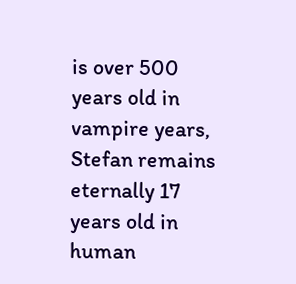is over 500 years old in vampire years, Stefan remains eternally 17 years old in human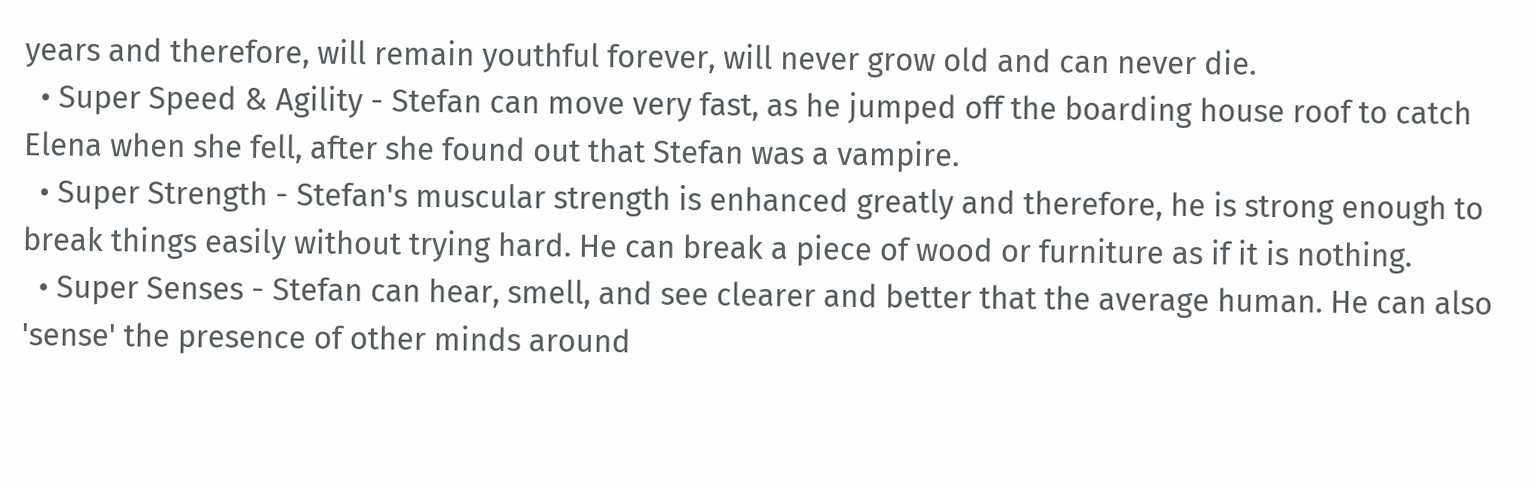years and therefore, will remain youthful forever, will never grow old and can never die.
  • Super Speed & Agility - Stefan can move very fast, as he jumped off the boarding house roof to catch Elena when she fell, after she found out that Stefan was a vampire.
  • Super Strength - Stefan's muscular strength is enhanced greatly and therefore, he is strong enough to break things easily without trying hard. He can break a piece of wood or furniture as if it is nothing.
  • Super Senses - Stefan can hear, smell, and see clearer and better that the average human. He can also 'sense' the presence of other minds around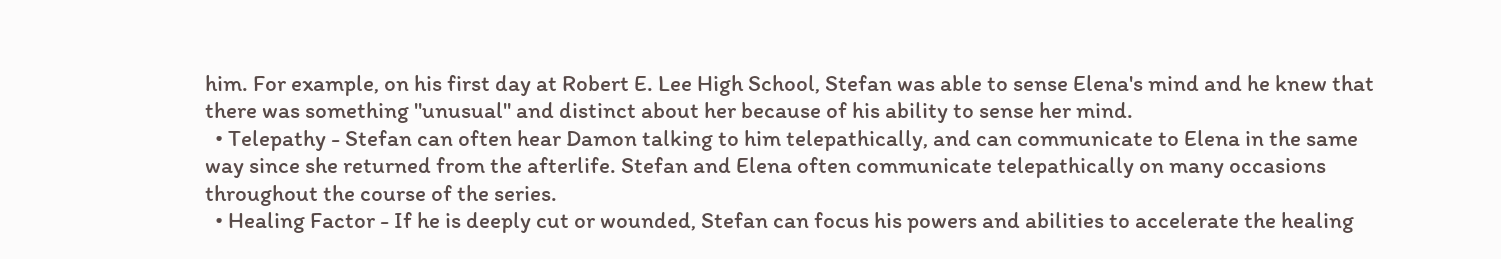him. For example, on his first day at Robert E. Lee High School, Stefan was able to sense Elena's mind and he knew that there was something "unusual" and distinct about her because of his ability to sense her mind.
  • Telepathy - Stefan can often hear Damon talking to him telepathically, and can communicate to Elena in the same way since she returned from the afterlife. Stefan and Elena often communicate telepathically on many occasions throughout the course of the series.
  • Healing Factor - If he is deeply cut or wounded, Stefan can focus his powers and abilities to accelerate the healing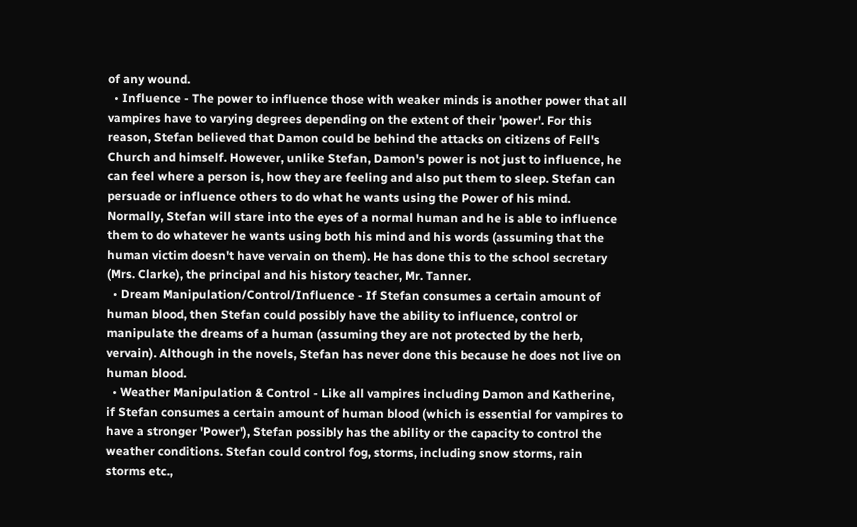of any wound.
  • Influence - The power to influence those with weaker minds is another power that all vampires have to varying degrees depending on the extent of their 'power'. For this reason, Stefan believed that Damon could be behind the attacks on citizens of Fell's Church and himself. However, unlike Stefan, Damon's power is not just to influence, he can feel where a person is, how they are feeling and also put them to sleep. Stefan can persuade or influence others to do what he wants using the Power of his mind. Normally, Stefan will stare into the eyes of a normal human and he is able to influence them to do whatever he wants using both his mind and his words (assuming that the human victim doesn't have vervain on them). He has done this to the school secretary (Mrs. Clarke), the principal and his history teacher, Mr. Tanner.
  • Dream Manipulation/Control/Influence - If Stefan consumes a certain amount of human blood, then Stefan could possibly have the ability to influence, control or manipulate the dreams of a human (assuming they are not protected by the herb, vervain). Although in the novels, Stefan has never done this because he does not live on human blood.
  • Weather Manipulation & Control - Like all vampires including Damon and Katherine, if Stefan consumes a certain amount of human blood (which is essential for vampires to have a stronger 'Power'), Stefan possibly has the ability or the capacity to control the weather conditions. Stefan could control fog, storms, including snow storms, rain storms etc.,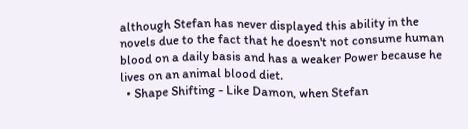although Stefan has never displayed this ability in the novels due to the fact that he doesn't not consume human blood on a daily basis and has a weaker Power because he lives on an animal blood diet.
  • Shape Shifting - Like Damon, when Stefan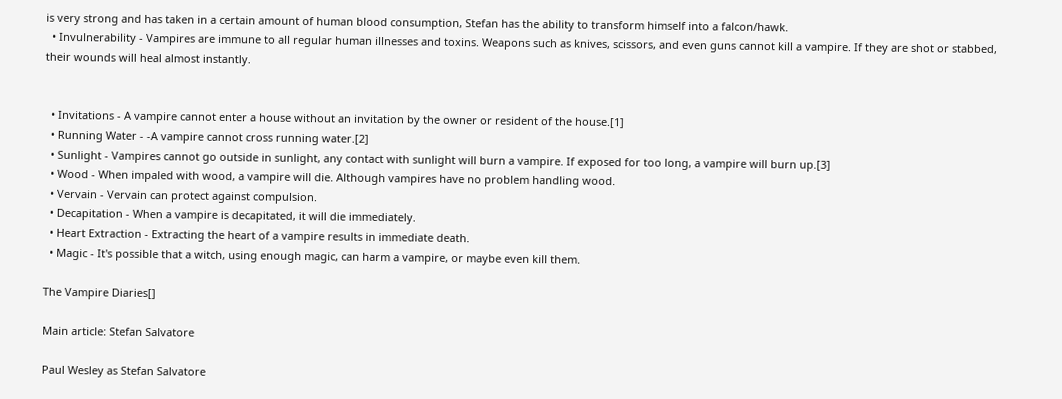is very strong and has taken in a certain amount of human blood consumption, Stefan has the ability to transform himself into a falcon/hawk.
  • Invulnerability - Vampires are immune to all regular human illnesses and toxins. Weapons such as knives, scissors, and even guns cannot kill a vampire. If they are shot or stabbed, their wounds will heal almost instantly.


  • Invitations - A vampire cannot enter a house without an invitation by the owner or resident of the house.[1]
  • Running Water - -A vampire cannot cross running water.[2]
  • Sunlight - Vampires cannot go outside in sunlight, any contact with sunlight will burn a vampire. If exposed for too long, a vampire will burn up.[3]
  • Wood - When impaled with wood, a vampire will die. Although vampires have no problem handling wood.
  • Vervain - Vervain can protect against compulsion.
  • Decapitation - When a vampire is decapitated, it will die immediately.
  • Heart Extraction - Extracting the heart of a vampire results in immediate death.
  • Magic - It's possible that a witch, using enough magic, can harm a vampire, or maybe even kill them.

The Vampire Diaries[]

Main article: Stefan Salvatore

Paul Wesley as Stefan Salvatore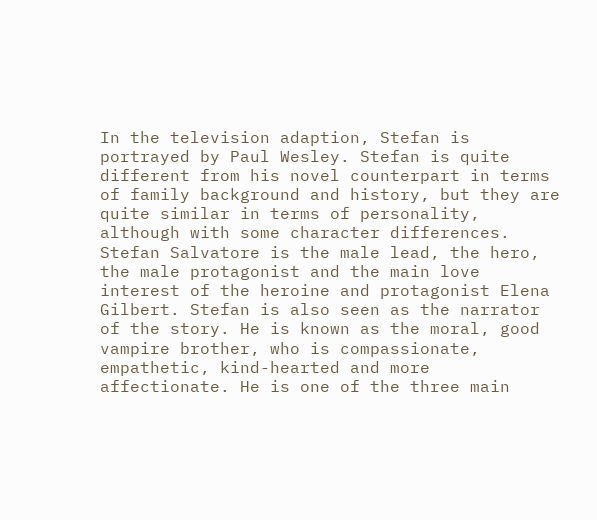In the television adaption, Stefan is portrayed by Paul Wesley. Stefan is quite different from his novel counterpart in terms of family background and history, but they are quite similar in terms of personality, although with some character differences. Stefan Salvatore is the male lead, the hero, the male protagonist and the main love interest of the heroine and protagonist Elena Gilbert. Stefan is also seen as the narrator of the story. He is known as the moral, good vampire brother, who is compassionate, empathetic, kind-hearted and more affectionate. He is one of the three main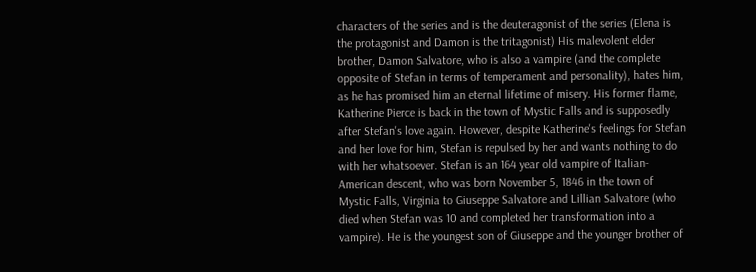characters of the series and is the deuteragonist of the series (Elena is the protagonist and Damon is the tritagonist) His malevolent elder brother, Damon Salvatore, who is also a vampire (and the complete opposite of Stefan in terms of temperament and personality), hates him, as he has promised him an eternal lifetime of misery. His former flame, Katherine Pierce is back in the town of Mystic Falls and is supposedly after Stefan's love again. However, despite Katherine's feelings for Stefan and her love for him, Stefan is repulsed by her and wants nothing to do with her whatsoever. Stefan is an 164 year old vampire of Italian-American descent, who was born November 5, 1846 in the town of Mystic Falls, Virginia to Giuseppe Salvatore and Lillian Salvatore (who died when Stefan was 10 and completed her transformation into a vampire). He is the youngest son of Giuseppe and the younger brother of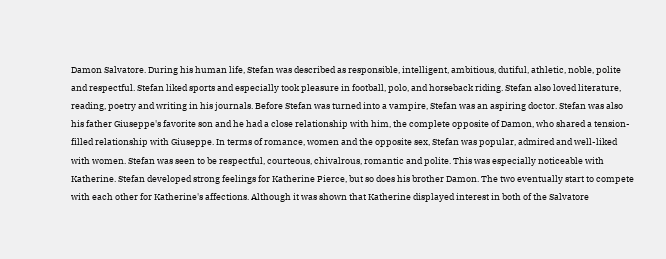Damon Salvatore. During his human life, Stefan was described as responsible, intelligent, ambitious, dutiful, athletic, noble, polite and respectful. Stefan liked sports and especially took pleasure in football, polo, and horseback riding. Stefan also loved literature, reading, poetry and writing in his journals. Before Stefan was turned into a vampire, Stefan was an aspiring doctor. Stefan was also his father Giuseppe's favorite son and he had a close relationship with him, the complete opposite of Damon, who shared a tension-filled relationship with Giuseppe. In terms of romance, women and the opposite sex, Stefan was popular, admired and well-liked with women. Stefan was seen to be respectful, courteous, chivalrous, romantic and polite. This was especially noticeable with Katherine. Stefan developed strong feelings for Katherine Pierce, but so does his brother Damon. The two eventually start to compete with each other for Katherine's affections. Although it was shown that Katherine displayed interest in both of the Salvatore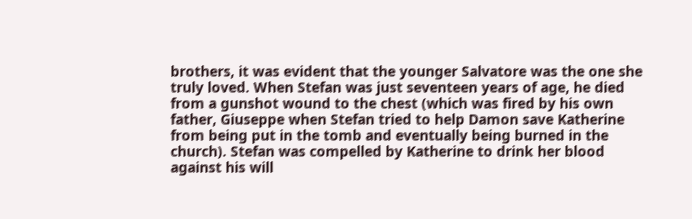brothers, it was evident that the younger Salvatore was the one she truly loved. When Stefan was just seventeen years of age, he died from a gunshot wound to the chest (which was fired by his own father, Giuseppe when Stefan tried to help Damon save Katherine from being put in the tomb and eventually being burned in the church). Stefan was compelled by Katherine to drink her blood against his will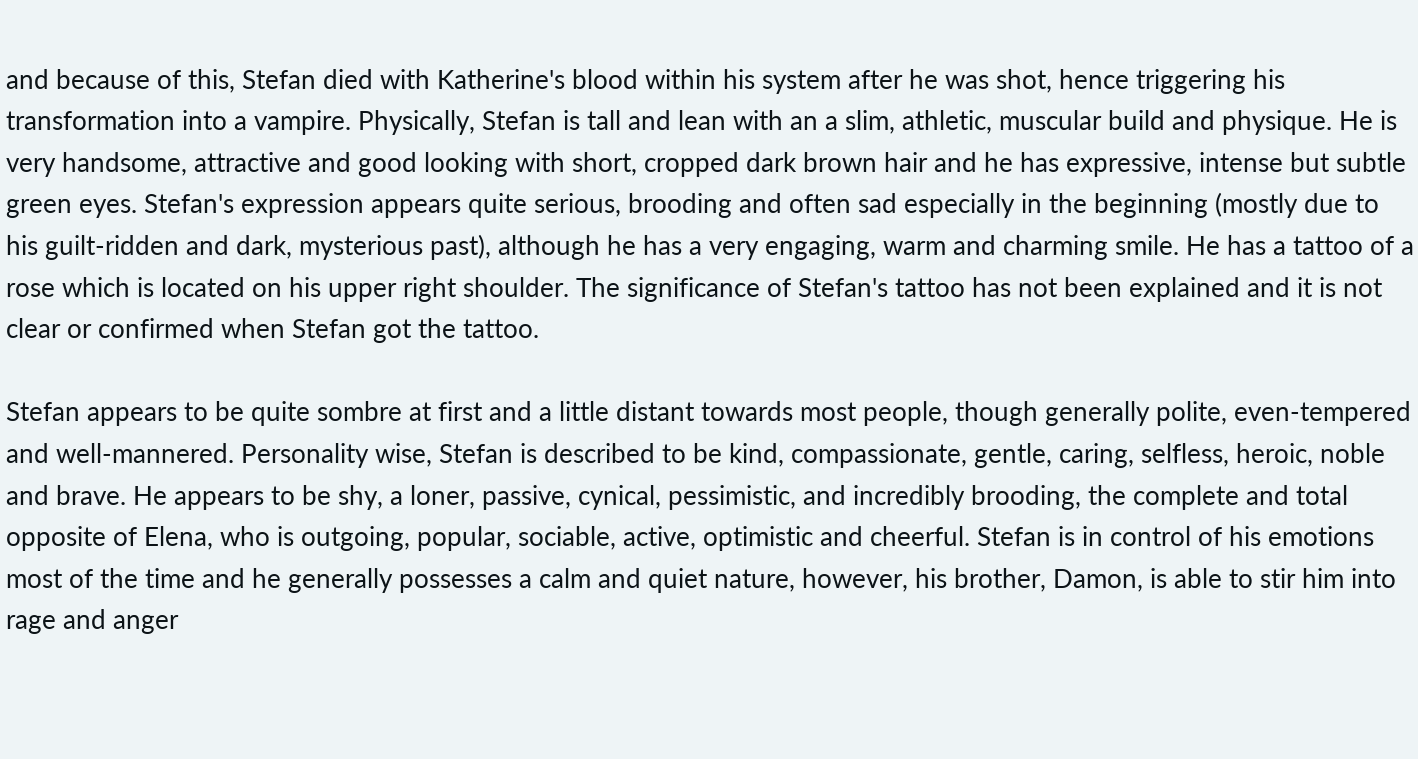and because of this, Stefan died with Katherine's blood within his system after he was shot, hence triggering his transformation into a vampire. Physically, Stefan is tall and lean with an a slim, athletic, muscular build and physique. He is very handsome, attractive and good looking with short, cropped dark brown hair and he has expressive, intense but subtle green eyes. Stefan's expression appears quite serious, brooding and often sad especially in the beginning (mostly due to his guilt-ridden and dark, mysterious past), although he has a very engaging, warm and charming smile. He has a tattoo of a rose which is located on his upper right shoulder. The significance of Stefan's tattoo has not been explained and it is not clear or confirmed when Stefan got the tattoo.

Stefan appears to be quite sombre at first and a little distant towards most people, though generally polite, even-tempered and well-mannered. Personality wise, Stefan is described to be kind, compassionate, gentle, caring, selfless, heroic, noble and brave. He appears to be shy, a loner, passive, cynical, pessimistic, and incredibly brooding, the complete and total opposite of Elena, who is outgoing, popular, sociable, active, optimistic and cheerful. Stefan is in control of his emotions most of the time and he generally possesses a calm and quiet nature, however, his brother, Damon, is able to stir him into rage and anger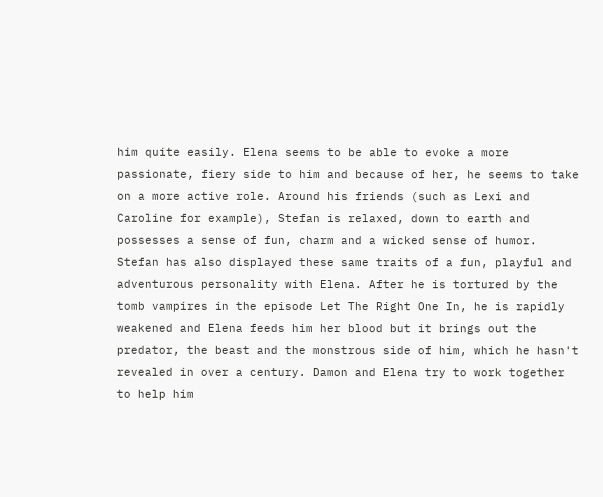him quite easily. Elena seems to be able to evoke a more passionate, fiery side to him and because of her, he seems to take on a more active role. Around his friends (such as Lexi and Caroline for example), Stefan is relaxed, down to earth and possesses a sense of fun, charm and a wicked sense of humor. Stefan has also displayed these same traits of a fun, playful and adventurous personality with Elena. After he is tortured by the tomb vampires in the episode Let The Right One In, he is rapidly weakened and Elena feeds him her blood but it brings out the predator, the beast and the monstrous side of him, which he hasn't revealed in over a century. Damon and Elena try to work together to help him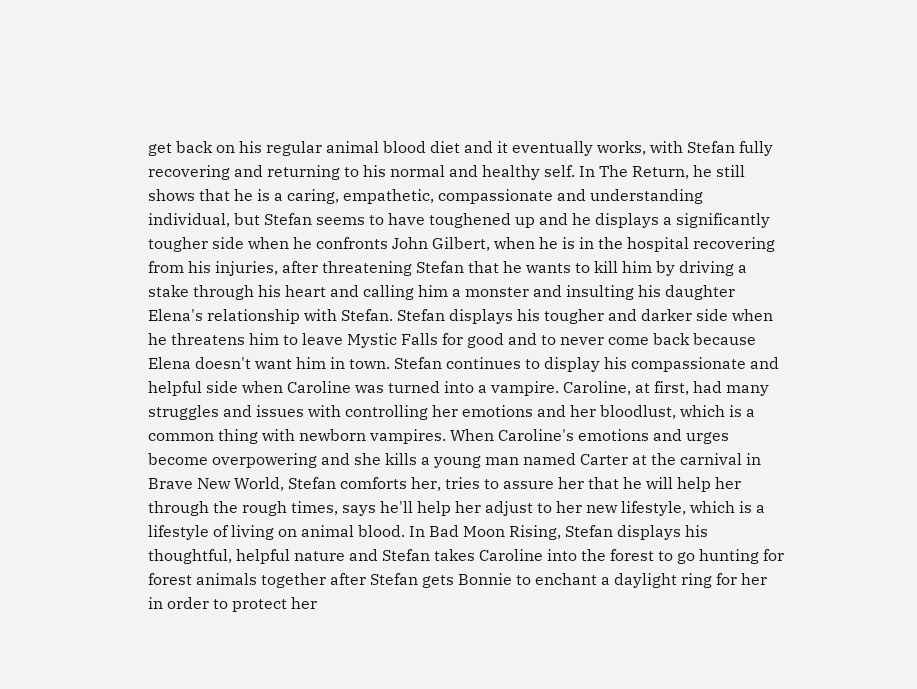get back on his regular animal blood diet and it eventually works, with Stefan fully recovering and returning to his normal and healthy self. In The Return, he still shows that he is a caring, empathetic, compassionate and understanding individual, but Stefan seems to have toughened up and he displays a significantly tougher side when he confronts John Gilbert, when he is in the hospital recovering from his injuries, after threatening Stefan that he wants to kill him by driving a stake through his heart and calling him a monster and insulting his daughter Elena's relationship with Stefan. Stefan displays his tougher and darker side when he threatens him to leave Mystic Falls for good and to never come back because Elena doesn't want him in town. Stefan continues to display his compassionate and helpful side when Caroline was turned into a vampire. Caroline, at first, had many struggles and issues with controlling her emotions and her bloodlust, which is a common thing with newborn vampires. When Caroline's emotions and urges become overpowering and she kills a young man named Carter at the carnival in Brave New World, Stefan comforts her, tries to assure her that he will help her through the rough times, says he'll help her adjust to her new lifestyle, which is a lifestyle of living on animal blood. In Bad Moon Rising, Stefan displays his thoughtful, helpful nature and Stefan takes Caroline into the forest to go hunting for forest animals together after Stefan gets Bonnie to enchant a daylight ring for her in order to protect her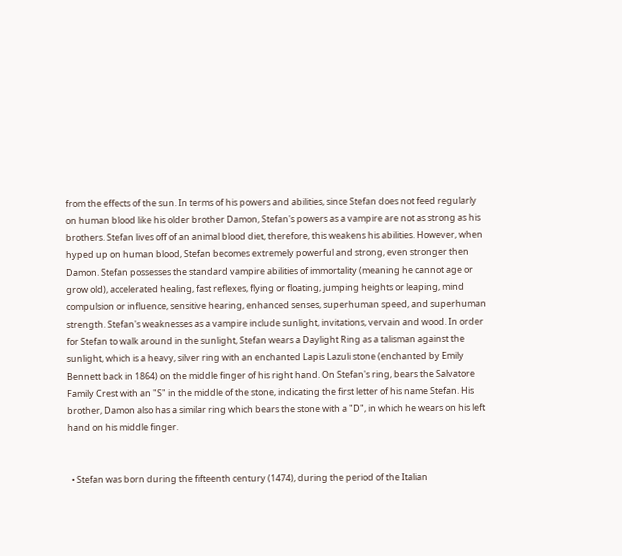from the effects of the sun. In terms of his powers and abilities, since Stefan does not feed regularly on human blood like his older brother Damon, Stefan's powers as a vampire are not as strong as his brothers. Stefan lives off of an animal blood diet, therefore, this weakens his abilities. However, when hyped up on human blood, Stefan becomes extremely powerful and strong, even stronger then Damon. Stefan possesses the standard vampire abilities of immortality (meaning he cannot age or grow old), accelerated healing, fast reflexes, flying or floating, jumping heights or leaping, mind compulsion or influence, sensitive hearing, enhanced senses, superhuman speed, and superhuman strength. Stefan's weaknesses as a vampire include sunlight, invitations, vervain and wood. In order for Stefan to walk around in the sunlight, Stefan wears a Daylight Ring as a talisman against the sunlight, which is a heavy, silver ring with an enchanted Lapis Lazuli stone (enchanted by Emily Bennett back in 1864) on the middle finger of his right hand. On Stefan's ring, bears the Salvatore Family Crest with an "S" in the middle of the stone, indicating the first letter of his name Stefan. His brother, Damon also has a similar ring which bears the stone with a "D", in which he wears on his left hand on his middle finger.


  • Stefan was born during the fifteenth century (1474), during the period of the Italian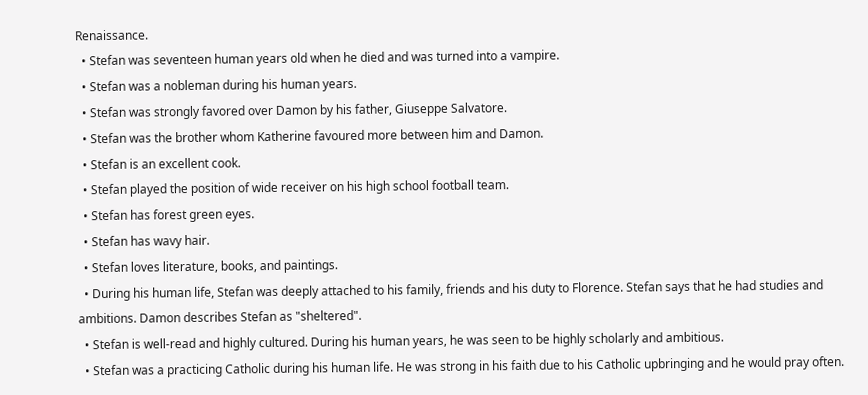Renaissance.
  • Stefan was seventeen human years old when he died and was turned into a vampire.
  • Stefan was a nobleman during his human years.
  • Stefan was strongly favored over Damon by his father, Giuseppe Salvatore.
  • Stefan was the brother whom Katherine favoured more between him and Damon.
  • Stefan is an excellent cook.
  • Stefan played the position of wide receiver on his high school football team.
  • Stefan has forest green eyes.
  • Stefan has wavy hair.
  • Stefan loves literature, books, and paintings.
  • During his human life, Stefan was deeply attached to his family, friends and his duty to Florence. Stefan says that he had studies and ambitions. Damon describes Stefan as "sheltered".
  • Stefan is well-read and highly cultured. During his human years, he was seen to be highly scholarly and ambitious.
  • Stefan was a practicing Catholic during his human life. He was strong in his faith due to his Catholic upbringing and he would pray often.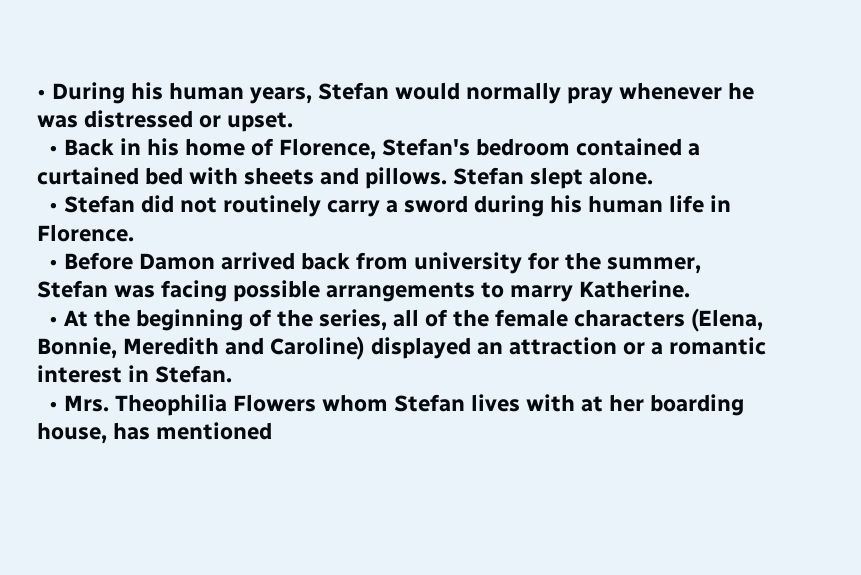• During his human years, Stefan would normally pray whenever he was distressed or upset.
  • Back in his home of Florence, Stefan's bedroom contained a curtained bed with sheets and pillows. Stefan slept alone.
  • Stefan did not routinely carry a sword during his human life in Florence.
  • Before Damon arrived back from university for the summer, Stefan was facing possible arrangements to marry Katherine.
  • At the beginning of the series, all of the female characters (Elena, Bonnie, Meredith and Caroline) displayed an attraction or a romantic interest in Stefan.
  • Mrs. Theophilia Flowers whom Stefan lives with at her boarding house, has mentioned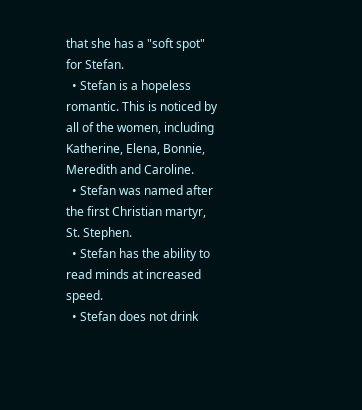that she has a "soft spot" for Stefan.
  • Stefan is a hopeless romantic. This is noticed by all of the women, including Katherine, Elena, Bonnie, Meredith and Caroline.
  • Stefan was named after the first Christian martyr, St. Stephen.
  • Stefan has the ability to read minds at increased speed.
  • Stefan does not drink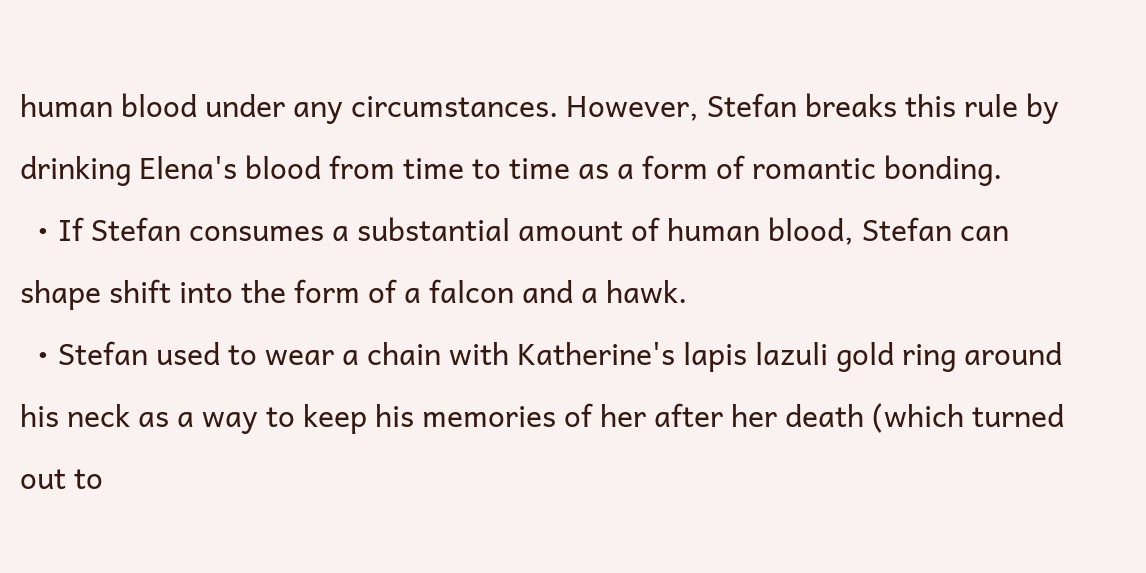human blood under any circumstances. However, Stefan breaks this rule by drinking Elena's blood from time to time as a form of romantic bonding.
  • If Stefan consumes a substantial amount of human blood, Stefan can shape shift into the form of a falcon and a hawk.
  • Stefan used to wear a chain with Katherine's lapis lazuli gold ring around his neck as a way to keep his memories of her after her death (which turned out to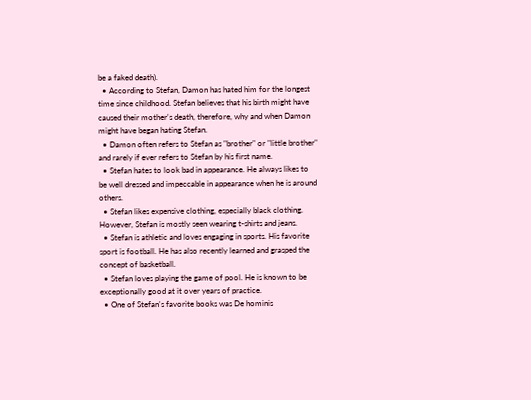be a faked death).
  • According to Stefan, Damon has hated him for the longest time since childhood. Stefan believes that his birth might have caused their mother's death, therefore, why and when Damon might have began hating Stefan.
  • Damon often refers to Stefan as "brother" or "little brother" and rarely if ever refers to Stefan by his first name.
  • Stefan hates to look bad in appearance. He always likes to be well dressed and impeccable in appearance when he is around others.
  • Stefan likes expensive clothing, especially black clothing. However, Stefan is mostly seen wearing t-shirts and jeans.
  • Stefan is athletic and loves engaging in sports. His favorite sport is football. He has also recently learned and grasped the concept of basketball.
  • Stefan loves playing the game of pool. He is known to be exceptionally good at it over years of practice.
  • One of Stefan's favorite books was De hominis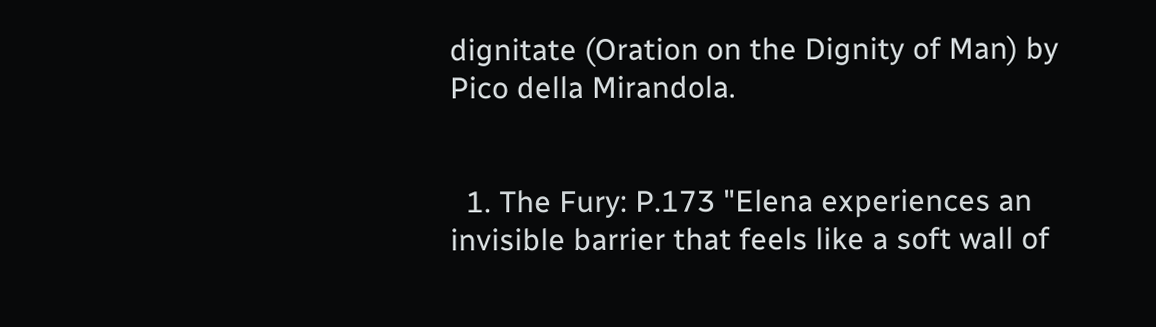dignitate (Oration on the Dignity of Man) by Pico della Mirandola.


  1. The Fury: P.173 "Elena experiences an invisible barrier that feels like a soft wall of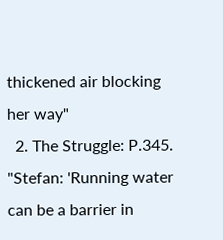thickened air blocking her way"
  2. The Struggle: P.345. "Stefan: 'Running water can be a barrier in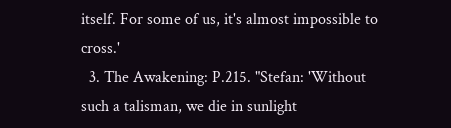itself. For some of us, it's almost impossible to cross.'
  3. The Awakening: P.215. "Stefan: 'Without such a talisman, we die in sunlight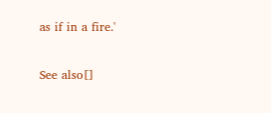as if in a fire.'

See also[]